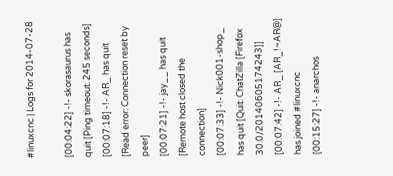#linuxcnc | Logs for 2014-07-28

[00:04:22] -!- skorasaurus has quit [Ping timeout: 245 seconds]
[00:07:18] -!- AR_ has quit [Read error: Connection reset by peer]
[00:07:21] -!- jay__ has quit [Remote host closed the connection]
[00:07:33] -!- Nick001-shop_ has quit [Quit: ChatZilla [Firefox 30.0/20140605174243]]
[00:07:42] -!- AR_ [AR_!~AR@] has joined #linuxcnc
[00:15:27] -!- anarchos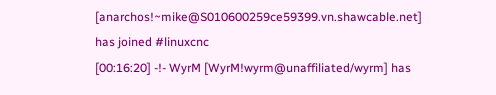[anarchos!~mike@S010600259ce59399.vn.shawcable.net] has joined #linuxcnc
[00:16:20] -!- WyrM [WyrM!wyrm@unaffiliated/wyrm] has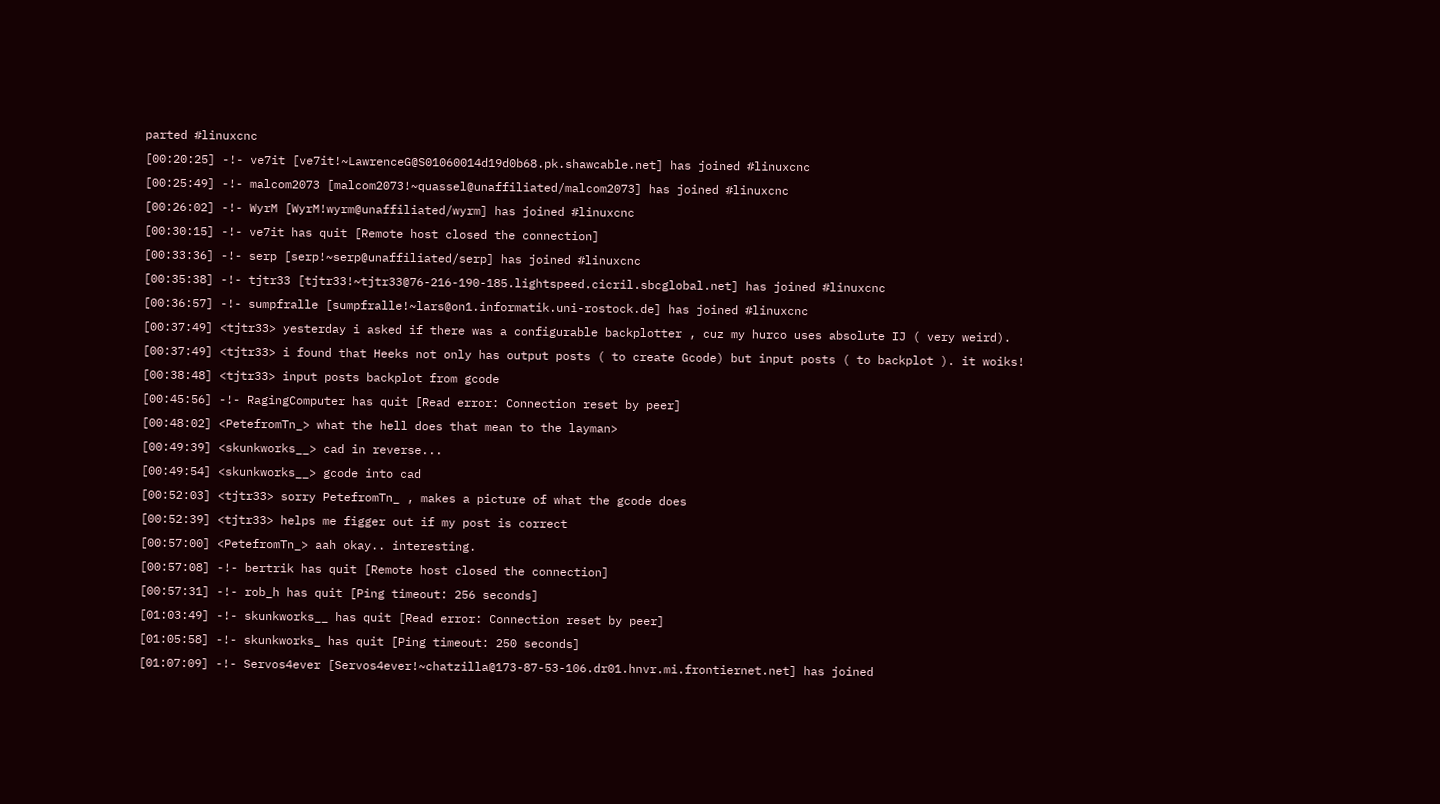parted #linuxcnc
[00:20:25] -!- ve7it [ve7it!~LawrenceG@S01060014d19d0b68.pk.shawcable.net] has joined #linuxcnc
[00:25:49] -!- malcom2073 [malcom2073!~quassel@unaffiliated/malcom2073] has joined #linuxcnc
[00:26:02] -!- WyrM [WyrM!wyrm@unaffiliated/wyrm] has joined #linuxcnc
[00:30:15] -!- ve7it has quit [Remote host closed the connection]
[00:33:36] -!- serp [serp!~serp@unaffiliated/serp] has joined #linuxcnc
[00:35:38] -!- tjtr33 [tjtr33!~tjtr33@76-216-190-185.lightspeed.cicril.sbcglobal.net] has joined #linuxcnc
[00:36:57] -!- sumpfralle [sumpfralle!~lars@on1.informatik.uni-rostock.de] has joined #linuxcnc
[00:37:49] <tjtr33> yesterday i asked if there was a configurable backplotter , cuz my hurco uses absolute IJ ( very weird).
[00:37:49] <tjtr33> i found that Heeks not only has output posts ( to create Gcode) but input posts ( to backplot ). it woiks!
[00:38:48] <tjtr33> input posts backplot from gcode
[00:45:56] -!- RagingComputer has quit [Read error: Connection reset by peer]
[00:48:02] <PetefromTn_> what the hell does that mean to the layman>
[00:49:39] <skunkworks__> cad in reverse...
[00:49:54] <skunkworks__> gcode into cad
[00:52:03] <tjtr33> sorry PetefromTn_ , makes a picture of what the gcode does
[00:52:39] <tjtr33> helps me figger out if my post is correct
[00:57:00] <PetefromTn_> aah okay.. interesting.
[00:57:08] -!- bertrik has quit [Remote host closed the connection]
[00:57:31] -!- rob_h has quit [Ping timeout: 256 seconds]
[01:03:49] -!- skunkworks__ has quit [Read error: Connection reset by peer]
[01:05:58] -!- skunkworks_ has quit [Ping timeout: 250 seconds]
[01:07:09] -!- Servos4ever [Servos4ever!~chatzilla@173-87-53-106.dr01.hnvr.mi.frontiernet.net] has joined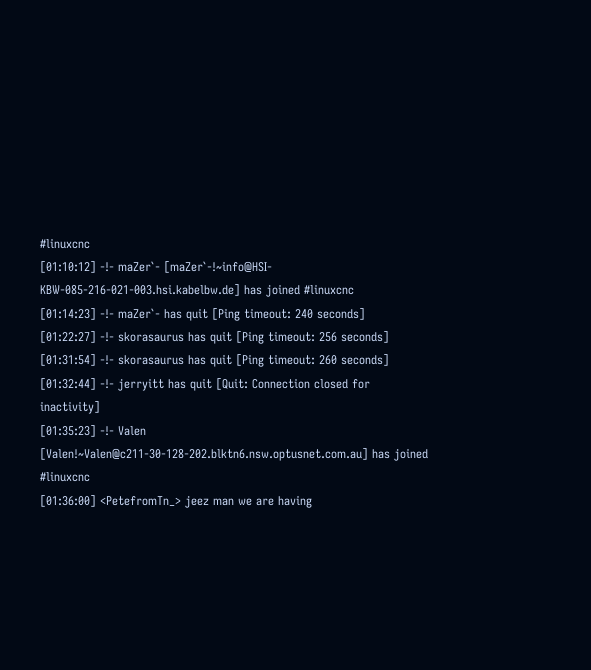#linuxcnc
[01:10:12] -!- maZer`- [maZer`-!~info@HSI-KBW-085-216-021-003.hsi.kabelbw.de] has joined #linuxcnc
[01:14:23] -!- maZer`- has quit [Ping timeout: 240 seconds]
[01:22:27] -!- skorasaurus has quit [Ping timeout: 256 seconds]
[01:31:54] -!- skorasaurus has quit [Ping timeout: 260 seconds]
[01:32:44] -!- jerryitt has quit [Quit: Connection closed for inactivity]
[01:35:23] -!- Valen [Valen!~Valen@c211-30-128-202.blktn6.nsw.optusnet.com.au] has joined #linuxcnc
[01:36:00] <PetefromTn_> jeez man we are having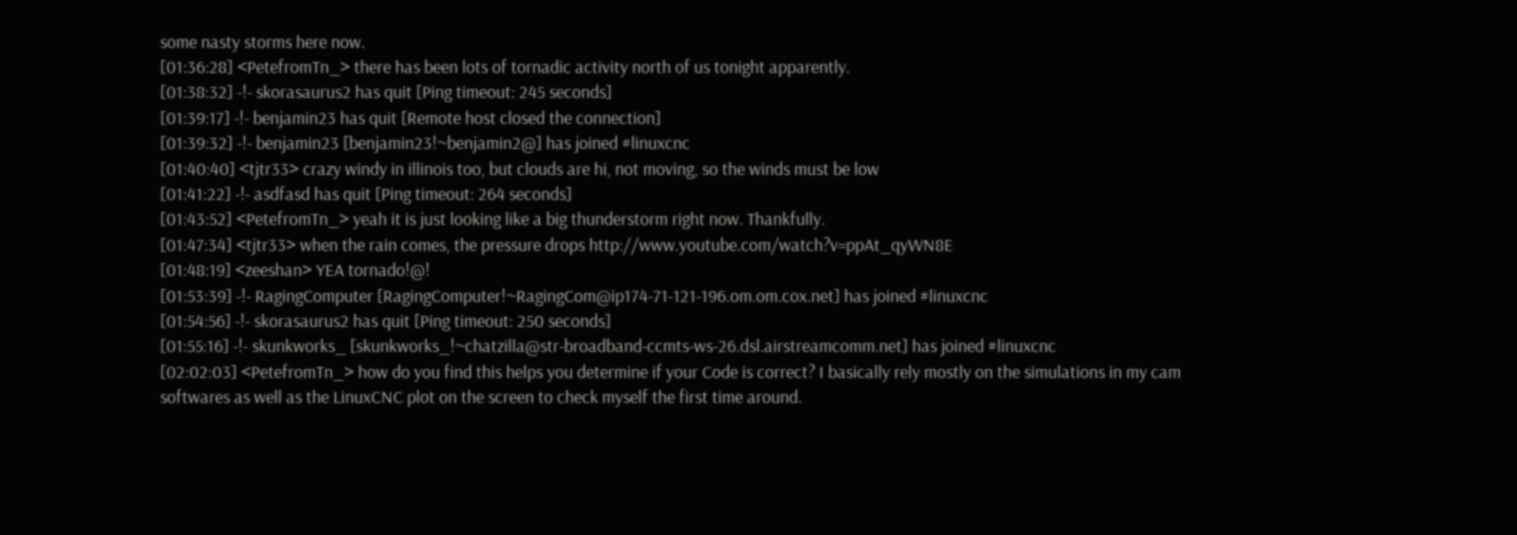some nasty storms here now.
[01:36:28] <PetefromTn_> there has been lots of tornadic activity north of us tonight apparently.
[01:38:32] -!- skorasaurus2 has quit [Ping timeout: 245 seconds]
[01:39:17] -!- benjamin23 has quit [Remote host closed the connection]
[01:39:32] -!- benjamin23 [benjamin23!~benjamin2@] has joined #linuxcnc
[01:40:40] <tjtr33> crazy windy in illinois too, but clouds are hi, not moving, so the winds must be low
[01:41:22] -!- asdfasd has quit [Ping timeout: 264 seconds]
[01:43:52] <PetefromTn_> yeah it is just looking like a big thunderstorm right now. Thankfully.
[01:47:34] <tjtr33> when the rain comes, the pressure drops http://www.youtube.com/watch?v=ppAt_qyWN8E
[01:48:19] <zeeshan> YEA tornado!@!
[01:53:39] -!- RagingComputer [RagingComputer!~RagingCom@ip174-71-121-196.om.om.cox.net] has joined #linuxcnc
[01:54:56] -!- skorasaurus2 has quit [Ping timeout: 250 seconds]
[01:55:16] -!- skunkworks_ [skunkworks_!~chatzilla@str-broadband-ccmts-ws-26.dsl.airstreamcomm.net] has joined #linuxcnc
[02:02:03] <PetefromTn_> how do you find this helps you determine if your Code is correct? I basically rely mostly on the simulations in my cam softwares as well as the LinuxCNC plot on the screen to check myself the first time around.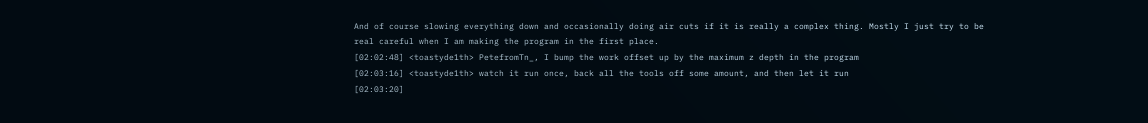And of course slowing everything down and occasionally doing air cuts if it is really a complex thing. Mostly I just try to be real careful when I am making the program in the first place.
[02:02:48] <toastyde1th> PetefromTn_, I bump the work offset up by the maximum z depth in the program
[02:03:16] <toastyde1th> watch it run once, back all the tools off some amount, and then let it run
[02:03:20]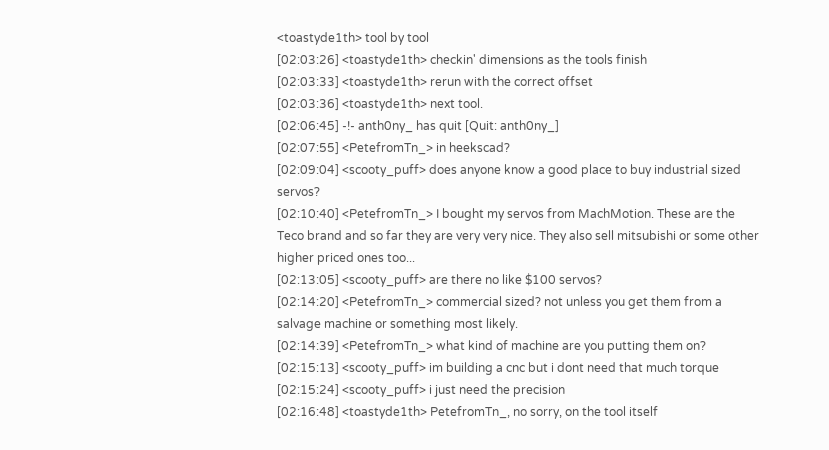<toastyde1th> tool by tool
[02:03:26] <toastyde1th> checkin' dimensions as the tools finish
[02:03:33] <toastyde1th> rerun with the correct offset
[02:03:36] <toastyde1th> next tool.
[02:06:45] -!- anth0ny_ has quit [Quit: anth0ny_]
[02:07:55] <PetefromTn_> in heekscad?
[02:09:04] <scooty_puff> does anyone know a good place to buy industrial sized servos?
[02:10:40] <PetefromTn_> I bought my servos from MachMotion. These are the Teco brand and so far they are very very nice. They also sell mitsubishi or some other higher priced ones too...
[02:13:05] <scooty_puff> are there no like $100 servos?
[02:14:20] <PetefromTn_> commercial sized? not unless you get them from a salvage machine or something most likely.
[02:14:39] <PetefromTn_> what kind of machine are you putting them on?
[02:15:13] <scooty_puff> im building a cnc but i dont need that much torque
[02:15:24] <scooty_puff> i just need the precision
[02:16:48] <toastyde1th> PetefromTn_, no sorry, on the tool itself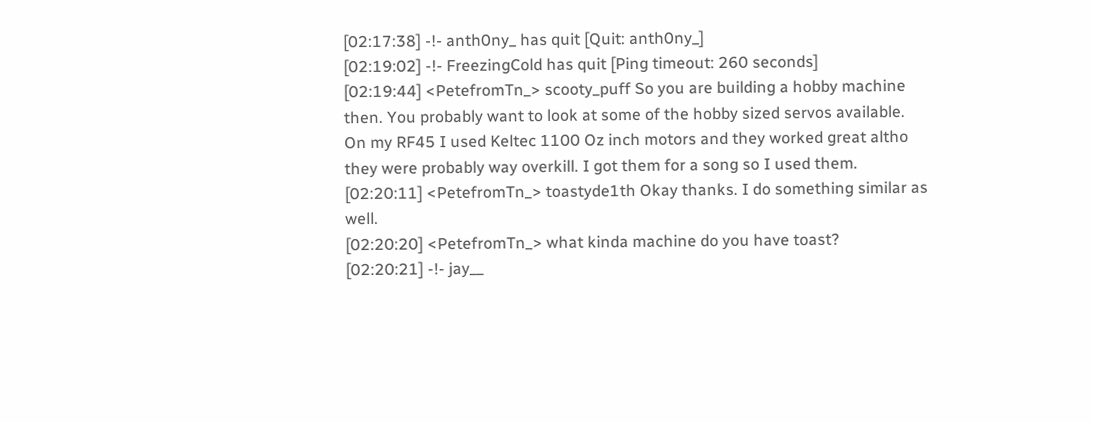[02:17:38] -!- anth0ny_ has quit [Quit: anth0ny_]
[02:19:02] -!- FreezingCold has quit [Ping timeout: 260 seconds]
[02:19:44] <PetefromTn_> scooty_puff So you are building a hobby machine then. You probably want to look at some of the hobby sized servos available. On my RF45 I used Keltec 1100 Oz inch motors and they worked great altho they were probably way overkill. I got them for a song so I used them.
[02:20:11] <PetefromTn_> toastyde1th Okay thanks. I do something similar as well.
[02:20:20] <PetefromTn_> what kinda machine do you have toast?
[02:20:21] -!- jay__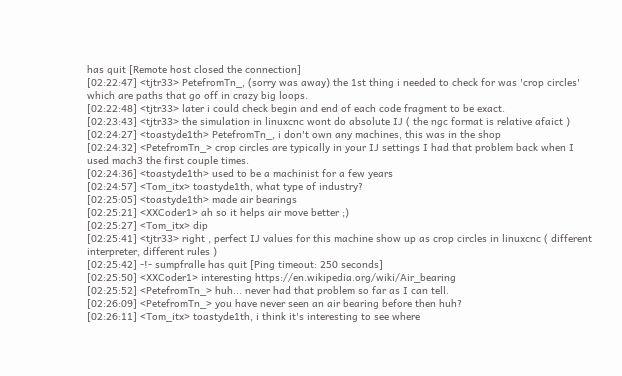has quit [Remote host closed the connection]
[02:22:47] <tjtr33> PetefromTn_, (sorry was away) the 1st thing i needed to check for was 'crop circles' which are paths that go off in crazy big loops.
[02:22:48] <tjtr33> later i could check begin and end of each code fragment to be exact.
[02:23:43] <tjtr33> the simulation in linuxcnc wont do absolute IJ ( the ngc format is relative afaict )
[02:24:27] <toastyde1th> PetefromTn_, i don't own any machines, this was in the shop
[02:24:32] <PetefromTn_> crop circles are typically in your IJ settings I had that problem back when I used mach3 the first couple times.
[02:24:36] <toastyde1th> used to be a machinist for a few years
[02:24:57] <Tom_itx> toastyde1th, what type of industry?
[02:25:05] <toastyde1th> made air bearings
[02:25:21] <XXCoder1> ah so it helps air move better ;)
[02:25:27] <Tom_itx> dip
[02:25:41] <tjtr33> right , perfect IJ values for this machine show up as crop circles in linuxcnc ( different interpreter, different rules )
[02:25:42] -!- sumpfralle has quit [Ping timeout: 250 seconds]
[02:25:50] <XXCoder1> interesting https://en.wikipedia.org/wiki/Air_bearing
[02:25:52] <PetefromTn_> huh... never had that problem so far as I can tell.
[02:26:09] <PetefromTn_> you have never seen an air bearing before then huh?
[02:26:11] <Tom_itx> toastyde1th, i think it's interesting to see where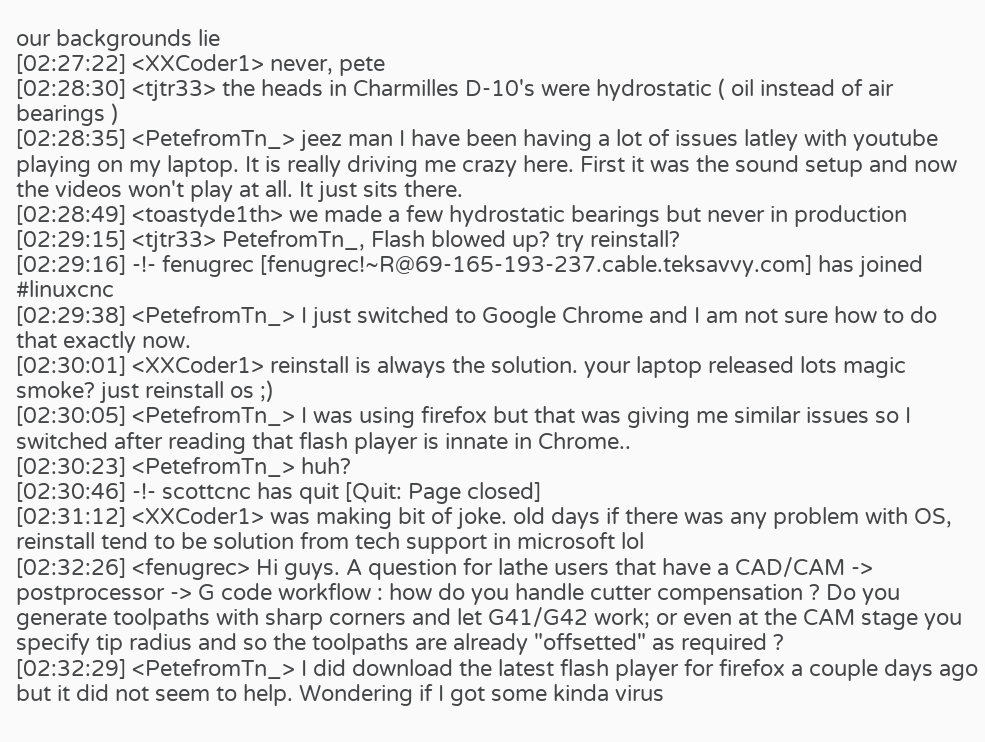our backgrounds lie
[02:27:22] <XXCoder1> never, pete
[02:28:30] <tjtr33> the heads in Charmilles D-10's were hydrostatic ( oil instead of air bearings )
[02:28:35] <PetefromTn_> jeez man I have been having a lot of issues latley with youtube playing on my laptop. It is really driving me crazy here. First it was the sound setup and now the videos won't play at all. It just sits there.
[02:28:49] <toastyde1th> we made a few hydrostatic bearings but never in production
[02:29:15] <tjtr33> PetefromTn_, Flash blowed up? try reinstall?
[02:29:16] -!- fenugrec [fenugrec!~R@69-165-193-237.cable.teksavvy.com] has joined #linuxcnc
[02:29:38] <PetefromTn_> I just switched to Google Chrome and I am not sure how to do that exactly now.
[02:30:01] <XXCoder1> reinstall is always the solution. your laptop released lots magic smoke? just reinstall os ;)
[02:30:05] <PetefromTn_> I was using firefox but that was giving me similar issues so I switched after reading that flash player is innate in Chrome..
[02:30:23] <PetefromTn_> huh?
[02:30:46] -!- scottcnc has quit [Quit: Page closed]
[02:31:12] <XXCoder1> was making bit of joke. old days if there was any problem with OS, reinstall tend to be solution from tech support in microsoft lol
[02:32:26] <fenugrec> Hi guys. A question for lathe users that have a CAD/CAM -> postprocessor -> G code workflow : how do you handle cutter compensation ? Do you generate toolpaths with sharp corners and let G41/G42 work; or even at the CAM stage you specify tip radius and so the toolpaths are already "offsetted" as required ?
[02:32:29] <PetefromTn_> I did download the latest flash player for firefox a couple days ago but it did not seem to help. Wondering if I got some kinda virus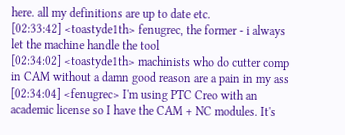here. all my definitions are up to date etc.
[02:33:42] <toastyde1th> fenugrec, the former - i always let the machine handle the tool
[02:34:02] <toastyde1th> machinists who do cutter comp in CAM without a damn good reason are a pain in my ass
[02:34:04] <fenugrec> I'm using PTC Creo with an academic license so I have the CAM + NC modules. It's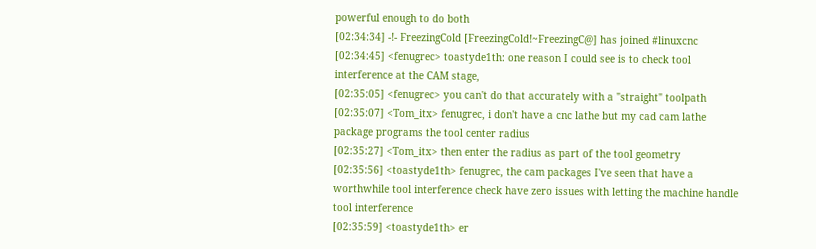powerful enough to do both
[02:34:34] -!- FreezingCold [FreezingCold!~FreezingC@] has joined #linuxcnc
[02:34:45] <fenugrec> toastyde1th: one reason I could see is to check tool interference at the CAM stage,
[02:35:05] <fenugrec> you can't do that accurately with a "straight" toolpath
[02:35:07] <Tom_itx> fenugrec, i don't have a cnc lathe but my cad cam lathe package programs the tool center radius
[02:35:27] <Tom_itx> then enter the radius as part of the tool geometry
[02:35:56] <toastyde1th> fenugrec, the cam packages I've seen that have a worthwhile tool interference check have zero issues with letting the machine handle tool interference
[02:35:59] <toastyde1th> er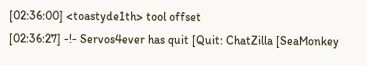[02:36:00] <toastyde1th> tool offset
[02:36:27] -!- Servos4ever has quit [Quit: ChatZilla [SeaMonkey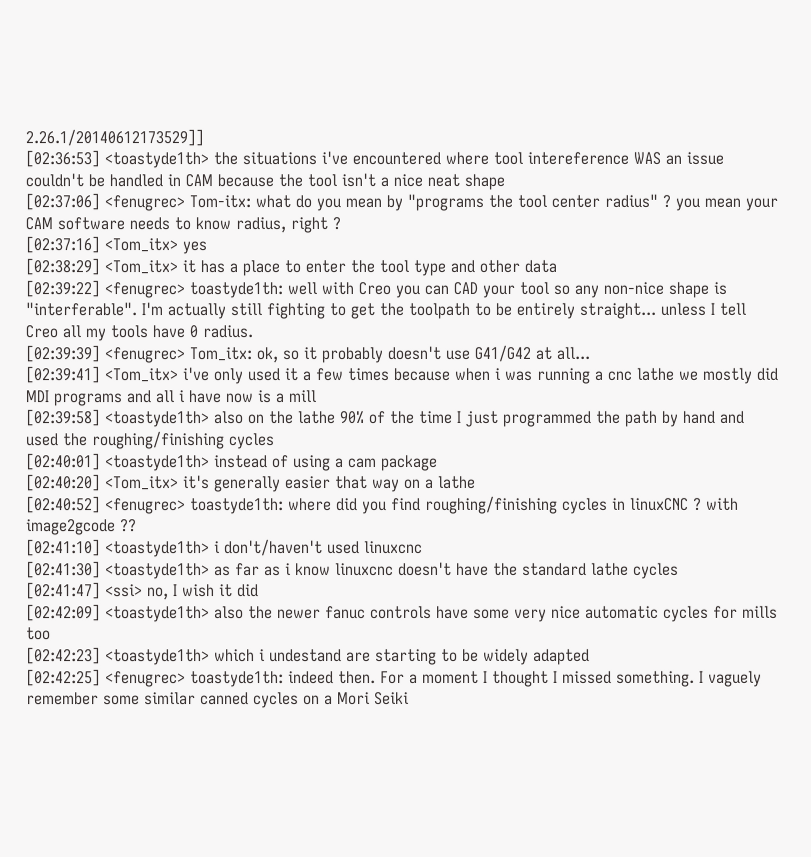2.26.1/20140612173529]]
[02:36:53] <toastyde1th> the situations i've encountered where tool intereference WAS an issue couldn't be handled in CAM because the tool isn't a nice neat shape
[02:37:06] <fenugrec> Tom-itx: what do you mean by "programs the tool center radius" ? you mean your CAM software needs to know radius, right ?
[02:37:16] <Tom_itx> yes
[02:38:29] <Tom_itx> it has a place to enter the tool type and other data
[02:39:22] <fenugrec> toastyde1th: well with Creo you can CAD your tool so any non-nice shape is "interferable". I'm actually still fighting to get the toolpath to be entirely straight... unless I tell Creo all my tools have 0 radius.
[02:39:39] <fenugrec> Tom_itx: ok, so it probably doesn't use G41/G42 at all...
[02:39:41] <Tom_itx> i've only used it a few times because when i was running a cnc lathe we mostly did MDI programs and all i have now is a mill
[02:39:58] <toastyde1th> also on the lathe 90% of the time I just programmed the path by hand and used the roughing/finishing cycles
[02:40:01] <toastyde1th> instead of using a cam package
[02:40:20] <Tom_itx> it's generally easier that way on a lathe
[02:40:52] <fenugrec> toastyde1th: where did you find roughing/finishing cycles in linuxCNC ? with image2gcode ??
[02:41:10] <toastyde1th> i don't/haven't used linuxcnc
[02:41:30] <toastyde1th> as far as i know linuxcnc doesn't have the standard lathe cycles
[02:41:47] <ssi> no, I wish it did
[02:42:09] <toastyde1th> also the newer fanuc controls have some very nice automatic cycles for mills too
[02:42:23] <toastyde1th> which i undestand are starting to be widely adapted
[02:42:25] <fenugrec> toastyde1th: indeed then. For a moment I thought I missed something. I vaguely remember some similar canned cycles on a Mori Seiki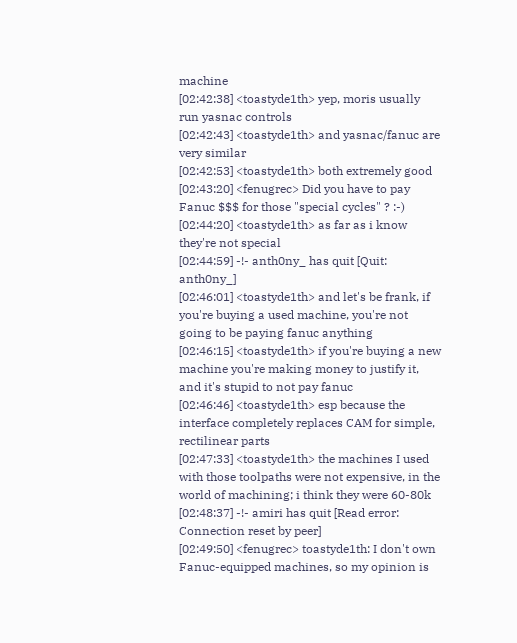machine
[02:42:38] <toastyde1th> yep, moris usually run yasnac controls
[02:42:43] <toastyde1th> and yasnac/fanuc are very similar
[02:42:53] <toastyde1th> both extremely good
[02:43:20] <fenugrec> Did you have to pay Fanuc $$$ for those "special cycles" ? :-)
[02:44:20] <toastyde1th> as far as i know they're not special
[02:44:59] -!- anth0ny_ has quit [Quit: anth0ny_]
[02:46:01] <toastyde1th> and let's be frank, if you're buying a used machine, you're not going to be paying fanuc anything
[02:46:15] <toastyde1th> if you're buying a new machine you're making money to justify it, and it's stupid to not pay fanuc
[02:46:46] <toastyde1th> esp because the interface completely replaces CAM for simple, rectilinear parts
[02:47:33] <toastyde1th> the machines I used with those toolpaths were not expensive, in the world of machining; i think they were 60-80k
[02:48:37] -!- amiri has quit [Read error: Connection reset by peer]
[02:49:50] <fenugrec> toastyde1th: I don't own Fanuc-equipped machines, so my opinion is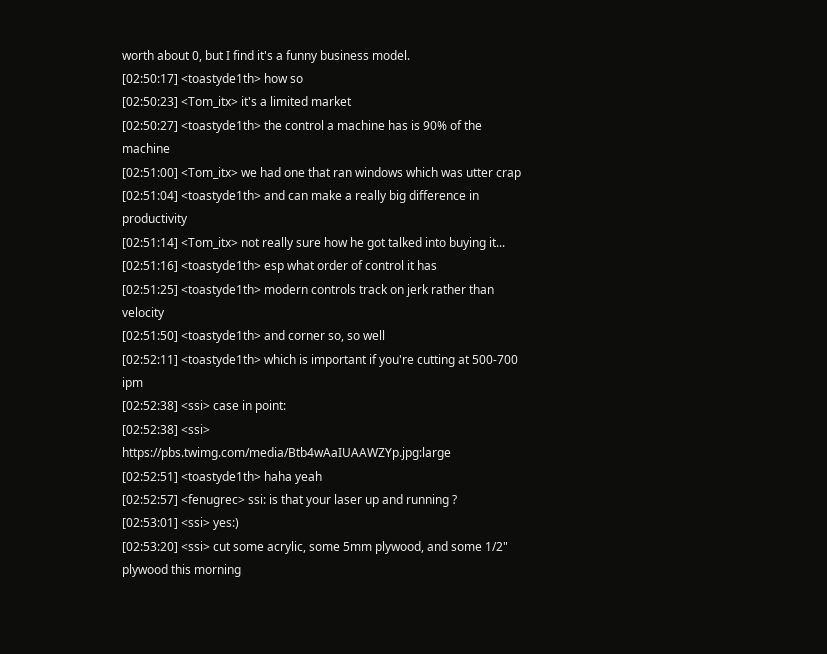worth about 0, but I find it's a funny business model.
[02:50:17] <toastyde1th> how so
[02:50:23] <Tom_itx> it's a limited market
[02:50:27] <toastyde1th> the control a machine has is 90% of the machine
[02:51:00] <Tom_itx> we had one that ran windows which was utter crap
[02:51:04] <toastyde1th> and can make a really big difference in productivity
[02:51:14] <Tom_itx> not really sure how he got talked into buying it...
[02:51:16] <toastyde1th> esp what order of control it has
[02:51:25] <toastyde1th> modern controls track on jerk rather than velocity
[02:51:50] <toastyde1th> and corner so, so well
[02:52:11] <toastyde1th> which is important if you're cutting at 500-700 ipm
[02:52:38] <ssi> case in point:
[02:52:38] <ssi> https://pbs.twimg.com/media/Btb4wAaIUAAWZYp.jpg:large
[02:52:51] <toastyde1th> haha yeah
[02:52:57] <fenugrec> ssi: is that your laser up and running ?
[02:53:01] <ssi> yes:)
[02:53:20] <ssi> cut some acrylic, some 5mm plywood, and some 1/2" plywood this morning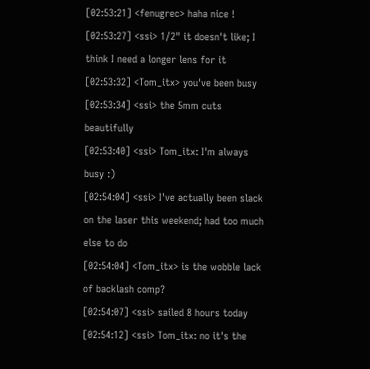[02:53:21] <fenugrec> haha nice !
[02:53:27] <ssi> 1/2" it doesn't like; I think I need a longer lens for it
[02:53:32] <Tom_itx> you've been busy
[02:53:34] <ssi> the 5mm cuts beautifully
[02:53:40] <ssi> Tom_itx: I'm always busy :)
[02:54:04] <ssi> I've actually been slack on the laser this weekend; had too much else to do
[02:54:04] <Tom_itx> is the wobble lack of backlash comp?
[02:54:07] <ssi> sailed 8 hours today
[02:54:12] <ssi> Tom_itx: no it's the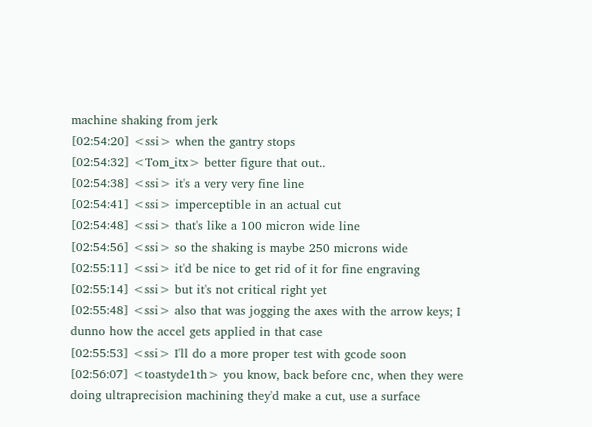machine shaking from jerk
[02:54:20] <ssi> when the gantry stops
[02:54:32] <Tom_itx> better figure that out..
[02:54:38] <ssi> it's a very very fine line
[02:54:41] <ssi> imperceptible in an actual cut
[02:54:48] <ssi> that's like a 100 micron wide line
[02:54:56] <ssi> so the shaking is maybe 250 microns wide
[02:55:11] <ssi> it'd be nice to get rid of it for fine engraving
[02:55:14] <ssi> but it's not critical right yet
[02:55:48] <ssi> also that was jogging the axes with the arrow keys; I dunno how the accel gets applied in that case
[02:55:53] <ssi> I'll do a more proper test with gcode soon
[02:56:07] <toastyde1th> you know, back before cnc, when they were doing ultraprecision machining they'd make a cut, use a surface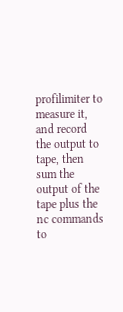profilimiter to measure it, and record the output to tape, then sum the output of the tape plus the nc commands to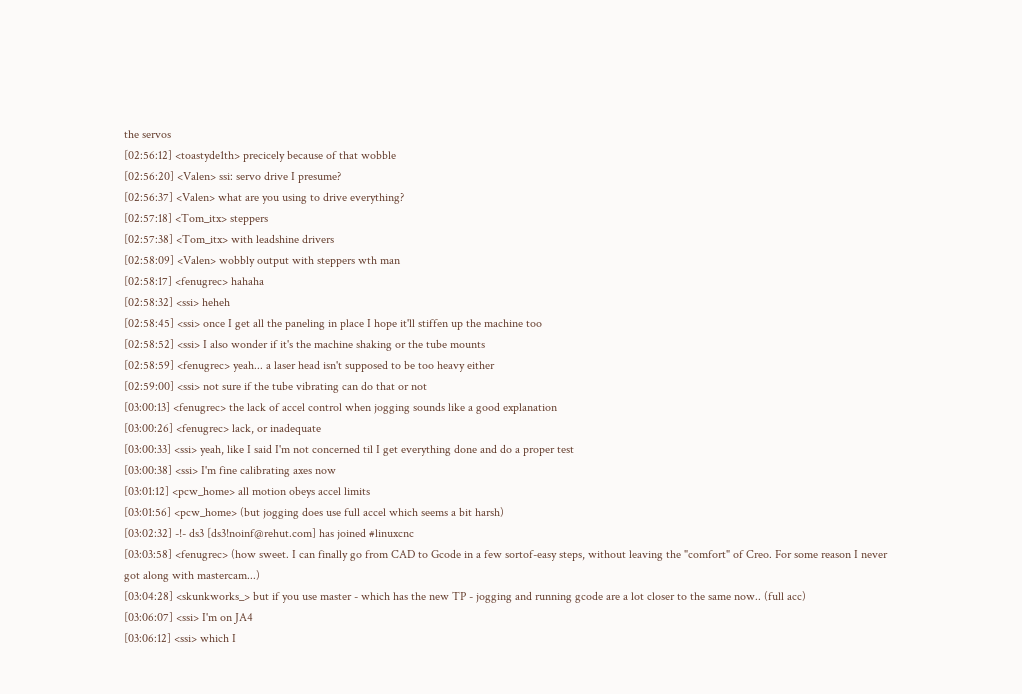the servos
[02:56:12] <toastyde1th> precicely because of that wobble
[02:56:20] <Valen> ssi: servo drive I presume?
[02:56:37] <Valen> what are you using to drive everything?
[02:57:18] <Tom_itx> steppers
[02:57:38] <Tom_itx> with leadshine drivers
[02:58:09] <Valen> wobbly output with steppers wth man
[02:58:17] <fenugrec> hahaha
[02:58:32] <ssi> heheh
[02:58:45] <ssi> once I get all the paneling in place I hope it'll stiffen up the machine too
[02:58:52] <ssi> I also wonder if it's the machine shaking or the tube mounts
[02:58:59] <fenugrec> yeah... a laser head isn't supposed to be too heavy either
[02:59:00] <ssi> not sure if the tube vibrating can do that or not
[03:00:13] <fenugrec> the lack of accel control when jogging sounds like a good explanation
[03:00:26] <fenugrec> lack, or inadequate
[03:00:33] <ssi> yeah, like I said I'm not concerned til I get everything done and do a proper test
[03:00:38] <ssi> I'm fine calibrating axes now
[03:01:12] <pcw_home> all motion obeys accel limits
[03:01:56] <pcw_home> (but jogging does use full accel which seems a bit harsh)
[03:02:32] -!- ds3 [ds3!noinf@rehut.com] has joined #linuxcnc
[03:03:58] <fenugrec> (how sweet. I can finally go from CAD to Gcode in a few sortof-easy steps, without leaving the "comfort" of Creo. For some reason I never got along with mastercam...)
[03:04:28] <skunkworks_> but if you use master - which has the new TP - jogging and running gcode are a lot closer to the same now.. (full acc)
[03:06:07] <ssi> I'm on JA4
[03:06:12] <ssi> which I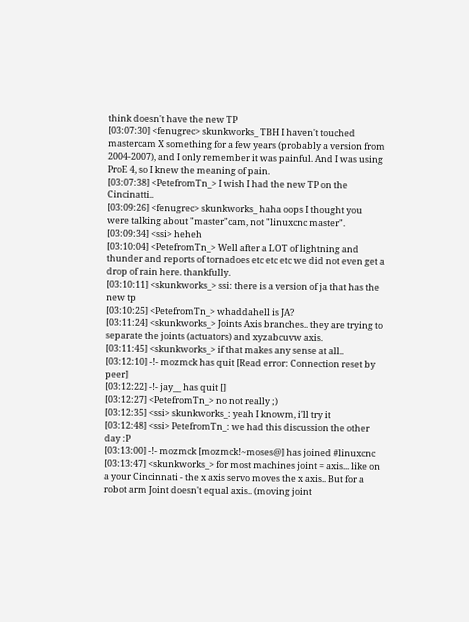think doesn't have the new TP
[03:07:30] <fenugrec> skunkworks_ TBH I haven't touched mastercam X something for a few years (probably a version from 2004-2007), and I only remember it was painful. And I was using ProE 4, so I knew the meaning of pain.
[03:07:38] <PetefromTn_> I wish I had the new TP on the Cincinatti..
[03:09:26] <fenugrec> skunkworks_ haha oops I thought you were talking about "master"cam, not "linuxcnc master".
[03:09:34] <ssi> heheh
[03:10:04] <PetefromTn_> Well after a LOT of lightning and thunder and reports of tornadoes etc etc etc we did not even get a drop of rain here. thankfully.
[03:10:11] <skunkworks_> ssi: there is a version of ja that has the new tp
[03:10:25] <PetefromTn_> whaddahell is JA?
[03:11:24] <skunkworks_> Joints Axis branches.. they are trying to separate the joints (actuators) and xyzabcuvw axis.
[03:11:45] <skunkworks_> if that makes any sense at all..
[03:12:10] -!- mozmck has quit [Read error: Connection reset by peer]
[03:12:22] -!- jay__ has quit []
[03:12:27] <PetefromTn_> no not really ;)
[03:12:35] <ssi> skunkworks_: yeah I knowm, i'll try it
[03:12:48] <ssi> PetefromTn_: we had this discussion the other day :P
[03:13:00] -!- mozmck [mozmck!~moses@] has joined #linuxcnc
[03:13:47] <skunkworks_> for most machines joint = axis... like on a your Cincinnati - the x axis servo moves the x axis.. But for a robot arm Joint doesn't equal axis.. (moving joint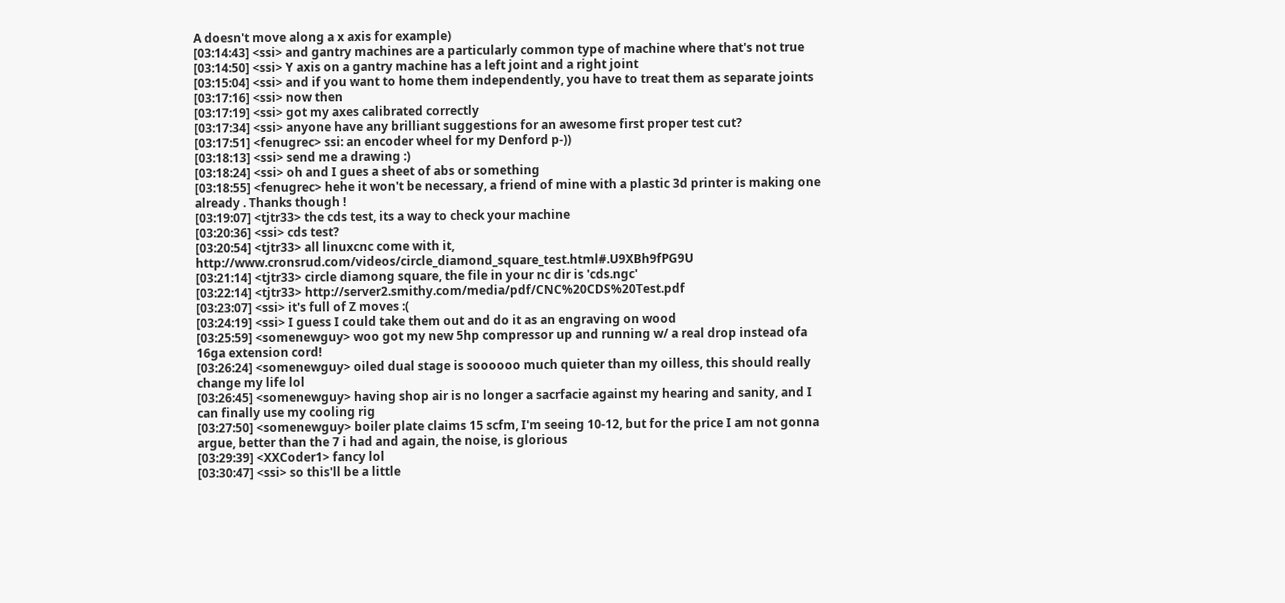A doesn't move along a x axis for example)
[03:14:43] <ssi> and gantry machines are a particularly common type of machine where that's not true
[03:14:50] <ssi> Y axis on a gantry machine has a left joint and a right joint
[03:15:04] <ssi> and if you want to home them independently, you have to treat them as separate joints
[03:17:16] <ssi> now then
[03:17:19] <ssi> got my axes calibrated correctly
[03:17:34] <ssi> anyone have any brilliant suggestions for an awesome first proper test cut?
[03:17:51] <fenugrec> ssi: an encoder wheel for my Denford p-))
[03:18:13] <ssi> send me a drawing :)
[03:18:24] <ssi> oh and I gues a sheet of abs or something
[03:18:55] <fenugrec> hehe it won't be necessary, a friend of mine with a plastic 3d printer is making one already . Thanks though !
[03:19:07] <tjtr33> the cds test, its a way to check your machine
[03:20:36] <ssi> cds test?
[03:20:54] <tjtr33> all linuxcnc come with it, http://www.cronsrud.com/videos/circle_diamond_square_test.html#.U9XBh9fPG9U
[03:21:14] <tjtr33> circle diamong square, the file in your nc dir is 'cds.ngc'
[03:22:14] <tjtr33> http://server2.smithy.com/media/pdf/CNC%20CDS%20Test.pdf
[03:23:07] <ssi> it's full of Z moves :(
[03:24:19] <ssi> I guess I could take them out and do it as an engraving on wood
[03:25:59] <somenewguy> woo got my new 5hp compressor up and running w/ a real drop instead ofa 16ga extension cord!
[03:26:24] <somenewguy> oiled dual stage is soooooo much quieter than my oilless, this should really change my life lol
[03:26:45] <somenewguy> having shop air is no longer a sacrfacie against my hearing and sanity, and I can finally use my cooling rig
[03:27:50] <somenewguy> boiler plate claims 15 scfm, I'm seeing 10-12, but for the price I am not gonna argue, better than the 7 i had and again, the noise, is glorious
[03:29:39] <XXCoder1> fancy lol
[03:30:47] <ssi> so this'll be a little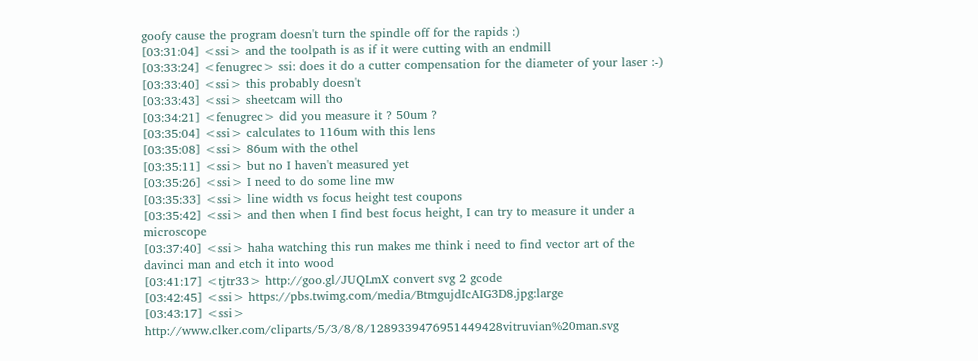goofy cause the program doesn't turn the spindle off for the rapids :)
[03:31:04] <ssi> and the toolpath is as if it were cutting with an endmill
[03:33:24] <fenugrec> ssi: does it do a cutter compensation for the diameter of your laser :-)
[03:33:40] <ssi> this probably doesn't
[03:33:43] <ssi> sheetcam will tho
[03:34:21] <fenugrec> did you measure it ? 50um ?
[03:35:04] <ssi> calculates to 116um with this lens
[03:35:08] <ssi> 86um with the othel
[03:35:11] <ssi> but no I haven't measured yet
[03:35:26] <ssi> I need to do some line mw
[03:35:33] <ssi> line width vs focus height test coupons
[03:35:42] <ssi> and then when I find best focus height, I can try to measure it under a microscope
[03:37:40] <ssi> haha watching this run makes me think i need to find vector art of the davinci man and etch it into wood
[03:41:17] <tjtr33> http://goo.gl/JUQLmX convert svg 2 gcode
[03:42:45] <ssi> https://pbs.twimg.com/media/BtmgujdIcAIG3D8.jpg:large
[03:43:17] <ssi> http://www.clker.com/cliparts/5/3/8/8/1289339476951449428vitruvian%20man.svg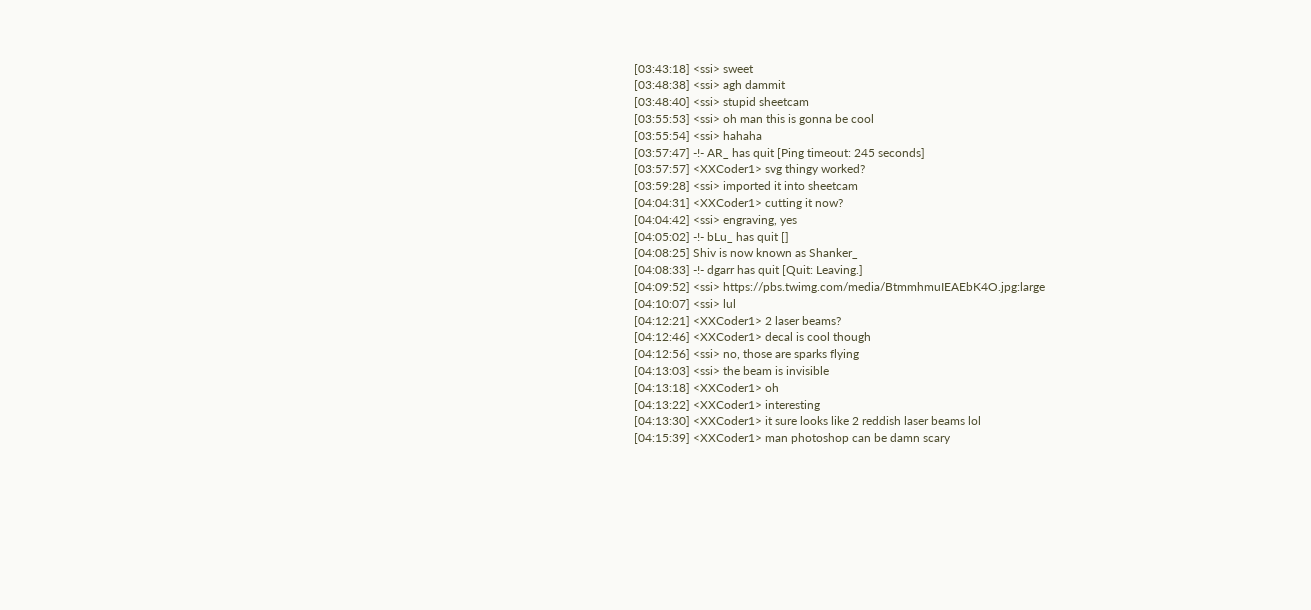[03:43:18] <ssi> sweet
[03:48:38] <ssi> agh dammit
[03:48:40] <ssi> stupid sheetcam
[03:55:53] <ssi> oh man this is gonna be cool
[03:55:54] <ssi> hahaha
[03:57:47] -!- AR_ has quit [Ping timeout: 245 seconds]
[03:57:57] <XXCoder1> svg thingy worked?
[03:59:28] <ssi> imported it into sheetcam
[04:04:31] <XXCoder1> cutting it now?
[04:04:42] <ssi> engraving, yes
[04:05:02] -!- bLu_ has quit []
[04:08:25] Shiv is now known as Shanker_
[04:08:33] -!- dgarr has quit [Quit: Leaving.]
[04:09:52] <ssi> https://pbs.twimg.com/media/BtmmhmuIEAEbK4O.jpg:large
[04:10:07] <ssi> lul
[04:12:21] <XXCoder1> 2 laser beams?
[04:12:46] <XXCoder1> decal is cool though
[04:12:56] <ssi> no, those are sparks flying
[04:13:03] <ssi> the beam is invisible
[04:13:18] <XXCoder1> oh
[04:13:22] <XXCoder1> interesting
[04:13:30] <XXCoder1> it sure looks like 2 reddish laser beams lol
[04:15:39] <XXCoder1> man photoshop can be damn scary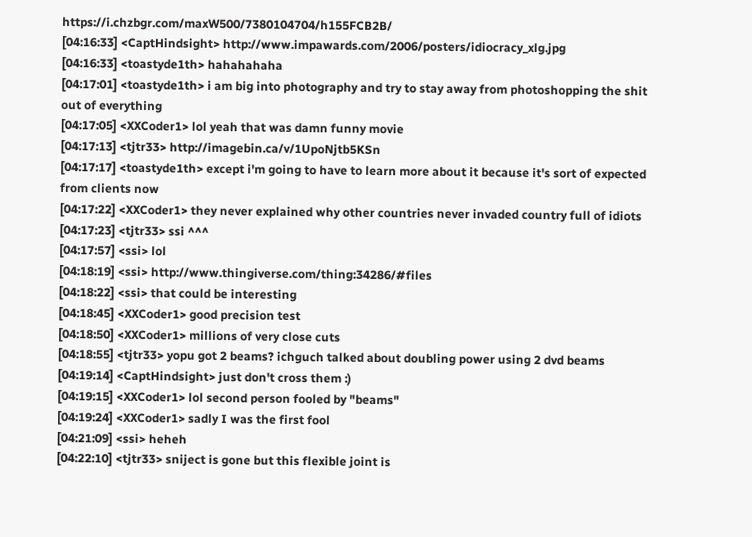https://i.chzbgr.com/maxW500/7380104704/h155FCB2B/
[04:16:33] <CaptHindsight> http://www.impawards.com/2006/posters/idiocracy_xlg.jpg
[04:16:33] <toastyde1th> hahahahaha
[04:17:01] <toastyde1th> i am big into photography and try to stay away from photoshopping the shit out of everything
[04:17:05] <XXCoder1> lol yeah that was damn funny movie
[04:17:13] <tjtr33> http://imagebin.ca/v/1UpoNjtb5KSn
[04:17:17] <toastyde1th> except i'm going to have to learn more about it because it's sort of expected from clients now
[04:17:22] <XXCoder1> they never explained why other countries never invaded country full of idiots
[04:17:23] <tjtr33> ssi ^^^
[04:17:57] <ssi> lol
[04:18:19] <ssi> http://www.thingiverse.com/thing:34286/#files
[04:18:22] <ssi> that could be interesting
[04:18:45] <XXCoder1> good precision test
[04:18:50] <XXCoder1> millions of very close cuts
[04:18:55] <tjtr33> yopu got 2 beams? ichguch talked about doubling power using 2 dvd beams
[04:19:14] <CaptHindsight> just don't cross them :)
[04:19:15] <XXCoder1> lol second person fooled by "beams"
[04:19:24] <XXCoder1> sadly I was the first fool
[04:21:09] <ssi> heheh
[04:22:10] <tjtr33> sniject is gone but this flexible joint is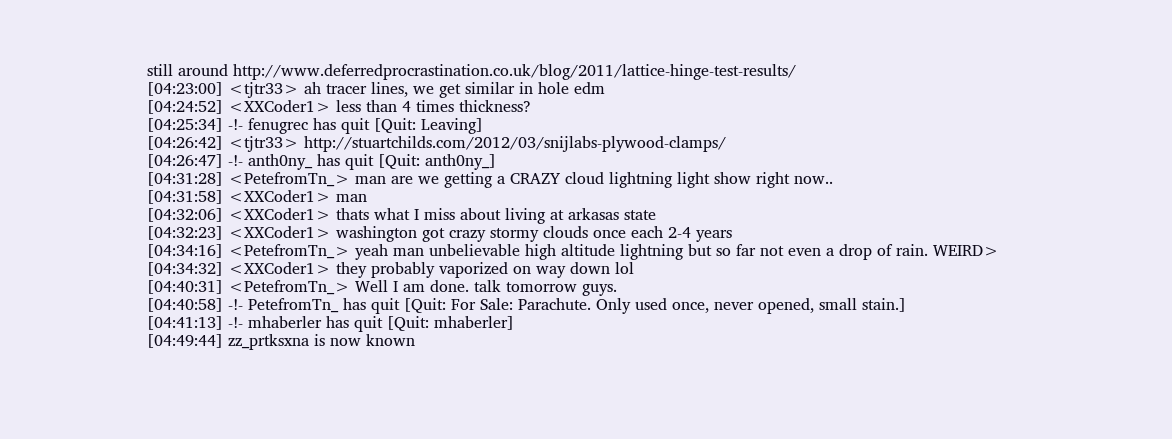still around http://www.deferredprocrastination.co.uk/blog/2011/lattice-hinge-test-results/
[04:23:00] <tjtr33> ah tracer lines, we get similar in hole edm
[04:24:52] <XXCoder1> less than 4 times thickness?
[04:25:34] -!- fenugrec has quit [Quit: Leaving]
[04:26:42] <tjtr33> http://stuartchilds.com/2012/03/snijlabs-plywood-clamps/
[04:26:47] -!- anth0ny_ has quit [Quit: anth0ny_]
[04:31:28] <PetefromTn_> man are we getting a CRAZY cloud lightning light show right now..
[04:31:58] <XXCoder1> man
[04:32:06] <XXCoder1> thats what I miss about living at arkasas state
[04:32:23] <XXCoder1> washington got crazy stormy clouds once each 2-4 years
[04:34:16] <PetefromTn_> yeah man unbelievable high altitude lightning but so far not even a drop of rain. WEIRD>
[04:34:32] <XXCoder1> they probably vaporized on way down lol
[04:40:31] <PetefromTn_> Well I am done. talk tomorrow guys.
[04:40:58] -!- PetefromTn_ has quit [Quit: For Sale: Parachute. Only used once, never opened, small stain.]
[04:41:13] -!- mhaberler has quit [Quit: mhaberler]
[04:49:44] zz_prtksxna is now known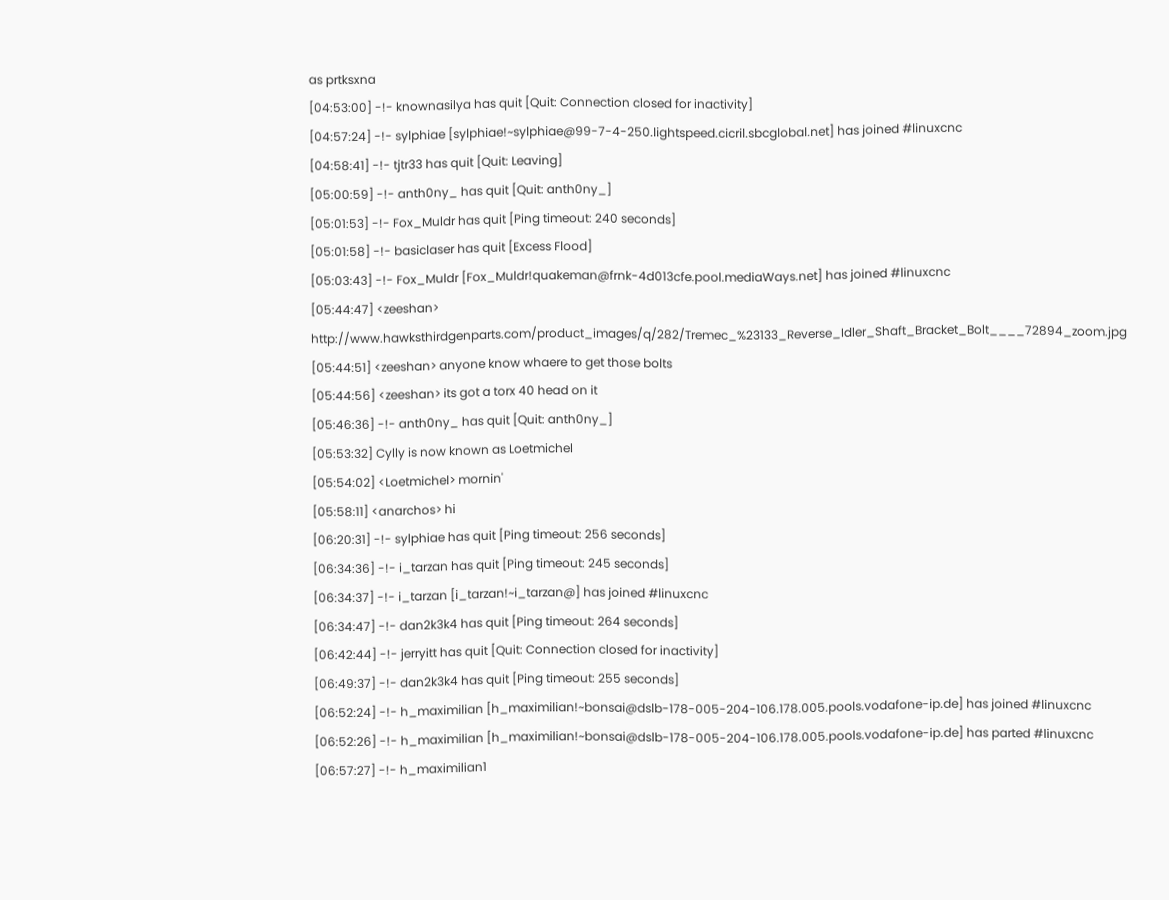as prtksxna
[04:53:00] -!- knownasilya has quit [Quit: Connection closed for inactivity]
[04:57:24] -!- sylphiae [sylphiae!~sylphiae@99-7-4-250.lightspeed.cicril.sbcglobal.net] has joined #linuxcnc
[04:58:41] -!- tjtr33 has quit [Quit: Leaving]
[05:00:59] -!- anth0ny_ has quit [Quit: anth0ny_]
[05:01:53] -!- Fox_Muldr has quit [Ping timeout: 240 seconds]
[05:01:58] -!- basiclaser has quit [Excess Flood]
[05:03:43] -!- Fox_Muldr [Fox_Muldr!quakeman@frnk-4d013cfe.pool.mediaWays.net] has joined #linuxcnc
[05:44:47] <zeeshan> http://www.hawksthirdgenparts.com/product_images/q/282/Tremec_%23133_Reverse_Idler_Shaft_Bracket_Bolt____72894_zoom.jpg
[05:44:51] <zeeshan> anyone know whaere to get those bolts
[05:44:56] <zeeshan> its got a torx 40 head on it
[05:46:36] -!- anth0ny_ has quit [Quit: anth0ny_]
[05:53:32] Cylly is now known as Loetmichel
[05:54:02] <Loetmichel> mornin'
[05:58:11] <anarchos> hi
[06:20:31] -!- sylphiae has quit [Ping timeout: 256 seconds]
[06:34:36] -!- i_tarzan has quit [Ping timeout: 245 seconds]
[06:34:37] -!- i_tarzan [i_tarzan!~i_tarzan@] has joined #linuxcnc
[06:34:47] -!- dan2k3k4 has quit [Ping timeout: 264 seconds]
[06:42:44] -!- jerryitt has quit [Quit: Connection closed for inactivity]
[06:49:37] -!- dan2k3k4 has quit [Ping timeout: 255 seconds]
[06:52:24] -!- h_maximilian [h_maximilian!~bonsai@dslb-178-005-204-106.178.005.pools.vodafone-ip.de] has joined #linuxcnc
[06:52:26] -!- h_maximilian [h_maximilian!~bonsai@dslb-178-005-204-106.178.005.pools.vodafone-ip.de] has parted #linuxcnc
[06:57:27] -!- h_maximilian1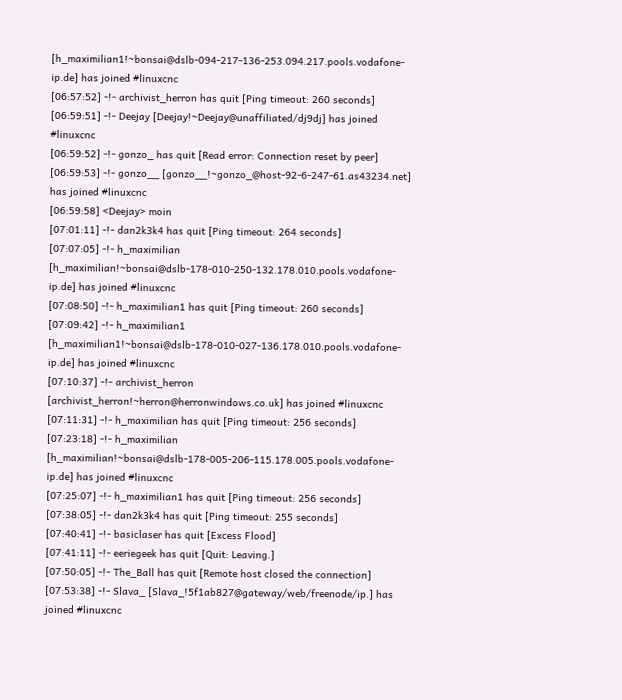[h_maximilian1!~bonsai@dslb-094-217-136-253.094.217.pools.vodafone-ip.de] has joined #linuxcnc
[06:57:52] -!- archivist_herron has quit [Ping timeout: 260 seconds]
[06:59:51] -!- Deejay [Deejay!~Deejay@unaffiliated/dj9dj] has joined #linuxcnc
[06:59:52] -!- gonzo_ has quit [Read error: Connection reset by peer]
[06:59:53] -!- gonzo__ [gonzo__!~gonzo_@host-92-6-247-61.as43234.net] has joined #linuxcnc
[06:59:58] <Deejay> moin
[07:01:11] -!- dan2k3k4 has quit [Ping timeout: 264 seconds]
[07:07:05] -!- h_maximilian [h_maximilian!~bonsai@dslb-178-010-250-132.178.010.pools.vodafone-ip.de] has joined #linuxcnc
[07:08:50] -!- h_maximilian1 has quit [Ping timeout: 260 seconds]
[07:09:42] -!- h_maximilian1 [h_maximilian1!~bonsai@dslb-178-010-027-136.178.010.pools.vodafone-ip.de] has joined #linuxcnc
[07:10:37] -!- archivist_herron [archivist_herron!~herron@herronwindows.co.uk] has joined #linuxcnc
[07:11:31] -!- h_maximilian has quit [Ping timeout: 256 seconds]
[07:23:18] -!- h_maximilian [h_maximilian!~bonsai@dslb-178-005-206-115.178.005.pools.vodafone-ip.de] has joined #linuxcnc
[07:25:07] -!- h_maximilian1 has quit [Ping timeout: 256 seconds]
[07:38:05] -!- dan2k3k4 has quit [Ping timeout: 255 seconds]
[07:40:41] -!- basiclaser has quit [Excess Flood]
[07:41:11] -!- eeriegeek has quit [Quit: Leaving.]
[07:50:05] -!- The_Ball has quit [Remote host closed the connection]
[07:53:38] -!- Slava_ [Slava_!5f1ab827@gateway/web/freenode/ip.] has joined #linuxcnc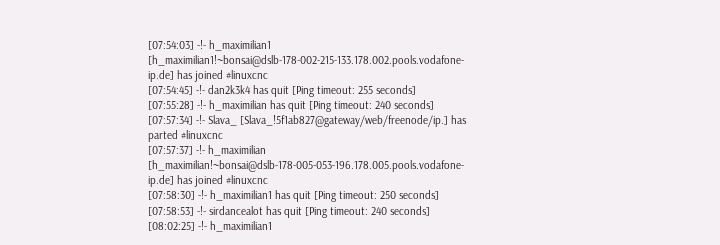[07:54:03] -!- h_maximilian1 [h_maximilian1!~bonsai@dslb-178-002-215-133.178.002.pools.vodafone-ip.de] has joined #linuxcnc
[07:54:45] -!- dan2k3k4 has quit [Ping timeout: 255 seconds]
[07:55:28] -!- h_maximilian has quit [Ping timeout: 240 seconds]
[07:57:34] -!- Slava_ [Slava_!5f1ab827@gateway/web/freenode/ip.] has parted #linuxcnc
[07:57:37] -!- h_maximilian [h_maximilian!~bonsai@dslb-178-005-053-196.178.005.pools.vodafone-ip.de] has joined #linuxcnc
[07:58:30] -!- h_maximilian1 has quit [Ping timeout: 250 seconds]
[07:58:53] -!- sirdancealot has quit [Ping timeout: 240 seconds]
[08:02:25] -!- h_maximilian1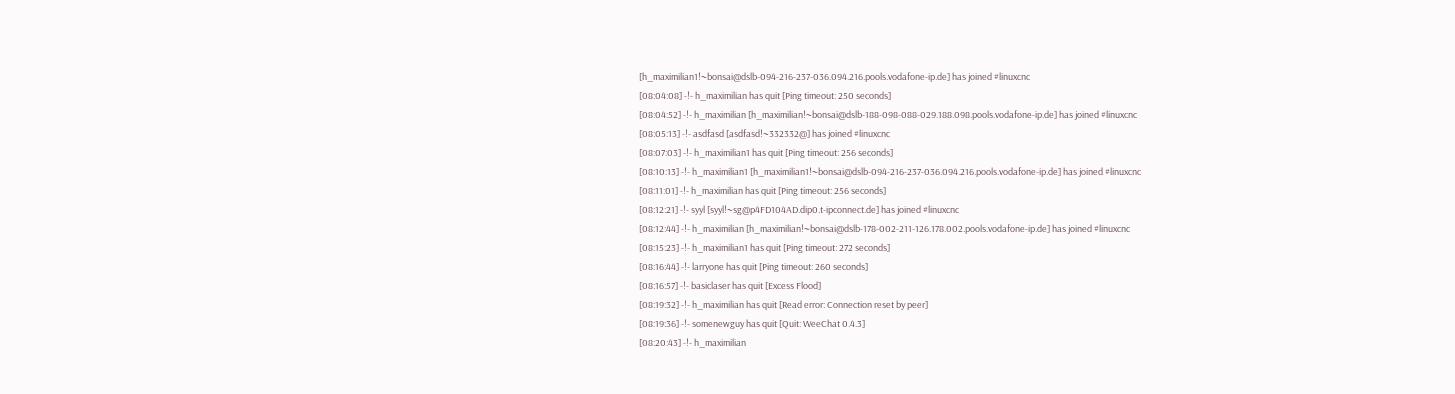[h_maximilian1!~bonsai@dslb-094-216-237-036.094.216.pools.vodafone-ip.de] has joined #linuxcnc
[08:04:08] -!- h_maximilian has quit [Ping timeout: 250 seconds]
[08:04:52] -!- h_maximilian [h_maximilian!~bonsai@dslb-188-098-088-029.188.098.pools.vodafone-ip.de] has joined #linuxcnc
[08:05:13] -!- asdfasd [asdfasd!~332332@] has joined #linuxcnc
[08:07:03] -!- h_maximilian1 has quit [Ping timeout: 256 seconds]
[08:10:13] -!- h_maximilian1 [h_maximilian1!~bonsai@dslb-094-216-237-036.094.216.pools.vodafone-ip.de] has joined #linuxcnc
[08:11:01] -!- h_maximilian has quit [Ping timeout: 256 seconds]
[08:12:21] -!- syyl [syyl!~sg@p4FD104AD.dip0.t-ipconnect.de] has joined #linuxcnc
[08:12:44] -!- h_maximilian [h_maximilian!~bonsai@dslb-178-002-211-126.178.002.pools.vodafone-ip.de] has joined #linuxcnc
[08:15:23] -!- h_maximilian1 has quit [Ping timeout: 272 seconds]
[08:16:44] -!- larryone has quit [Ping timeout: 260 seconds]
[08:16:57] -!- basiclaser has quit [Excess Flood]
[08:19:32] -!- h_maximilian has quit [Read error: Connection reset by peer]
[08:19:36] -!- somenewguy has quit [Quit: WeeChat 0.4.3]
[08:20:43] -!- h_maximilian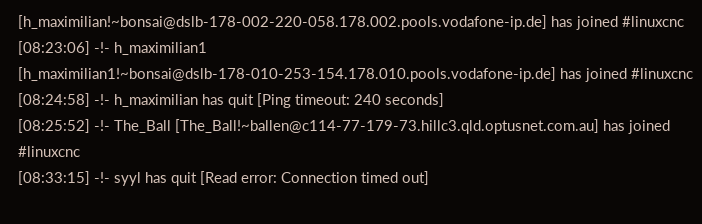[h_maximilian!~bonsai@dslb-178-002-220-058.178.002.pools.vodafone-ip.de] has joined #linuxcnc
[08:23:06] -!- h_maximilian1 [h_maximilian1!~bonsai@dslb-178-010-253-154.178.010.pools.vodafone-ip.de] has joined #linuxcnc
[08:24:58] -!- h_maximilian has quit [Ping timeout: 240 seconds]
[08:25:52] -!- The_Ball [The_Ball!~ballen@c114-77-179-73.hillc3.qld.optusnet.com.au] has joined #linuxcnc
[08:33:15] -!- syyl has quit [Read error: Connection timed out]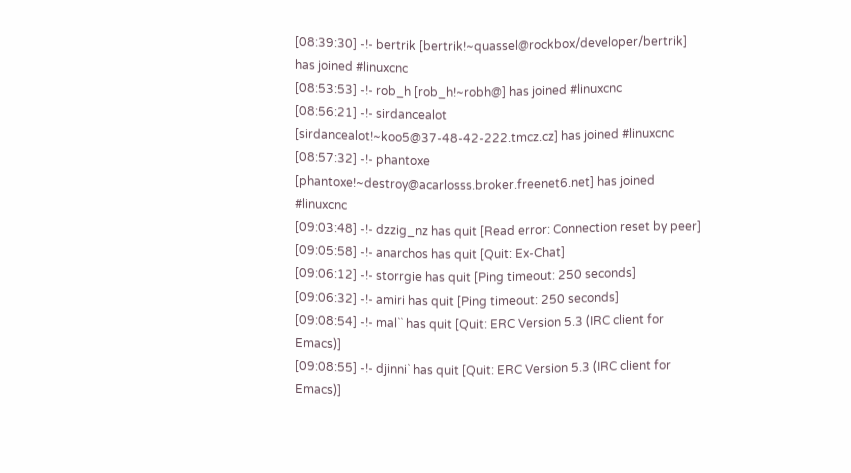[08:39:30] -!- bertrik [bertrik!~quassel@rockbox/developer/bertrik] has joined #linuxcnc
[08:53:53] -!- rob_h [rob_h!~robh@] has joined #linuxcnc
[08:56:21] -!- sirdancealot [sirdancealot!~koo5@37-48-42-222.tmcz.cz] has joined #linuxcnc
[08:57:32] -!- phantoxe [phantoxe!~destroy@acarlosss.broker.freenet6.net] has joined #linuxcnc
[09:03:48] -!- dzzig_nz has quit [Read error: Connection reset by peer]
[09:05:58] -!- anarchos has quit [Quit: Ex-Chat]
[09:06:12] -!- storrgie has quit [Ping timeout: 250 seconds]
[09:06:32] -!- amiri has quit [Ping timeout: 250 seconds]
[09:08:54] -!- mal`` has quit [Quit: ERC Version 5.3 (IRC client for Emacs)]
[09:08:55] -!- djinni` has quit [Quit: ERC Version 5.3 (IRC client for Emacs)]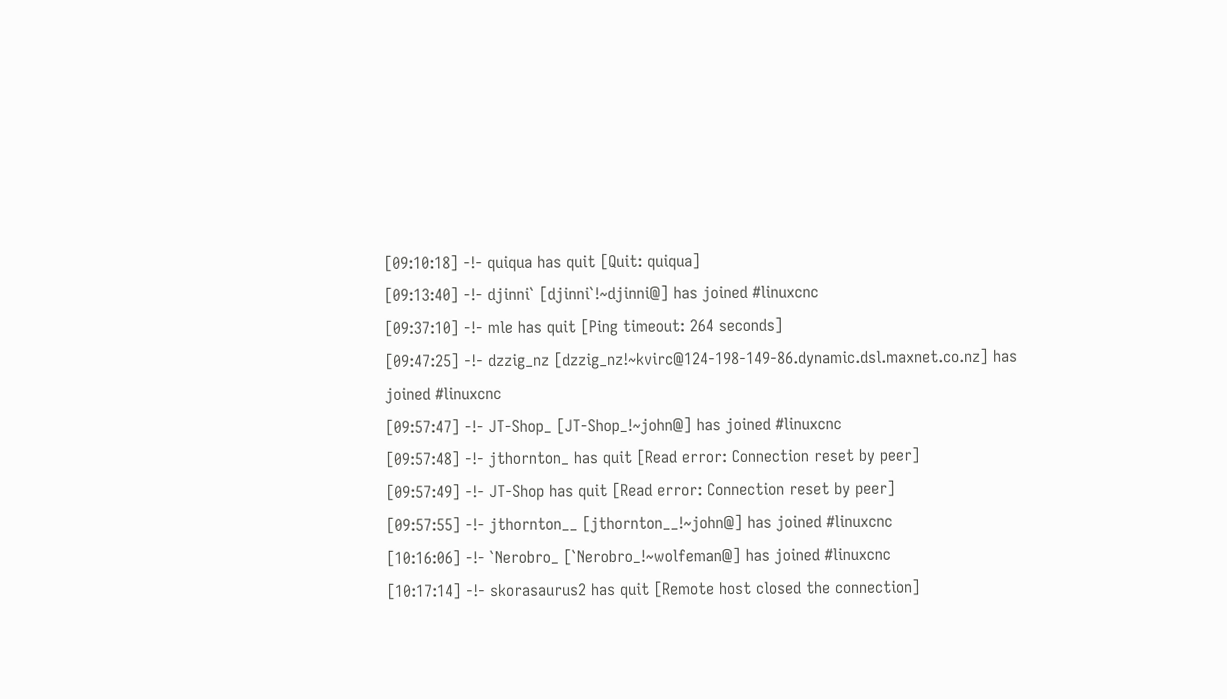[09:10:18] -!- quiqua has quit [Quit: quiqua]
[09:13:40] -!- djinni` [djinni`!~djinni@] has joined #linuxcnc
[09:37:10] -!- mle has quit [Ping timeout: 264 seconds]
[09:47:25] -!- dzzig_nz [dzzig_nz!~kvirc@124-198-149-86.dynamic.dsl.maxnet.co.nz] has joined #linuxcnc
[09:57:47] -!- JT-Shop_ [JT-Shop_!~john@] has joined #linuxcnc
[09:57:48] -!- jthornton_ has quit [Read error: Connection reset by peer]
[09:57:49] -!- JT-Shop has quit [Read error: Connection reset by peer]
[09:57:55] -!- jthornton__ [jthornton__!~john@] has joined #linuxcnc
[10:16:06] -!- `Nerobro_ [`Nerobro_!~wolfeman@] has joined #linuxcnc
[10:17:14] -!- skorasaurus2 has quit [Remote host closed the connection]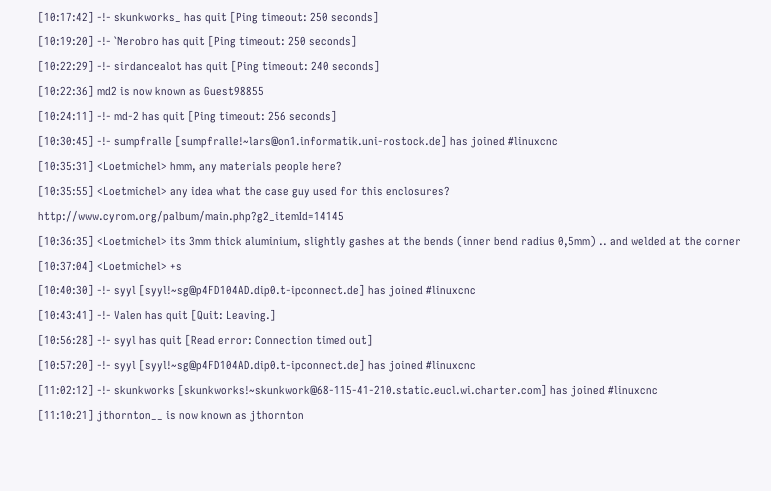[10:17:42] -!- skunkworks_ has quit [Ping timeout: 250 seconds]
[10:19:20] -!- `Nerobro has quit [Ping timeout: 250 seconds]
[10:22:29] -!- sirdancealot has quit [Ping timeout: 240 seconds]
[10:22:36] md2 is now known as Guest98855
[10:24:11] -!- md-2 has quit [Ping timeout: 256 seconds]
[10:30:45] -!- sumpfralle [sumpfralle!~lars@on1.informatik.uni-rostock.de] has joined #linuxcnc
[10:35:31] <Loetmichel> hmm, any materials people here?
[10:35:55] <Loetmichel> any idea what the case guy used for this enclosures? http://www.cyrom.org/palbum/main.php?g2_itemId=14145
[10:36:35] <Loetmichel> its 3mm thick aluminium, slightly gashes at the bends (inner bend radius 0,5mm) .. and welded at the corner
[10:37:04] <Loetmichel> +s
[10:40:30] -!- syyl [syyl!~sg@p4FD104AD.dip0.t-ipconnect.de] has joined #linuxcnc
[10:43:41] -!- Valen has quit [Quit: Leaving.]
[10:56:28] -!- syyl has quit [Read error: Connection timed out]
[10:57:20] -!- syyl [syyl!~sg@p4FD104AD.dip0.t-ipconnect.de] has joined #linuxcnc
[11:02:12] -!- skunkworks [skunkworks!~skunkwork@68-115-41-210.static.eucl.wi.charter.com] has joined #linuxcnc
[11:10:21] jthornton__ is now known as jthornton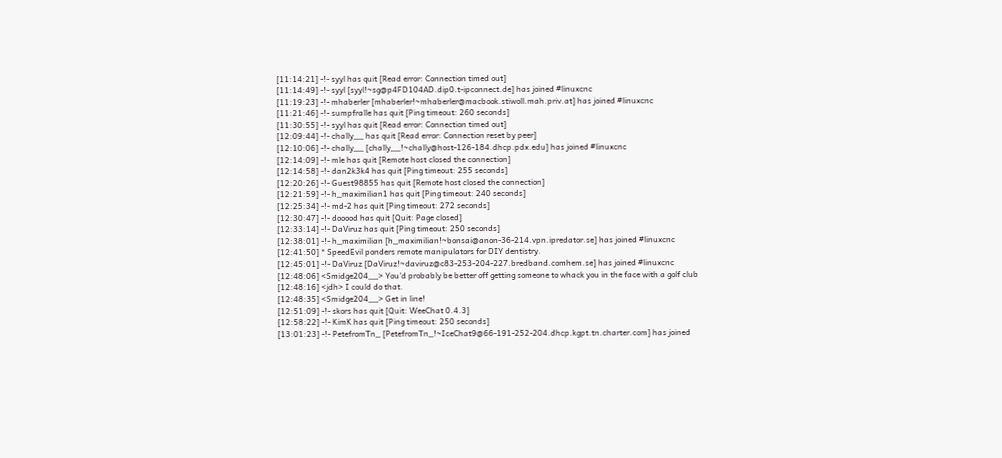[11:14:21] -!- syyl has quit [Read error: Connection timed out]
[11:14:49] -!- syyl [syyl!~sg@p4FD104AD.dip0.t-ipconnect.de] has joined #linuxcnc
[11:19:23] -!- mhaberler [mhaberler!~mhaberler@macbook.stiwoll.mah.priv.at] has joined #linuxcnc
[11:21:46] -!- sumpfralle has quit [Ping timeout: 260 seconds]
[11:30:55] -!- syyl has quit [Read error: Connection timed out]
[12:09:44] -!- chally__ has quit [Read error: Connection reset by peer]
[12:10:06] -!- chally__ [chally__!~chally@host-126-184.dhcp.pdx.edu] has joined #linuxcnc
[12:14:09] -!- mle has quit [Remote host closed the connection]
[12:14:58] -!- dan2k3k4 has quit [Ping timeout: 255 seconds]
[12:20:26] -!- Guest98855 has quit [Remote host closed the connection]
[12:21:59] -!- h_maximilian1 has quit [Ping timeout: 240 seconds]
[12:25:34] -!- md-2 has quit [Ping timeout: 272 seconds]
[12:30:47] -!- dooood has quit [Quit: Page closed]
[12:33:14] -!- DaViruz has quit [Ping timeout: 250 seconds]
[12:38:01] -!- h_maximilian [h_maximilian!~bonsai@anon-36-214.vpn.ipredator.se] has joined #linuxcnc
[12:41:50] * SpeedEvil ponders remote manipulators for DIY dentistry.
[12:45:01] -!- DaViruz [DaViruz!~daviruz@c83-253-204-227.bredband.comhem.se] has joined #linuxcnc
[12:48:06] <Smidge204__> You'd probably be better off getting someone to whack you in the face with a golf club
[12:48:16] <jdh> I could do that.
[12:48:35] <Smidge204__> Get in line!
[12:51:09] -!- skors has quit [Quit: WeeChat 0.4.3]
[12:58:22] -!- KimK has quit [Ping timeout: 250 seconds]
[13:01:23] -!- PetefromTn_ [PetefromTn_!~IceChat9@66-191-252-204.dhcp.kgpt.tn.charter.com] has joined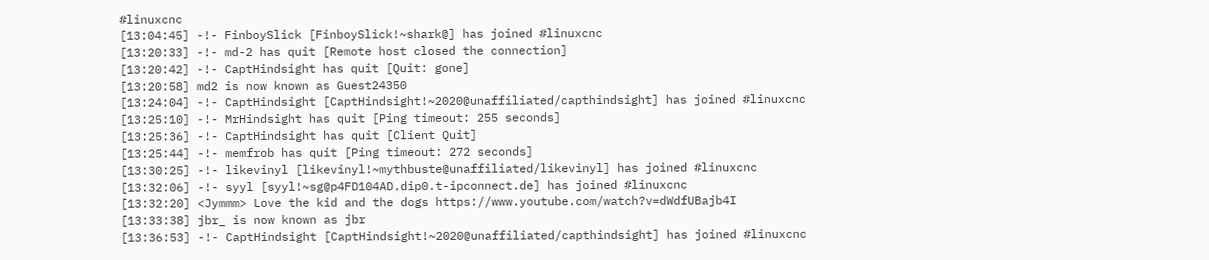#linuxcnc
[13:04:45] -!- FinboySlick [FinboySlick!~shark@] has joined #linuxcnc
[13:20:33] -!- md-2 has quit [Remote host closed the connection]
[13:20:42] -!- CaptHindsight has quit [Quit: gone]
[13:20:58] md2 is now known as Guest24350
[13:24:04] -!- CaptHindsight [CaptHindsight!~2020@unaffiliated/capthindsight] has joined #linuxcnc
[13:25:10] -!- MrHindsight has quit [Ping timeout: 255 seconds]
[13:25:36] -!- CaptHindsight has quit [Client Quit]
[13:25:44] -!- memfrob has quit [Ping timeout: 272 seconds]
[13:30:25] -!- likevinyl [likevinyl!~mythbuste@unaffiliated/likevinyl] has joined #linuxcnc
[13:32:06] -!- syyl [syyl!~sg@p4FD104AD.dip0.t-ipconnect.de] has joined #linuxcnc
[13:32:20] <Jymmm> Love the kid and the dogs https://www.youtube.com/watch?v=dWdfUBajb4I
[13:33:38] jbr_ is now known as jbr
[13:36:53] -!- CaptHindsight [CaptHindsight!~2020@unaffiliated/capthindsight] has joined #linuxcnc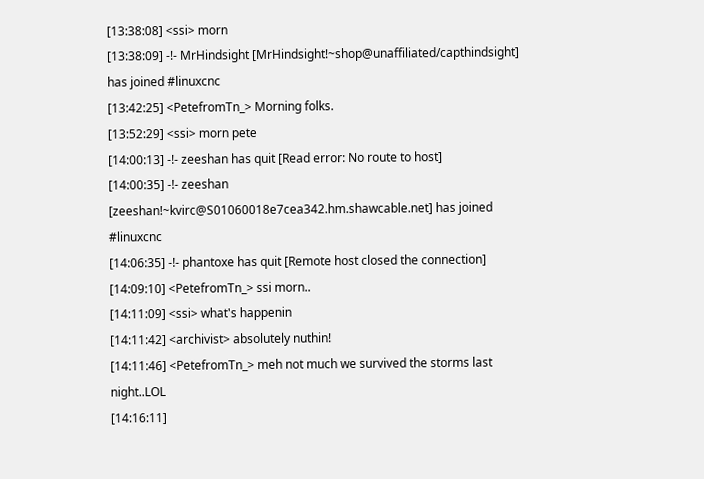[13:38:08] <ssi> morn
[13:38:09] -!- MrHindsight [MrHindsight!~shop@unaffiliated/capthindsight] has joined #linuxcnc
[13:42:25] <PetefromTn_> Morning folks.
[13:52:29] <ssi> morn pete
[14:00:13] -!- zeeshan has quit [Read error: No route to host]
[14:00:35] -!- zeeshan [zeeshan!~kvirc@S01060018e7cea342.hm.shawcable.net] has joined #linuxcnc
[14:06:35] -!- phantoxe has quit [Remote host closed the connection]
[14:09:10] <PetefromTn_> ssi morn..
[14:11:09] <ssi> what's happenin
[14:11:42] <archivist> absolutely nuthin!
[14:11:46] <PetefromTn_> meh not much we survived the storms last night..LOL
[14:16:11]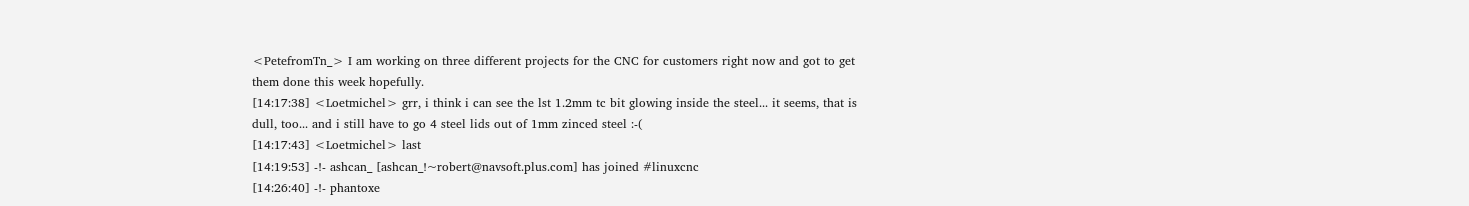<PetefromTn_> I am working on three different projects for the CNC for customers right now and got to get them done this week hopefully.
[14:17:38] <Loetmichel> grr, i think i can see the lst 1.2mm tc bit glowing inside the steel... it seems, that is dull, too... and i still have to go 4 steel lids out of 1mm zinced steel :-(
[14:17:43] <Loetmichel> last
[14:19:53] -!- ashcan_ [ashcan_!~robert@navsoft.plus.com] has joined #linuxcnc
[14:26:40] -!- phantoxe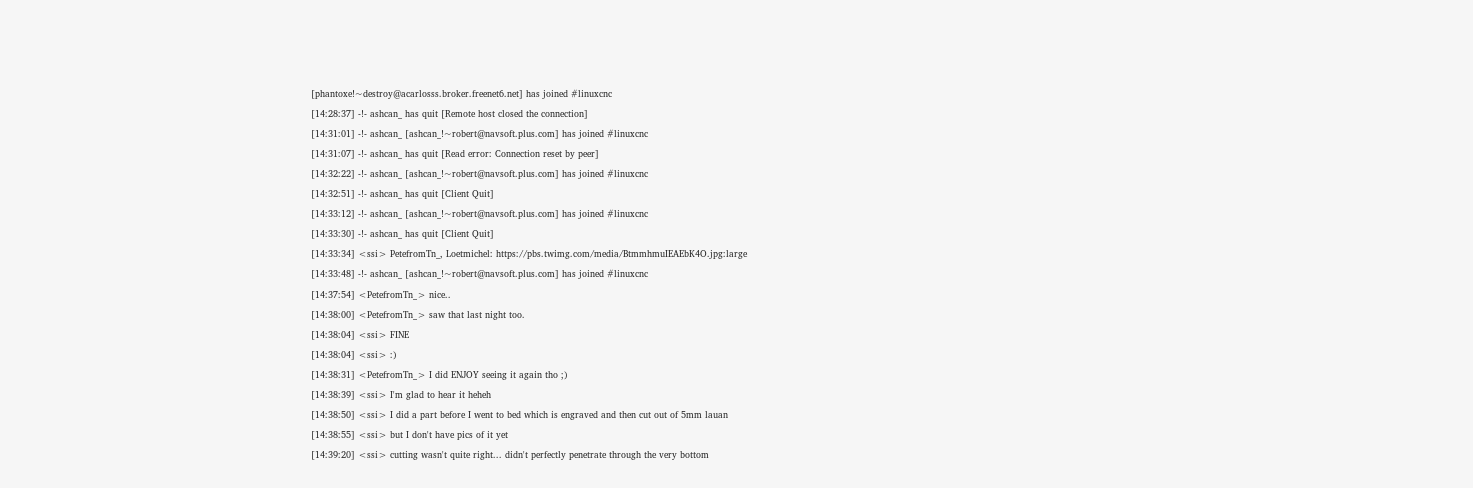[phantoxe!~destroy@acarlosss.broker.freenet6.net] has joined #linuxcnc
[14:28:37] -!- ashcan_ has quit [Remote host closed the connection]
[14:31:01] -!- ashcan_ [ashcan_!~robert@navsoft.plus.com] has joined #linuxcnc
[14:31:07] -!- ashcan_ has quit [Read error: Connection reset by peer]
[14:32:22] -!- ashcan_ [ashcan_!~robert@navsoft.plus.com] has joined #linuxcnc
[14:32:51] -!- ashcan_ has quit [Client Quit]
[14:33:12] -!- ashcan_ [ashcan_!~robert@navsoft.plus.com] has joined #linuxcnc
[14:33:30] -!- ashcan_ has quit [Client Quit]
[14:33:34] <ssi> PetefromTn_, Loetmichel: https://pbs.twimg.com/media/BtmmhmuIEAEbK4O.jpg:large
[14:33:48] -!- ashcan_ [ashcan_!~robert@navsoft.plus.com] has joined #linuxcnc
[14:37:54] <PetefromTn_> nice..
[14:38:00] <PetefromTn_> saw that last night too.
[14:38:04] <ssi> FINE
[14:38:04] <ssi> :)
[14:38:31] <PetefromTn_> I did ENJOY seeing it again tho ;)
[14:38:39] <ssi> I'm glad to hear it heheh
[14:38:50] <ssi> I did a part before I went to bed which is engraved and then cut out of 5mm lauan
[14:38:55] <ssi> but I don't have pics of it yet
[14:39:20] <ssi> cutting wasn't quite right... didn't perfectly penetrate through the very bottom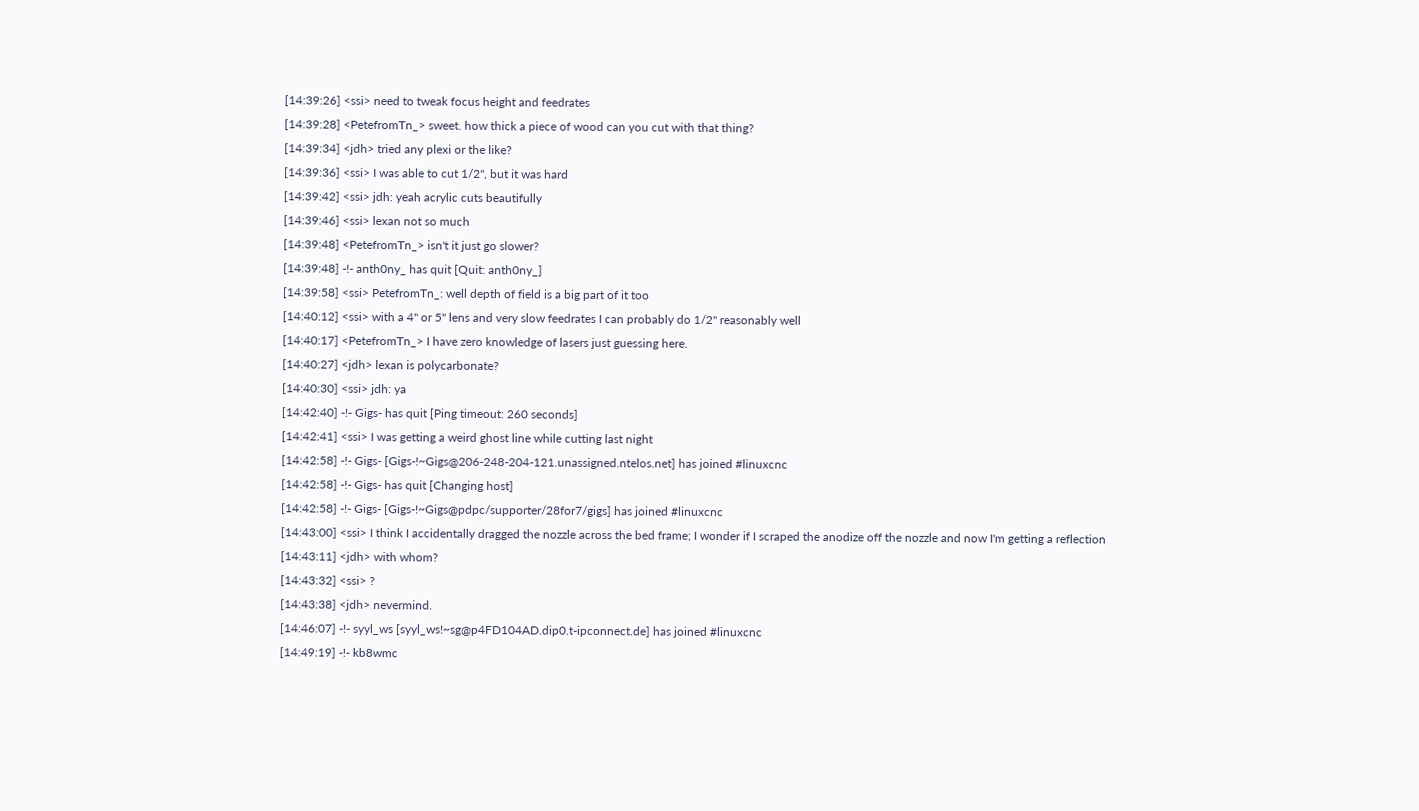[14:39:26] <ssi> need to tweak focus height and feedrates
[14:39:28] <PetefromTn_> sweet. how thick a piece of wood can you cut with that thing?
[14:39:34] <jdh> tried any plexi or the like?
[14:39:36] <ssi> I was able to cut 1/2", but it was hard
[14:39:42] <ssi> jdh: yeah acrylic cuts beautifully
[14:39:46] <ssi> lexan not so much
[14:39:48] <PetefromTn_> isn't it just go slower?
[14:39:48] -!- anth0ny_ has quit [Quit: anth0ny_]
[14:39:58] <ssi> PetefromTn_: well depth of field is a big part of it too
[14:40:12] <ssi> with a 4" or 5" lens and very slow feedrates I can probably do 1/2" reasonably well
[14:40:17] <PetefromTn_> I have zero knowledge of lasers just guessing here.
[14:40:27] <jdh> lexan is polycarbonate?
[14:40:30] <ssi> jdh: ya
[14:42:40] -!- Gigs- has quit [Ping timeout: 260 seconds]
[14:42:41] <ssi> I was getting a weird ghost line while cutting last night
[14:42:58] -!- Gigs- [Gigs-!~Gigs@206-248-204-121.unassigned.ntelos.net] has joined #linuxcnc
[14:42:58] -!- Gigs- has quit [Changing host]
[14:42:58] -!- Gigs- [Gigs-!~Gigs@pdpc/supporter/28for7/gigs] has joined #linuxcnc
[14:43:00] <ssi> I think I accidentally dragged the nozzle across the bed frame; I wonder if I scraped the anodize off the nozzle and now I'm getting a reflection
[14:43:11] <jdh> with whom?
[14:43:32] <ssi> ?
[14:43:38] <jdh> nevermind.
[14:46:07] -!- syyl_ws [syyl_ws!~sg@p4FD104AD.dip0.t-ipconnect.de] has joined #linuxcnc
[14:49:19] -!- kb8wmc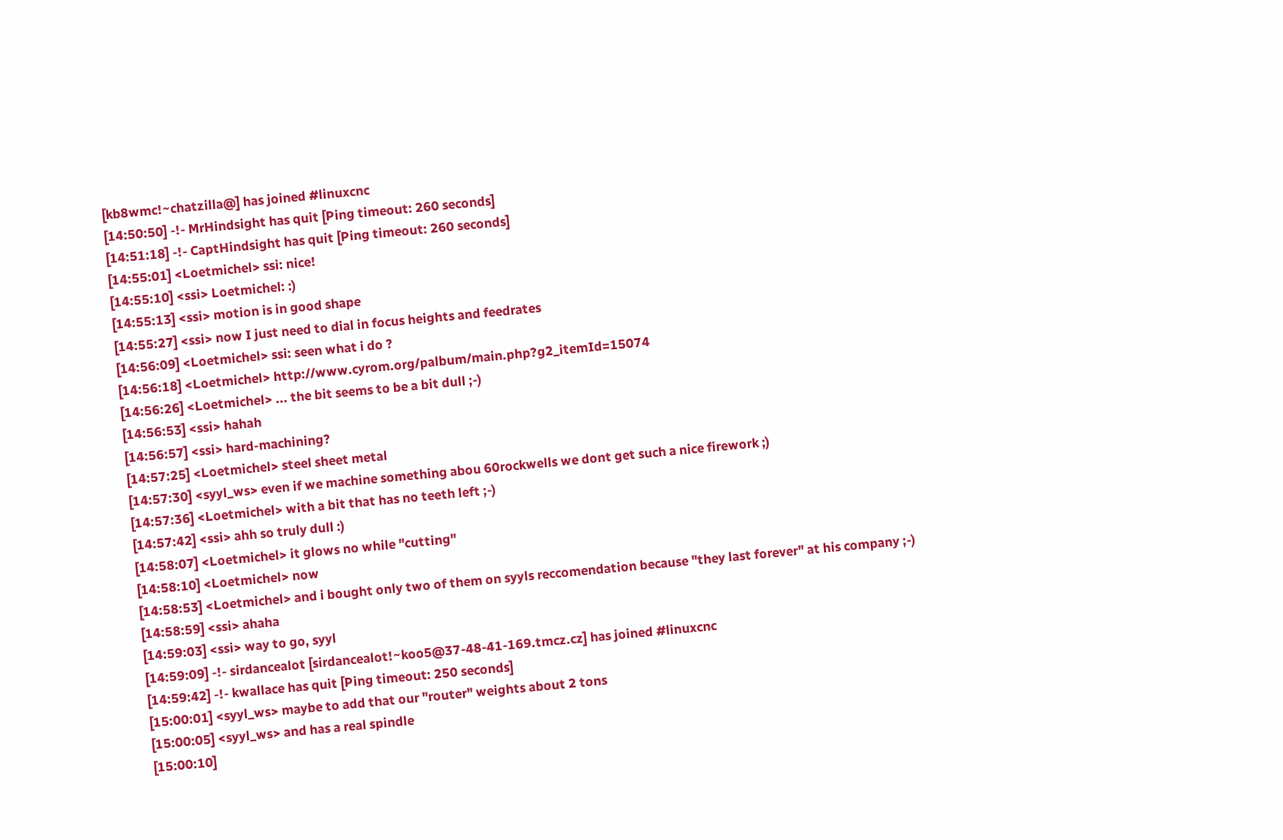[kb8wmc!~chatzilla@] has joined #linuxcnc
[14:50:50] -!- MrHindsight has quit [Ping timeout: 260 seconds]
[14:51:18] -!- CaptHindsight has quit [Ping timeout: 260 seconds]
[14:55:01] <Loetmichel> ssi: nice!
[14:55:10] <ssi> Loetmichel: :)
[14:55:13] <ssi> motion is in good shape
[14:55:27] <ssi> now I just need to dial in focus heights and feedrates
[14:56:09] <Loetmichel> ssi: seen what i do ?
[14:56:18] <Loetmichel> http://www.cyrom.org/palbum/main.php?g2_itemId=15074
[14:56:26] <Loetmichel> ... the bit seems to be a bit dull ;-)
[14:56:53] <ssi> hahah
[14:56:57] <ssi> hard-machining?
[14:57:25] <Loetmichel> steel sheet metal
[14:57:30] <syyl_ws> even if we machine something abou 60rockwells we dont get such a nice firework ;)
[14:57:36] <Loetmichel> with a bit that has no teeth left ;-)
[14:57:42] <ssi> ahh so truly dull :)
[14:58:07] <Loetmichel> it glows no while "cutting"
[14:58:10] <Loetmichel> now
[14:58:53] <Loetmichel> and i bought only two of them on syyls reccomendation because "they last forever" at his company ;-)
[14:58:59] <ssi> ahaha
[14:59:03] <ssi> way to go, syyl
[14:59:09] -!- sirdancealot [sirdancealot!~koo5@37-48-41-169.tmcz.cz] has joined #linuxcnc
[14:59:42] -!- kwallace has quit [Ping timeout: 250 seconds]
[15:00:01] <syyl_ws> maybe to add that our "router" weights about 2 tons
[15:00:05] <syyl_ws> and has a real spindle
[15:00:10]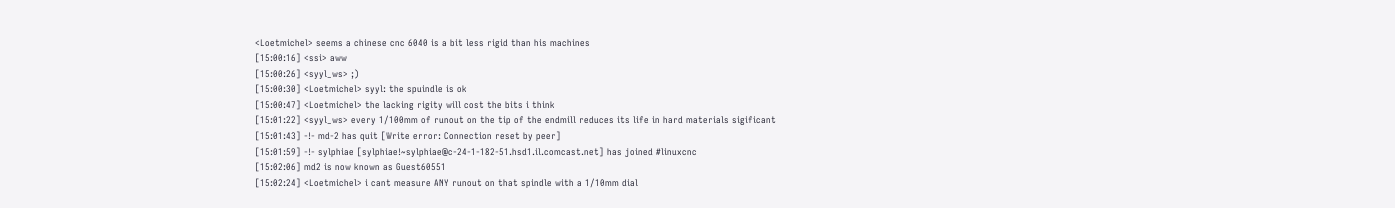<Loetmichel> seems a chinese cnc 6040 is a bit less rigid than his machines
[15:00:16] <ssi> aww
[15:00:26] <syyl_ws> ;)
[15:00:30] <Loetmichel> syyl: the spuindle is ok
[15:00:47] <Loetmichel> the lacking rigity will cost the bits i think
[15:01:22] <syyl_ws> every 1/100mm of runout on the tip of the endmill reduces its life in hard materials sigificant
[15:01:43] -!- md-2 has quit [Write error: Connection reset by peer]
[15:01:59] -!- sylphiae [sylphiae!~sylphiae@c-24-1-182-51.hsd1.il.comcast.net] has joined #linuxcnc
[15:02:06] md2 is now known as Guest60551
[15:02:24] <Loetmichel> i cant measure ANY runout on that spindle with a 1/10mm dial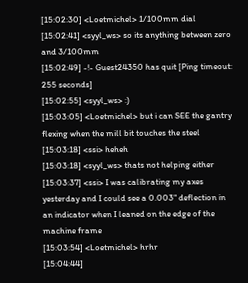[15:02:30] <Loetmichel> 1/100mm dial
[15:02:41] <syyl_ws> so its anything between zero and 3/100mm
[15:02:49] -!- Guest24350 has quit [Ping timeout: 255 seconds]
[15:02:55] <syyl_ws> :)
[15:03:05] <Loetmichel> but i can SEE the gantry flexing when the mill bit touches the steel
[15:03:18] <ssi> heheh
[15:03:18] <syyl_ws> thats not helping either
[15:03:37] <ssi> I was calibrating my axes yesterday and I could see a 0.003" deflection in an indicator when I leaned on the edge of the machine frame
[15:03:54] <Loetmichel> hrhr
[15:04:44]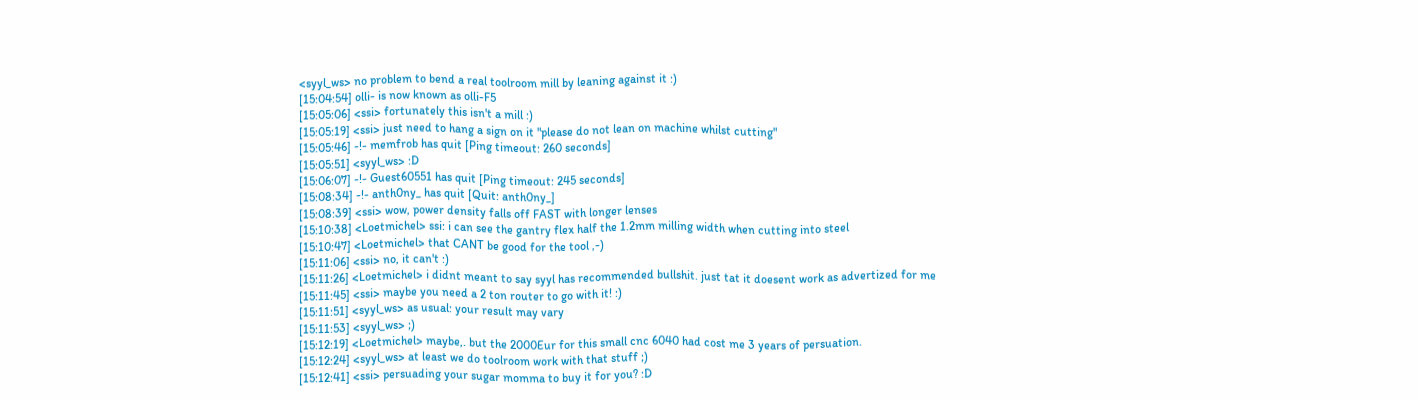<syyl_ws> no problem to bend a real toolroom mill by leaning against it :)
[15:04:54] olli- is now known as olli-F5
[15:05:06] <ssi> fortunately this isn't a mill :)
[15:05:19] <ssi> just need to hang a sign on it "please do not lean on machine whilst cutting"
[15:05:46] -!- memfrob has quit [Ping timeout: 260 seconds]
[15:05:51] <syyl_ws> :D
[15:06:07] -!- Guest60551 has quit [Ping timeout: 245 seconds]
[15:08:34] -!- anth0ny_ has quit [Quit: anth0ny_]
[15:08:39] <ssi> wow, power density falls off FAST with longer lenses
[15:10:38] <Loetmichel> ssi: i can see the gantry flex half the 1.2mm milling width when cutting into steel
[15:10:47] <Loetmichel> that CANT be good for the tool ,-)
[15:11:06] <ssi> no, it can't :)
[15:11:26] <Loetmichel> i didnt meant to say syyl has recommended bullshit. just tat it doesent work as advertized for me
[15:11:45] <ssi> maybe you need a 2 ton router to go with it! :)
[15:11:51] <syyl_ws> as usual: your result may vary
[15:11:53] <syyl_ws> ;)
[15:12:19] <Loetmichel> maybe,. but the 2000Eur for this small cnc 6040 had cost me 3 years of persuation.
[15:12:24] <syyl_ws> at least we do toolroom work with that stuff ;)
[15:12:41] <ssi> persuading your sugar momma to buy it for you? :D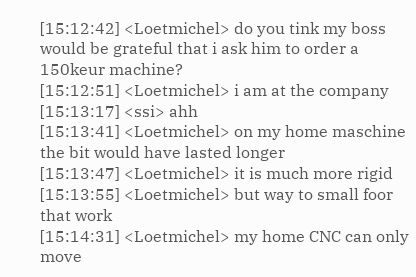[15:12:42] <Loetmichel> do you tink my boss would be grateful that i ask him to order a 150keur machine?
[15:12:51] <Loetmichel> i am at the company
[15:13:17] <ssi> ahh
[15:13:41] <Loetmichel> on my home maschine the bit would have lasted longer
[15:13:47] <Loetmichel> it is much more rigid
[15:13:55] <Loetmichel> but way to small foor that work
[15:14:31] <Loetmichel> my home CNC can only move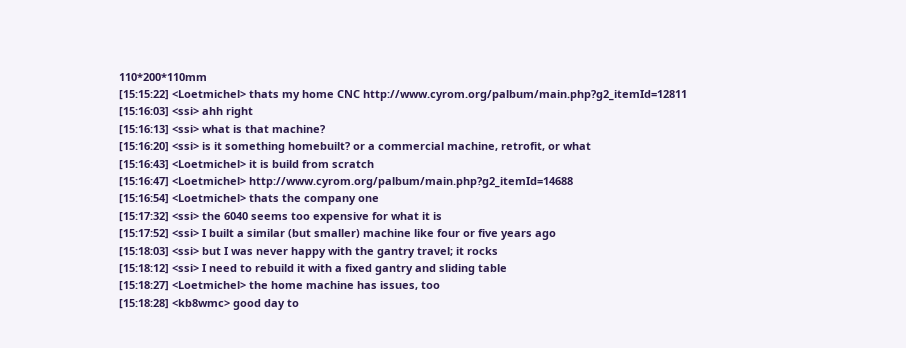110*200*110mm
[15:15:22] <Loetmichel> thats my home CNC http://www.cyrom.org/palbum/main.php?g2_itemId=12811
[15:16:03] <ssi> ahh right
[15:16:13] <ssi> what is that machine?
[15:16:20] <ssi> is it something homebuilt? or a commercial machine, retrofit, or what
[15:16:43] <Loetmichel> it is build from scratch
[15:16:47] <Loetmichel> http://www.cyrom.org/palbum/main.php?g2_itemId=14688
[15:16:54] <Loetmichel> thats the company one
[15:17:32] <ssi> the 6040 seems too expensive for what it is
[15:17:52] <ssi> I built a similar (but smaller) machine like four or five years ago
[15:18:03] <ssi> but I was never happy with the gantry travel; it rocks
[15:18:12] <ssi> I need to rebuild it with a fixed gantry and sliding table
[15:18:27] <Loetmichel> the home machine has issues, too
[15:18:28] <kb8wmc> good day to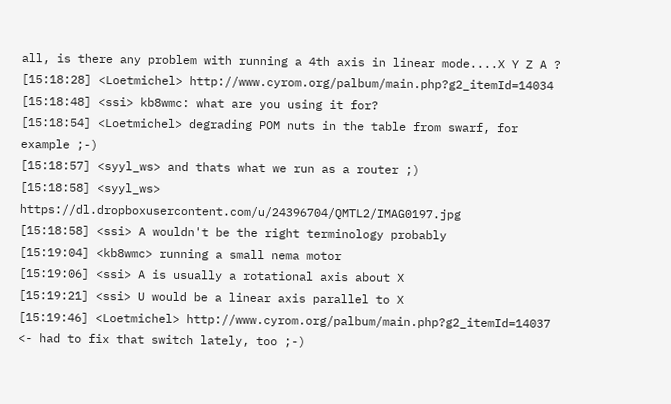all, is there any problem with running a 4th axis in linear mode....X Y Z A ?
[15:18:28] <Loetmichel> http://www.cyrom.org/palbum/main.php?g2_itemId=14034
[15:18:48] <ssi> kb8wmc: what are you using it for?
[15:18:54] <Loetmichel> degrading POM nuts in the table from swarf, for example ;-)
[15:18:57] <syyl_ws> and thats what we run as a router ;)
[15:18:58] <syyl_ws> https://dl.dropboxusercontent.com/u/24396704/QMTL2/IMAG0197.jpg
[15:18:58] <ssi> A wouldn't be the right terminology probably
[15:19:04] <kb8wmc> running a small nema motor
[15:19:06] <ssi> A is usually a rotational axis about X
[15:19:21] <ssi> U would be a linear axis parallel to X
[15:19:46] <Loetmichel> http://www.cyrom.org/palbum/main.php?g2_itemId=14037 <- had to fix that switch lately, too ;-)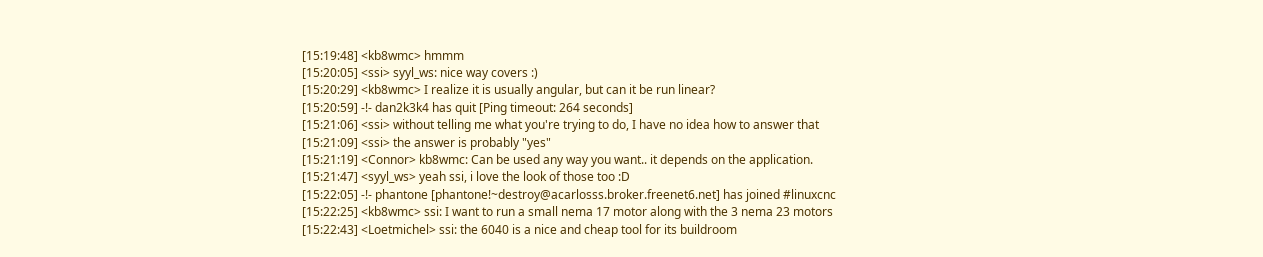[15:19:48] <kb8wmc> hmmm
[15:20:05] <ssi> syyl_ws: nice way covers :)
[15:20:29] <kb8wmc> I realize it is usually angular, but can it be run linear?
[15:20:59] -!- dan2k3k4 has quit [Ping timeout: 264 seconds]
[15:21:06] <ssi> without telling me what you're trying to do, I have no idea how to answer that
[15:21:09] <ssi> the answer is probably "yes"
[15:21:19] <Connor> kb8wmc: Can be used any way you want.. it depends on the application.
[15:21:47] <syyl_ws> yeah ssi, i love the look of those too :D
[15:22:05] -!- phantone [phantone!~destroy@acarlosss.broker.freenet6.net] has joined #linuxcnc
[15:22:25] <kb8wmc> ssi: I want to run a small nema 17 motor along with the 3 nema 23 motors
[15:22:43] <Loetmichel> ssi: the 6040 is a nice and cheap tool for its buildroom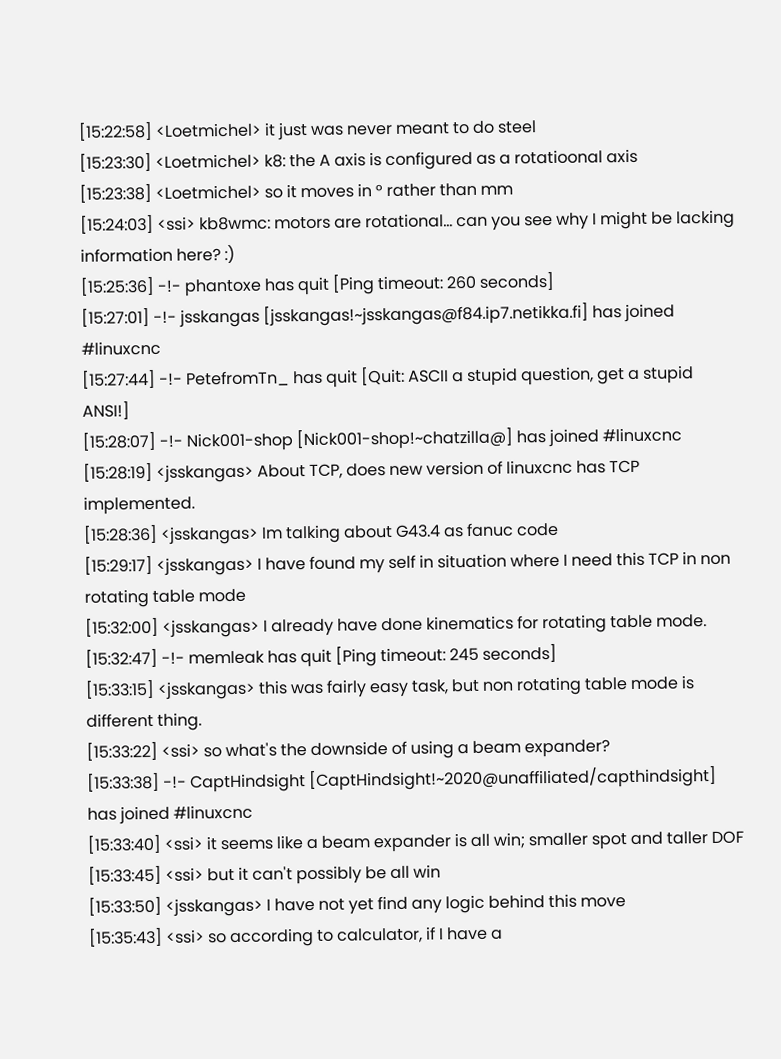[15:22:58] <Loetmichel> it just was never meant to do steel
[15:23:30] <Loetmichel> k8: the A axis is configured as a rotatioonal axis
[15:23:38] <Loetmichel> so it moves in ° rather than mm
[15:24:03] <ssi> kb8wmc: motors are rotational... can you see why I might be lacking information here? :)
[15:25:36] -!- phantoxe has quit [Ping timeout: 260 seconds]
[15:27:01] -!- jsskangas [jsskangas!~jsskangas@f84.ip7.netikka.fi] has joined #linuxcnc
[15:27:44] -!- PetefromTn_ has quit [Quit: ASCII a stupid question, get a stupid ANSI!]
[15:28:07] -!- Nick001-shop [Nick001-shop!~chatzilla@] has joined #linuxcnc
[15:28:19] <jsskangas> About TCP, does new version of linuxcnc has TCP implemented.
[15:28:36] <jsskangas> Im talking about G43.4 as fanuc code
[15:29:17] <jsskangas> I have found my self in situation where I need this TCP in non rotating table mode
[15:32:00] <jsskangas> I already have done kinematics for rotating table mode.
[15:32:47] -!- memleak has quit [Ping timeout: 245 seconds]
[15:33:15] <jsskangas> this was fairly easy task, but non rotating table mode is different thing.
[15:33:22] <ssi> so what's the downside of using a beam expander?
[15:33:38] -!- CaptHindsight [CaptHindsight!~2020@unaffiliated/capthindsight] has joined #linuxcnc
[15:33:40] <ssi> it seems like a beam expander is all win; smaller spot and taller DOF
[15:33:45] <ssi> but it can't possibly be all win
[15:33:50] <jsskangas> I have not yet find any logic behind this move
[15:35:43] <ssi> so according to calculator, if I have a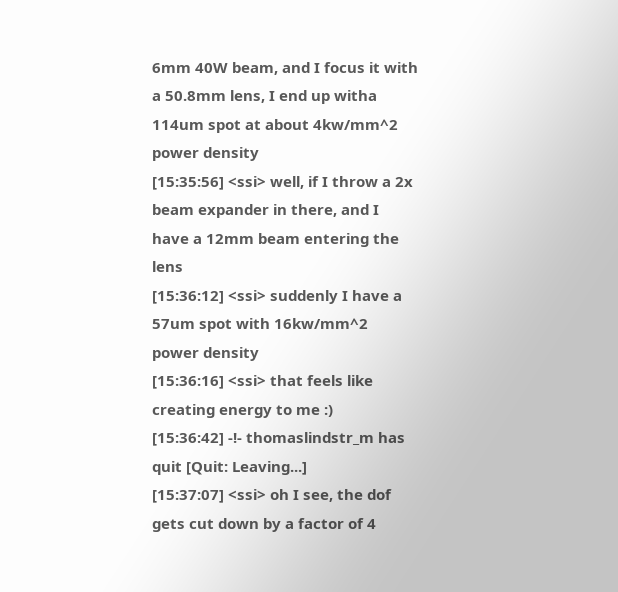6mm 40W beam, and I focus it with a 50.8mm lens, I end up witha 114um spot at about 4kw/mm^2 power density
[15:35:56] <ssi> well, if I throw a 2x beam expander in there, and I have a 12mm beam entering the lens
[15:36:12] <ssi> suddenly I have a 57um spot with 16kw/mm^2 power density
[15:36:16] <ssi> that feels like creating energy to me :)
[15:36:42] -!- thomaslindstr_m has quit [Quit: Leaving...]
[15:37:07] <ssi> oh I see, the dof gets cut down by a factor of 4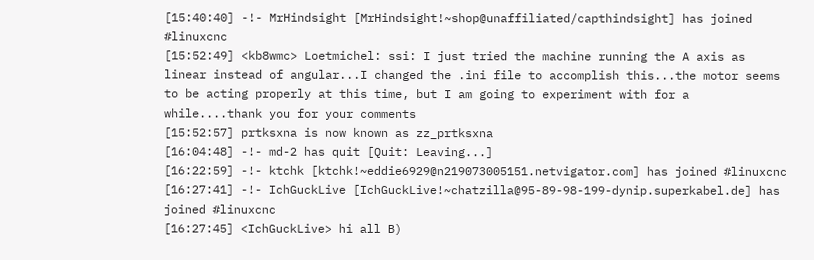[15:40:40] -!- MrHindsight [MrHindsight!~shop@unaffiliated/capthindsight] has joined #linuxcnc
[15:52:49] <kb8wmc> Loetmichel: ssi: I just tried the machine running the A axis as linear instead of angular...I changed the .ini file to accomplish this...the motor seems to be acting properly at this time, but I am going to experiment with for a while....thank you for your comments
[15:52:57] prtksxna is now known as zz_prtksxna
[16:04:48] -!- md-2 has quit [Quit: Leaving...]
[16:22:59] -!- ktchk [ktchk!~eddie6929@n219073005151.netvigator.com] has joined #linuxcnc
[16:27:41] -!- IchGuckLive [IchGuckLive!~chatzilla@95-89-98-199-dynip.superkabel.de] has joined #linuxcnc
[16:27:45] <IchGuckLive> hi all B)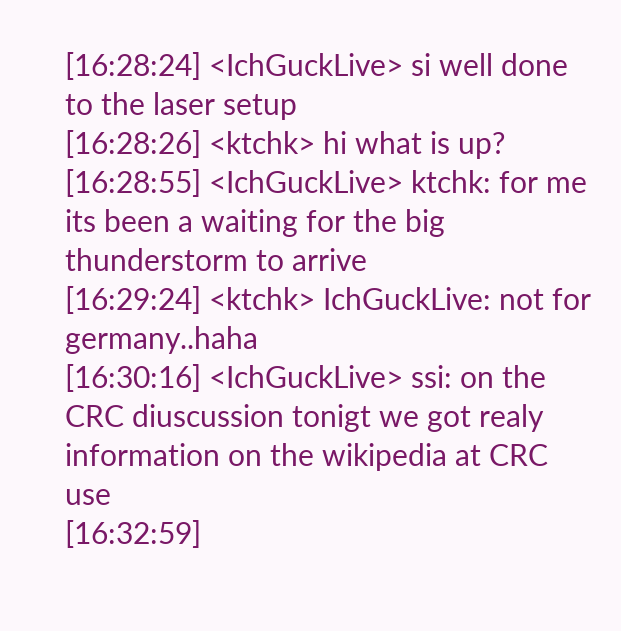[16:28:24] <IchGuckLive> si well done to the laser setup
[16:28:26] <ktchk> hi what is up?
[16:28:55] <IchGuckLive> ktchk: for me its been a waiting for the big thunderstorm to arrive
[16:29:24] <ktchk> IchGuckLive: not for germany..haha
[16:30:16] <IchGuckLive> ssi: on the CRC diuscussion tonigt we got realy information on the wikipedia at CRC use
[16:32:59]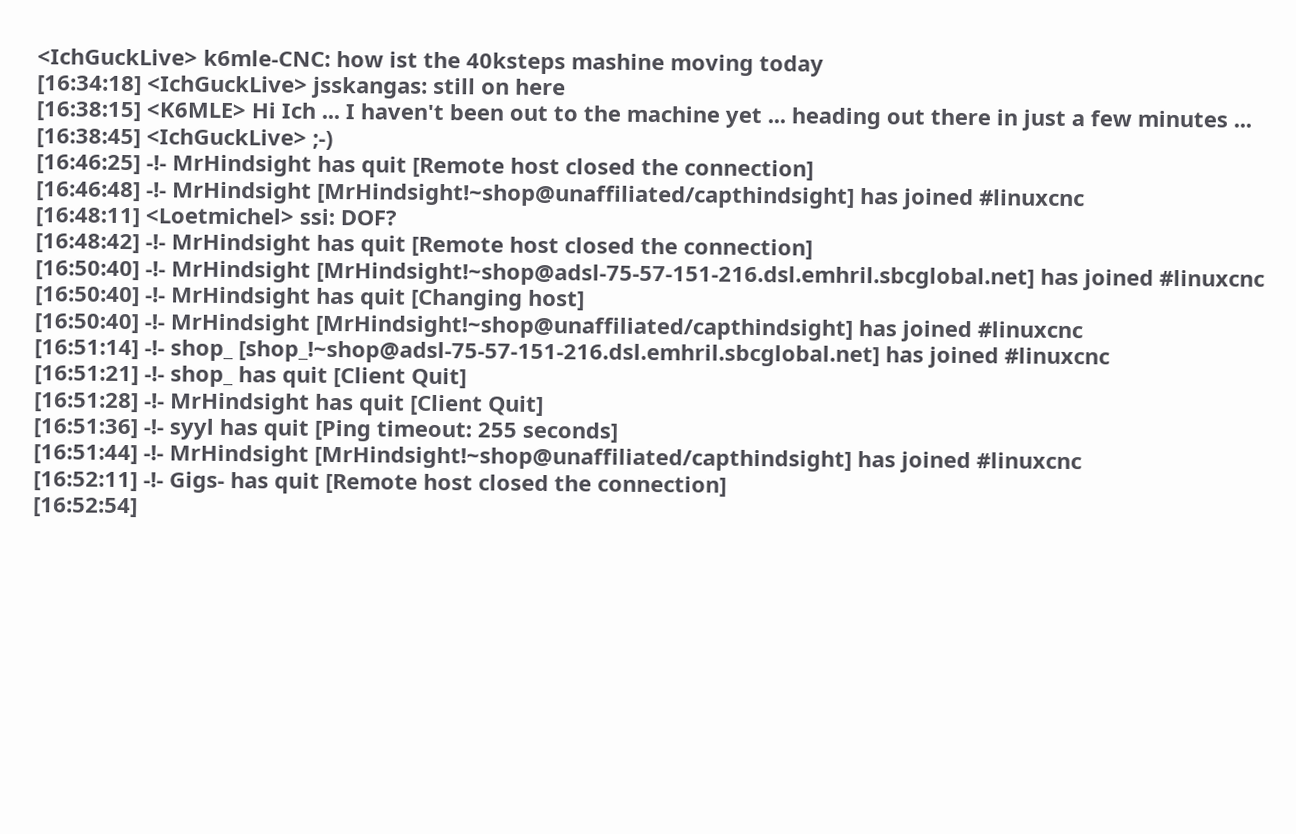<IchGuckLive> k6mle-CNC: how ist the 40ksteps mashine moving today
[16:34:18] <IchGuckLive> jsskangas: still on here
[16:38:15] <K6MLE> Hi Ich ... I haven't been out to the machine yet ... heading out there in just a few minutes ...
[16:38:45] <IchGuckLive> ;-)
[16:46:25] -!- MrHindsight has quit [Remote host closed the connection]
[16:46:48] -!- MrHindsight [MrHindsight!~shop@unaffiliated/capthindsight] has joined #linuxcnc
[16:48:11] <Loetmichel> ssi: DOF?
[16:48:42] -!- MrHindsight has quit [Remote host closed the connection]
[16:50:40] -!- MrHindsight [MrHindsight!~shop@adsl-75-57-151-216.dsl.emhril.sbcglobal.net] has joined #linuxcnc
[16:50:40] -!- MrHindsight has quit [Changing host]
[16:50:40] -!- MrHindsight [MrHindsight!~shop@unaffiliated/capthindsight] has joined #linuxcnc
[16:51:14] -!- shop_ [shop_!~shop@adsl-75-57-151-216.dsl.emhril.sbcglobal.net] has joined #linuxcnc
[16:51:21] -!- shop_ has quit [Client Quit]
[16:51:28] -!- MrHindsight has quit [Client Quit]
[16:51:36] -!- syyl has quit [Ping timeout: 255 seconds]
[16:51:44] -!- MrHindsight [MrHindsight!~shop@unaffiliated/capthindsight] has joined #linuxcnc
[16:52:11] -!- Gigs- has quit [Remote host closed the connection]
[16:52:54]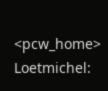<pcw_home> Loetmichel: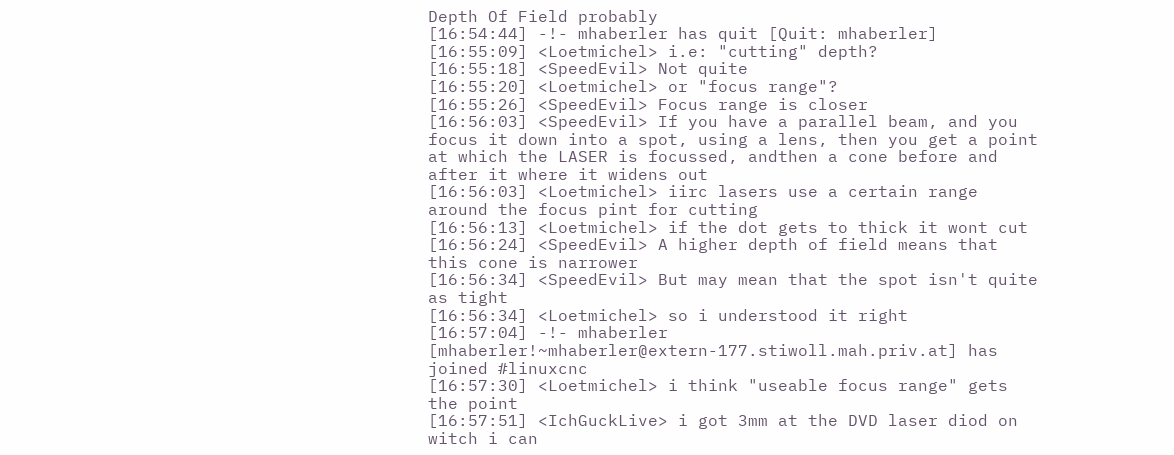Depth Of Field probably
[16:54:44] -!- mhaberler has quit [Quit: mhaberler]
[16:55:09] <Loetmichel> i.e: "cutting" depth?
[16:55:18] <SpeedEvil> Not quite
[16:55:20] <Loetmichel> or "focus range"?
[16:55:26] <SpeedEvil> Focus range is closer
[16:56:03] <SpeedEvil> If you have a parallel beam, and you focus it down into a spot, using a lens, then you get a point at which the LASER is focussed, andthen a cone before and after it where it widens out
[16:56:03] <Loetmichel> iirc lasers use a certain range around the focus pint for cutting
[16:56:13] <Loetmichel> if the dot gets to thick it wont cut
[16:56:24] <SpeedEvil> A higher depth of field means that this cone is narrower
[16:56:34] <SpeedEvil> But may mean that the spot isn't quite as tight
[16:56:34] <Loetmichel> so i understood it right
[16:57:04] -!- mhaberler [mhaberler!~mhaberler@extern-177.stiwoll.mah.priv.at] has joined #linuxcnc
[16:57:30] <Loetmichel> i think "useable focus range" gets the point
[16:57:51] <IchGuckLive> i got 3mm at the DVD laser diod on witch i can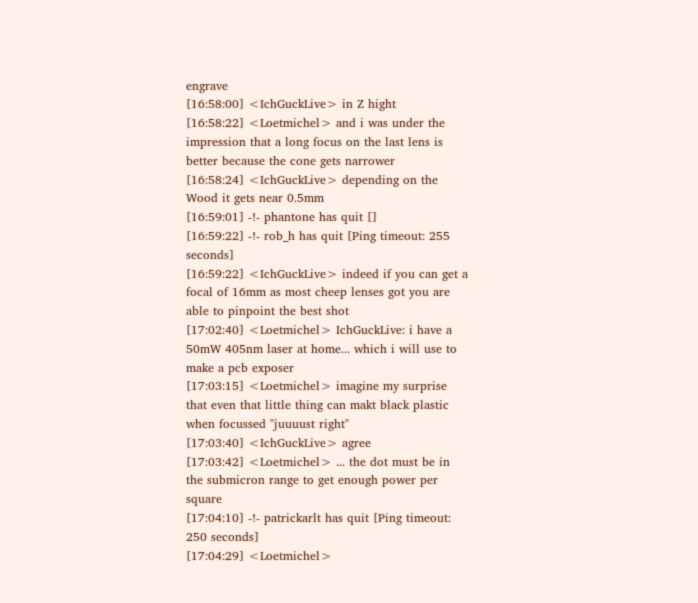engrave
[16:58:00] <IchGuckLive> in Z hight
[16:58:22] <Loetmichel> and i was under the impression that a long focus on the last lens is better because the cone gets narrower
[16:58:24] <IchGuckLive> depending on the Wood it gets near 0.5mm
[16:59:01] -!- phantone has quit []
[16:59:22] -!- rob_h has quit [Ping timeout: 255 seconds]
[16:59:22] <IchGuckLive> indeed if you can get a focal of 16mm as most cheep lenses got you are able to pinpoint the best shot
[17:02:40] <Loetmichel> IchGuckLive: i have a 50mW 405nm laser at home... which i will use to make a pcb exposer
[17:03:15] <Loetmichel> imagine my surprise that even that little thing can makt black plastic when focussed "juuuust right"
[17:03:40] <IchGuckLive> agree
[17:03:42] <Loetmichel> ... the dot must be in the submicron range to get enough power per square
[17:04:10] -!- patrickarlt has quit [Ping timeout: 250 seconds]
[17:04:29] <Loetmichel>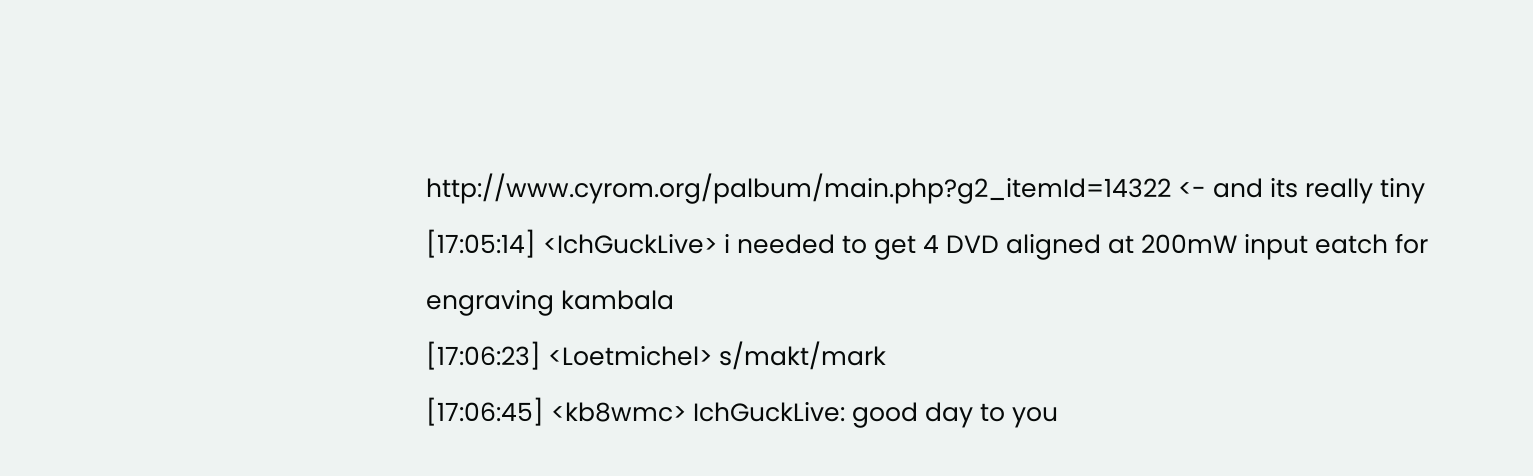http://www.cyrom.org/palbum/main.php?g2_itemId=14322 <- and its really tiny
[17:05:14] <IchGuckLive> i needed to get 4 DVD aligned at 200mW input eatch for engraving kambala
[17:06:23] <Loetmichel> s/makt/mark
[17:06:45] <kb8wmc> IchGuckLive: good day to you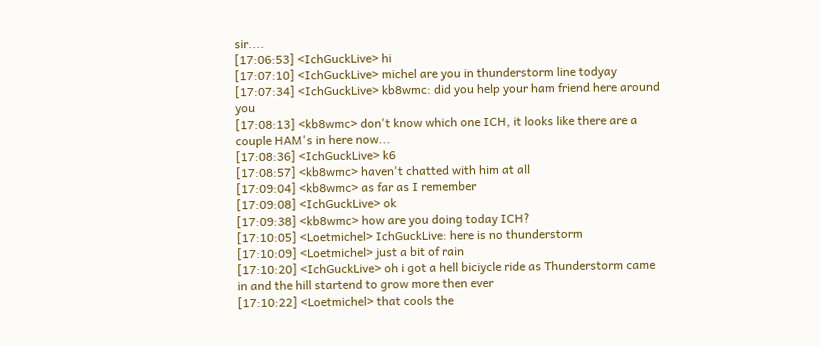sir....
[17:06:53] <IchGuckLive> hi
[17:07:10] <IchGuckLive> michel are you in thunderstorm line todyay
[17:07:34] <IchGuckLive> kb8wmc: did you help your ham friend here around you
[17:08:13] <kb8wmc> don't know which one ICH, it looks like there are a couple HAM's in here now...
[17:08:36] <IchGuckLive> k6
[17:08:57] <kb8wmc> haven't chatted with him at all
[17:09:04] <kb8wmc> as far as I remember
[17:09:08] <IchGuckLive> ok
[17:09:38] <kb8wmc> how are you doing today ICH?
[17:10:05] <Loetmichel> IchGuckLive: here is no thunderstorm
[17:10:09] <Loetmichel> just a bit of rain
[17:10:20] <IchGuckLive> oh i got a hell biciycle ride as Thunderstorm came in and the hill startend to grow more then ever
[17:10:22] <Loetmichel> that cools the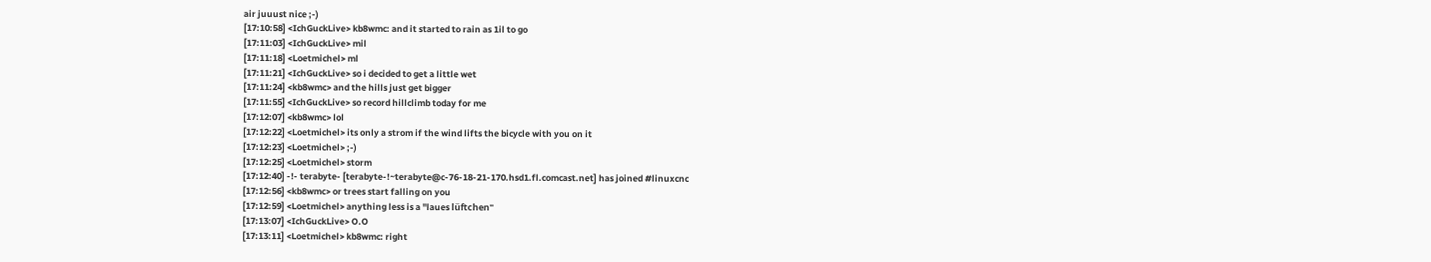air juuust nice ;-)
[17:10:58] <IchGuckLive> kb8wmc: and it started to rain as 1il to go
[17:11:03] <IchGuckLive> mil
[17:11:18] <Loetmichel> ml
[17:11:21] <IchGuckLive> so i decided to get a little wet
[17:11:24] <kb8wmc> and the hills just get bigger
[17:11:55] <IchGuckLive> so record hillclimb today for me
[17:12:07] <kb8wmc> lol
[17:12:22] <Loetmichel> its only a strom if the wind lifts the bicycle with you on it
[17:12:23] <Loetmichel> ;-)
[17:12:25] <Loetmichel> storm
[17:12:40] -!- terabyte- [terabyte-!~terabyte@c-76-18-21-170.hsd1.fl.comcast.net] has joined #linuxcnc
[17:12:56] <kb8wmc> or trees start falling on you
[17:12:59] <Loetmichel> anything less is a "laues lüftchen"
[17:13:07] <IchGuckLive> O.O
[17:13:11] <Loetmichel> kb8wmc: right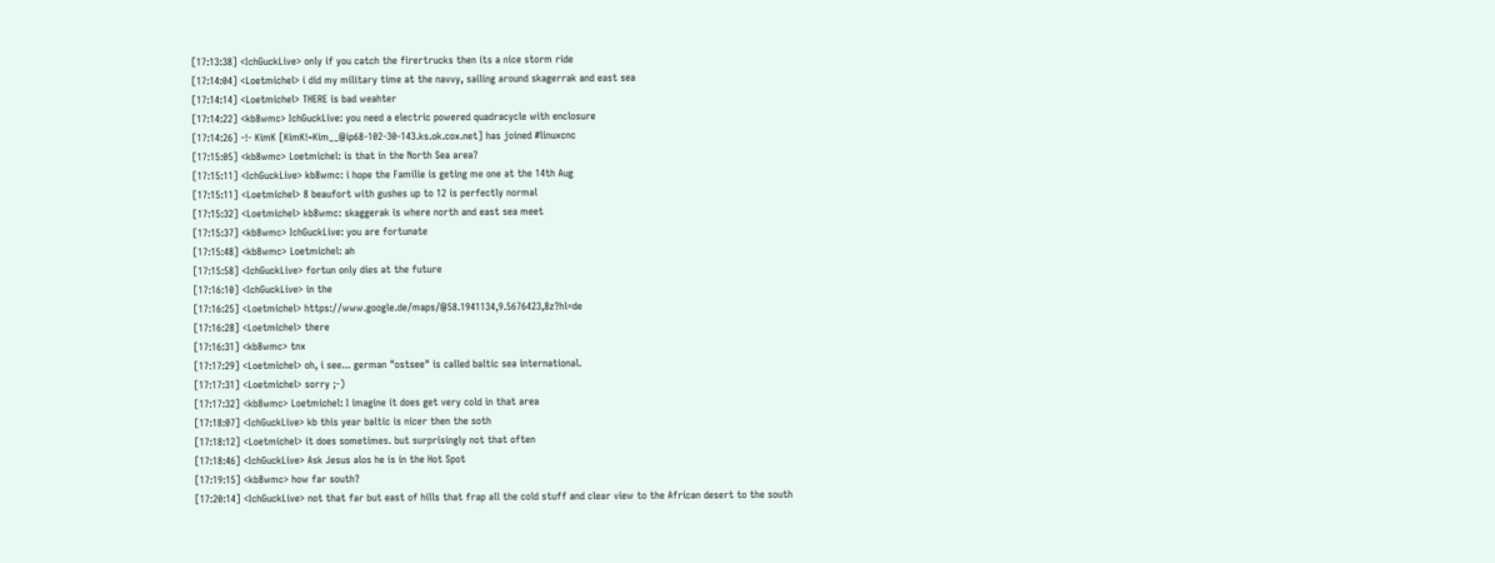[17:13:38] <IchGuckLive> only if you catch the firertrucks then its a nice storm ride
[17:14:04] <Loetmichel> i did my military time at the navvy, sailing around skagerrak and east sea
[17:14:14] <Loetmichel> THERE is bad weahter
[17:14:22] <kb8wmc> IchGuckLive: you need a electric powered quadracycle with enclosure
[17:14:26] -!- KimK [KimK!~Kim__@ip68-102-30-143.ks.ok.cox.net] has joined #linuxcnc
[17:15:05] <kb8wmc> Loetmichel: is that in the North Sea area?
[17:15:11] <IchGuckLive> kb8wmc: i hope the Familie is geting me one at the 14th Aug
[17:15:11] <Loetmichel> 8 beaufort with gushes up to 12 is perfectly normal
[17:15:32] <Loetmichel> kb8wmc: skaggerak is where north and east sea meet
[17:15:37] <kb8wmc> IchGuckLive: you are fortunate
[17:15:48] <kb8wmc> Loetmichel: ah
[17:15:58] <IchGuckLive> fortun only dies at the future
[17:16:10] <IchGuckLive> in the
[17:16:25] <Loetmichel> https://www.google.de/maps/@58.1941134,9.5676423,8z?hl=de
[17:16:28] <Loetmichel> there
[17:16:31] <kb8wmc> tnx
[17:17:29] <Loetmichel> oh, i see... german "ostsee" is called baltic sea international.
[17:17:31] <Loetmichel> sorry ;-)
[17:17:32] <kb8wmc> Loetmichel: I imagine it does get very cold in that area
[17:18:07] <IchGuckLive> kb this year baltic is nicer then the soth
[17:18:12] <Loetmichel> it does sometimes. but surprisingly not that often
[17:18:46] <IchGuckLive> Ask Jesus alos he is in the Hot Spot
[17:19:15] <kb8wmc> how far south?
[17:20:14] <IchGuckLive> not that far but east of hills that frap all the cold stuff and clear view to the African desert to the south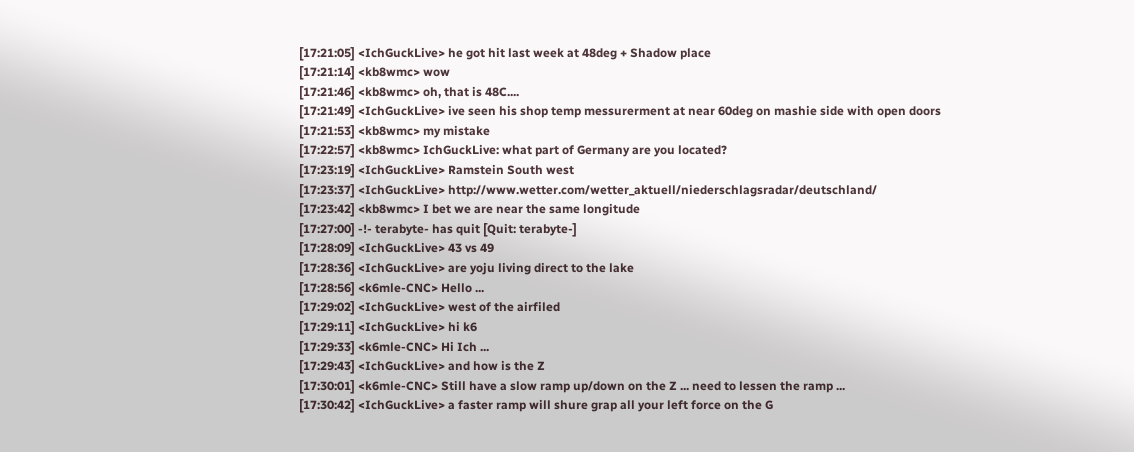[17:21:05] <IchGuckLive> he got hit last week at 48deg + Shadow place
[17:21:14] <kb8wmc> wow
[17:21:46] <kb8wmc> oh, that is 48C....
[17:21:49] <IchGuckLive> ive seen his shop temp messurerment at near 60deg on mashie side with open doors
[17:21:53] <kb8wmc> my mistake
[17:22:57] <kb8wmc> IchGuckLive: what part of Germany are you located?
[17:23:19] <IchGuckLive> Ramstein South west
[17:23:37] <IchGuckLive> http://www.wetter.com/wetter_aktuell/niederschlagsradar/deutschland/
[17:23:42] <kb8wmc> I bet we are near the same longitude
[17:27:00] -!- terabyte- has quit [Quit: terabyte-]
[17:28:09] <IchGuckLive> 43 vs 49
[17:28:36] <IchGuckLive> are yoju living direct to the lake
[17:28:56] <k6mle-CNC> Hello ...
[17:29:02] <IchGuckLive> west of the airfiled
[17:29:11] <IchGuckLive> hi k6
[17:29:33] <k6mle-CNC> Hi Ich ...
[17:29:43] <IchGuckLive> and how is the Z
[17:30:01] <k6mle-CNC> Still have a slow ramp up/down on the Z ... need to lessen the ramp ...
[17:30:42] <IchGuckLive> a faster ramp will shure grap all your left force on the G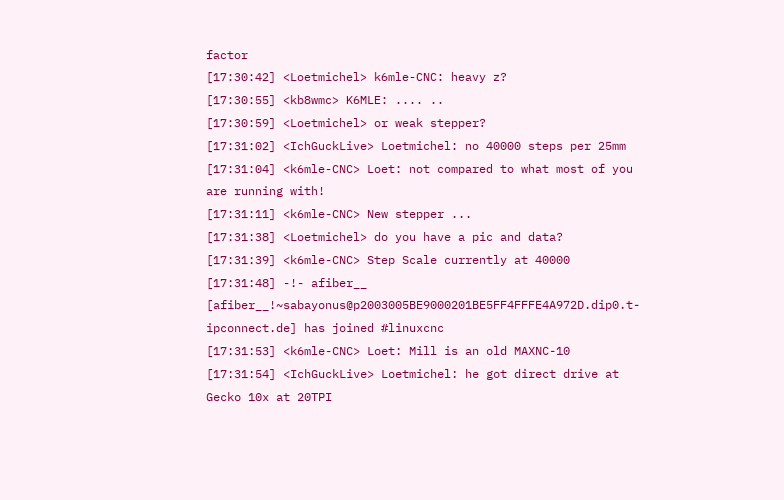factor
[17:30:42] <Loetmichel> k6mle-CNC: heavy z?
[17:30:55] <kb8wmc> K6MLE: .... ..
[17:30:59] <Loetmichel> or weak stepper?
[17:31:02] <IchGuckLive> Loetmichel: no 40000 steps per 25mm
[17:31:04] <k6mle-CNC> Loet: not compared to what most of you are running with!
[17:31:11] <k6mle-CNC> New stepper ...
[17:31:38] <Loetmichel> do you have a pic and data?
[17:31:39] <k6mle-CNC> Step Scale currently at 40000
[17:31:48] -!- afiber__ [afiber__!~sabayonus@p2003005BE9000201BE5FF4FFFE4A972D.dip0.t-ipconnect.de] has joined #linuxcnc
[17:31:53] <k6mle-CNC> Loet: Mill is an old MAXNC-10
[17:31:54] <IchGuckLive> Loetmichel: he got direct drive at Gecko 10x at 20TPI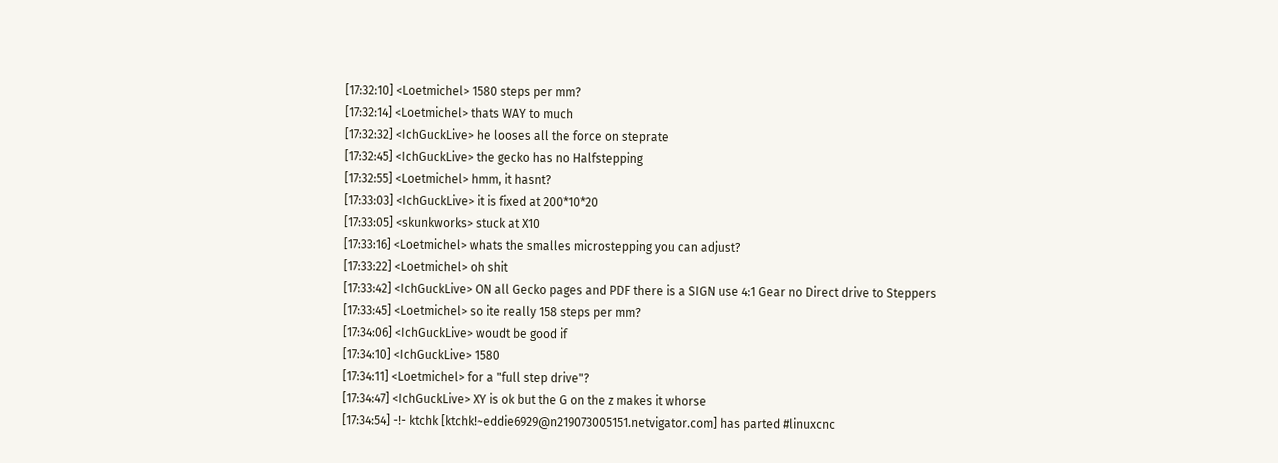[17:32:10] <Loetmichel> 1580 steps per mm?
[17:32:14] <Loetmichel> thats WAY to much
[17:32:32] <IchGuckLive> he looses all the force on steprate
[17:32:45] <IchGuckLive> the gecko has no Halfstepping
[17:32:55] <Loetmichel> hmm, it hasnt?
[17:33:03] <IchGuckLive> it is fixed at 200*10*20
[17:33:05] <skunkworks> stuck at X10
[17:33:16] <Loetmichel> whats the smalles microstepping you can adjust?
[17:33:22] <Loetmichel> oh shit
[17:33:42] <IchGuckLive> ON all Gecko pages and PDF there is a SIGN use 4:1 Gear no Direct drive to Steppers
[17:33:45] <Loetmichel> so ite really 158 steps per mm?
[17:34:06] <IchGuckLive> woudt be good if
[17:34:10] <IchGuckLive> 1580
[17:34:11] <Loetmichel> for a "full step drive"?
[17:34:47] <IchGuckLive> XY is ok but the G on the z makes it whorse
[17:34:54] -!- ktchk [ktchk!~eddie6929@n219073005151.netvigator.com] has parted #linuxcnc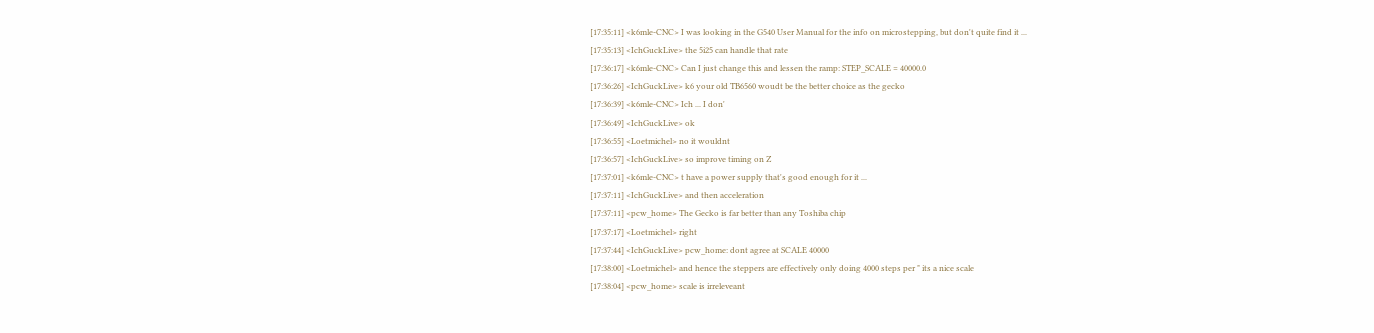[17:35:11] <k6mle-CNC> I was looking in the G540 User Manual for the info on microstepping, but don't quite find it ...
[17:35:13] <IchGuckLive> the 5i25 can handle that rate
[17:36:17] <k6mle-CNC> Can I just change this and lessen the ramp: STEP_SCALE = 40000.0
[17:36:26] <IchGuckLive> k6 your old TB6560 woudt be the better choice as the gecko
[17:36:39] <k6mle-CNC> Ich ... I don'
[17:36:49] <IchGuckLive> ok
[17:36:55] <Loetmichel> no it wouldnt
[17:36:57] <IchGuckLive> so improve timing on Z
[17:37:01] <k6mle-CNC> t have a power supply that's good enough for it ...
[17:37:11] <IchGuckLive> and then acceleration
[17:37:11] <pcw_home> The Gecko is far better than any Toshiba chip
[17:37:17] <Loetmichel> right
[17:37:44] <IchGuckLive> pcw_home: dont agree at SCALE 40000
[17:38:00] <Loetmichel> and hence the steppers are effectively only doing 4000 steps per " its a nice scale
[17:38:04] <pcw_home> scale is irreleveant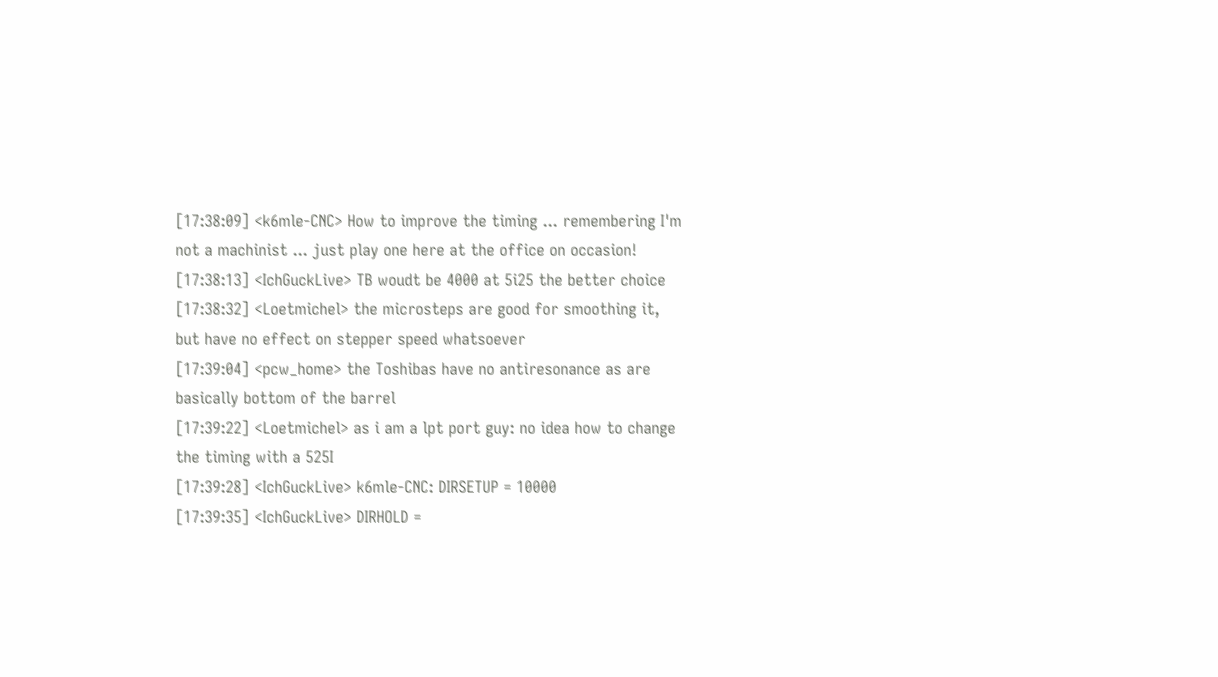[17:38:09] <k6mle-CNC> How to improve the timing ... remembering I'm not a machinist ... just play one here at the office on occasion!
[17:38:13] <IchGuckLive> TB woudt be 4000 at 5i25 the better choice
[17:38:32] <Loetmichel> the microsteps are good for smoothing it, but have no effect on stepper speed whatsoever
[17:39:04] <pcw_home> the Toshibas have no antiresonance as are basically bottom of the barrel
[17:39:22] <Loetmichel> as i am a lpt port guy: no idea how to change the timing with a 525I
[17:39:28] <IchGuckLive> k6mle-CNC: DIRSETUP = 10000
[17:39:35] <IchGuckLive> DIRHOLD =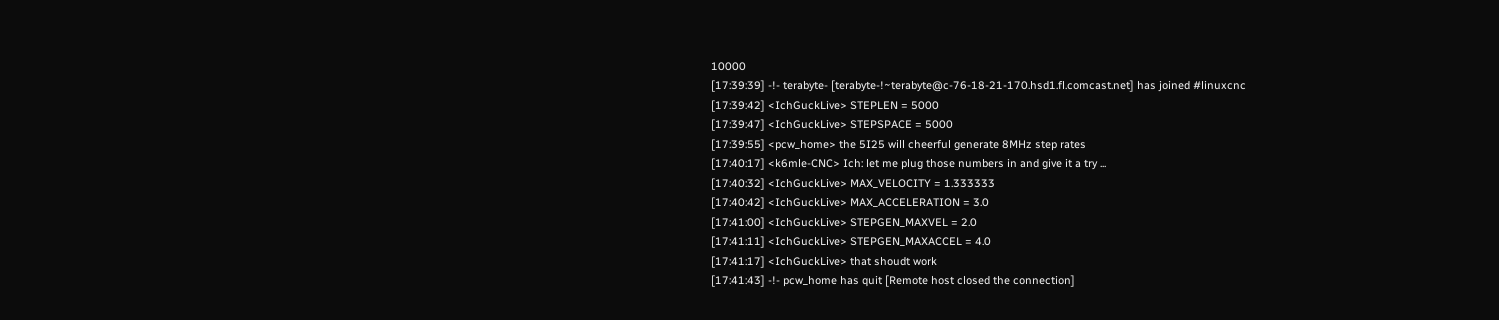10000
[17:39:39] -!- terabyte- [terabyte-!~terabyte@c-76-18-21-170.hsd1.fl.comcast.net] has joined #linuxcnc
[17:39:42] <IchGuckLive> STEPLEN = 5000
[17:39:47] <IchGuckLive> STEPSPACE = 5000
[17:39:55] <pcw_home> the 5I25 will cheerful generate 8MHz step rates
[17:40:17] <k6mle-CNC> Ich: let me plug those numbers in and give it a try ...
[17:40:32] <IchGuckLive> MAX_VELOCITY = 1.333333
[17:40:42] <IchGuckLive> MAX_ACCELERATION = 3.0
[17:41:00] <IchGuckLive> STEPGEN_MAXVEL = 2.0
[17:41:11] <IchGuckLive> STEPGEN_MAXACCEL = 4.0
[17:41:17] <IchGuckLive> that shoudt work
[17:41:43] -!- pcw_home has quit [Remote host closed the connection]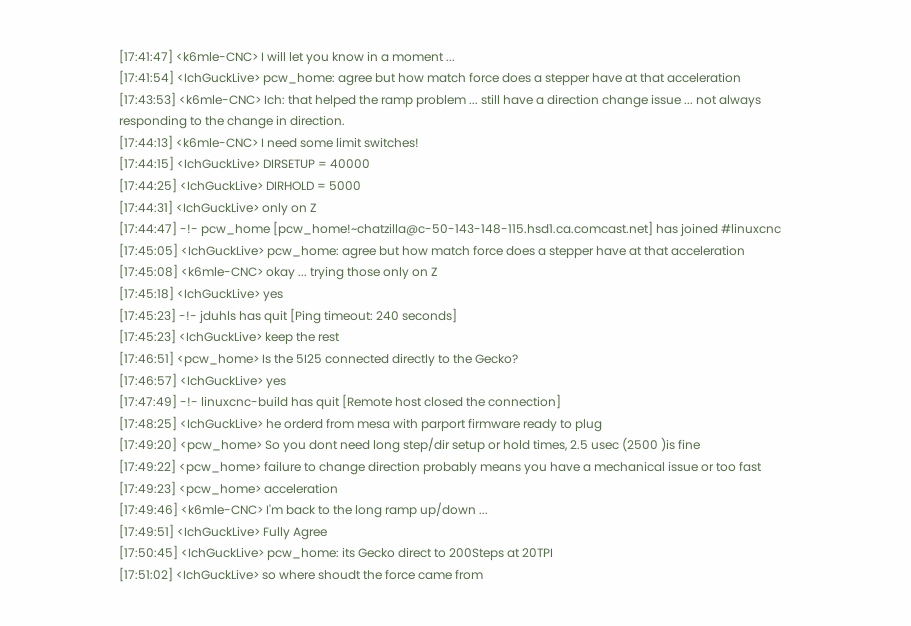[17:41:47] <k6mle-CNC> I will let you know in a moment ...
[17:41:54] <IchGuckLive> pcw_home: agree but how match force does a stepper have at that acceleration
[17:43:53] <k6mle-CNC> Ich: that helped the ramp problem ... still have a direction change issue ... not always responding to the change in direction.
[17:44:13] <k6mle-CNC> I need some limit switches!
[17:44:15] <IchGuckLive> DIRSETUP = 40000
[17:44:25] <IchGuckLive> DIRHOLD = 5000
[17:44:31] <IchGuckLive> only on Z
[17:44:47] -!- pcw_home [pcw_home!~chatzilla@c-50-143-148-115.hsd1.ca.comcast.net] has joined #linuxcnc
[17:45:05] <IchGuckLive> pcw_home: agree but how match force does a stepper have at that acceleration
[17:45:08] <k6mle-CNC> okay ... trying those only on Z
[17:45:18] <IchGuckLive> yes
[17:45:23] -!- jduhls has quit [Ping timeout: 240 seconds]
[17:45:23] <IchGuckLive> keep the rest
[17:46:51] <pcw_home> Is the 5I25 connected directly to the Gecko?
[17:46:57] <IchGuckLive> yes
[17:47:49] -!- linuxcnc-build has quit [Remote host closed the connection]
[17:48:25] <IchGuckLive> he orderd from mesa with parport firmware ready to plug
[17:49:20] <pcw_home> So you dont need long step/dir setup or hold times, 2.5 usec (2500 )is fine
[17:49:22] <pcw_home> failure to change direction probably means you have a mechanical issue or too fast
[17:49:23] <pcw_home> acceleration
[17:49:46] <k6mle-CNC> I'm back to the long ramp up/down ...
[17:49:51] <IchGuckLive> Fully Agree
[17:50:45] <IchGuckLive> pcw_home: its Gecko direct to 200Steps at 20TPI
[17:51:02] <IchGuckLive> so where shoudt the force came from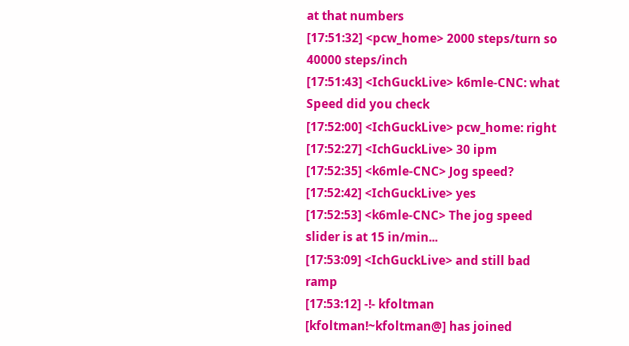at that numbers
[17:51:32] <pcw_home> 2000 steps/turn so 40000 steps/inch
[17:51:43] <IchGuckLive> k6mle-CNC: what Speed did you check
[17:52:00] <IchGuckLive> pcw_home: right
[17:52:27] <IchGuckLive> 30 ipm
[17:52:35] <k6mle-CNC> Jog speed?
[17:52:42] <IchGuckLive> yes
[17:52:53] <k6mle-CNC> The jog speed slider is at 15 in/min...
[17:53:09] <IchGuckLive> and still bad ramp
[17:53:12] -!- kfoltman [kfoltman!~kfoltman@] has joined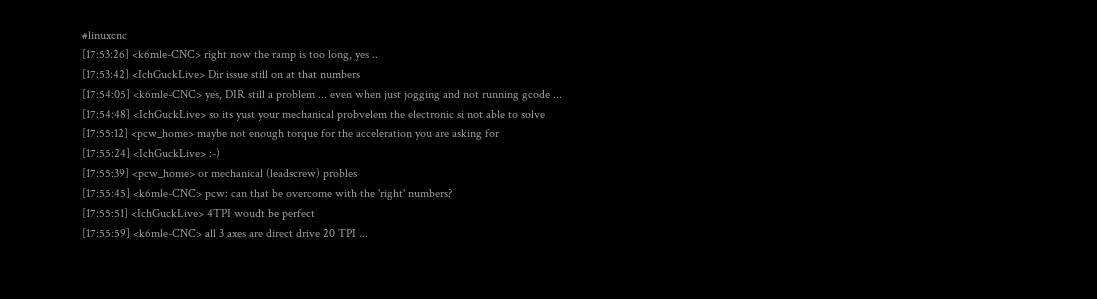#linuxcnc
[17:53:26] <k6mle-CNC> right now the ramp is too long, yes ..
[17:53:42] <IchGuckLive> Dir issue still on at that numbers
[17:54:05] <k6mle-CNC> yes, DIR still a problem ... even when just jogging and not running gcode ...
[17:54:48] <IchGuckLive> so its yust your mechanical probvelem the electronic si not able to solve
[17:55:12] <pcw_home> maybe not enough torque for the acceleration you are asking for
[17:55:24] <IchGuckLive> :-)
[17:55:39] <pcw_home> or mechanical (leadscrew) probles
[17:55:45] <k6mle-CNC> pcw: can that be overcome with the 'right' numbers?
[17:55:51] <IchGuckLive> 4TPI woudt be perfect
[17:55:59] <k6mle-CNC> all 3 axes are direct drive 20 TPI ...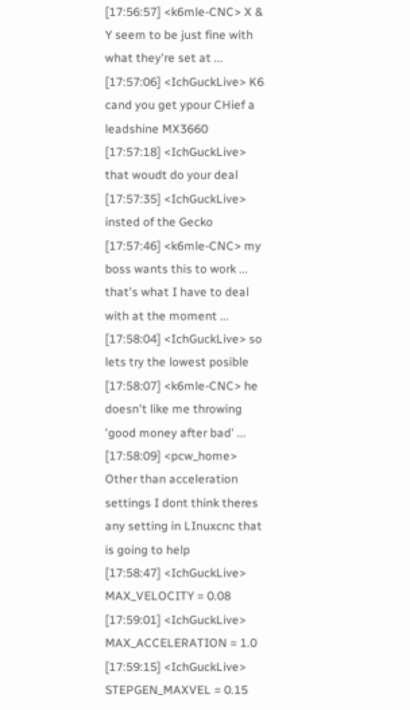[17:56:57] <k6mle-CNC> X & Y seem to be just fine with what they're set at ...
[17:57:06] <IchGuckLive> K6 cand you get ypour CHief a leadshine MX3660
[17:57:18] <IchGuckLive> that woudt do your deal
[17:57:35] <IchGuckLive> insted of the Gecko
[17:57:46] <k6mle-CNC> my boss wants this to work ... that's what I have to deal with at the moment ...
[17:58:04] <IchGuckLive> so lets try the lowest posible
[17:58:07] <k6mle-CNC> he doesn't like me throwing 'good money after bad' ...
[17:58:09] <pcw_home> Other than acceleration settings I dont think theres any setting in LInuxcnc that is going to help
[17:58:47] <IchGuckLive> MAX_VELOCITY = 0.08
[17:59:01] <IchGuckLive> MAX_ACCELERATION = 1.0
[17:59:15] <IchGuckLive> STEPGEN_MAXVEL = 0.15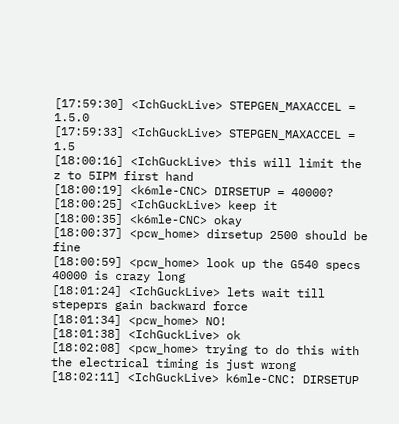[17:59:30] <IchGuckLive> STEPGEN_MAXACCEL = 1.5.0
[17:59:33] <IchGuckLive> STEPGEN_MAXACCEL = 1.5
[18:00:16] <IchGuckLive> this will limit the z to 5IPM first hand
[18:00:19] <k6mle-CNC> DIRSETUP = 40000?
[18:00:25] <IchGuckLive> keep it
[18:00:35] <k6mle-CNC> okay
[18:00:37] <pcw_home> dirsetup 2500 should be fine
[18:00:59] <pcw_home> look up the G540 specs 40000 is crazy long
[18:01:24] <IchGuckLive> lets wait till stepeprs gain backward force
[18:01:34] <pcw_home> NO!
[18:01:38] <IchGuckLive> ok
[18:02:08] <pcw_home> trying to do this with the electrical timing is just wrong
[18:02:11] <IchGuckLive> k6mle-CNC: DIRSETUP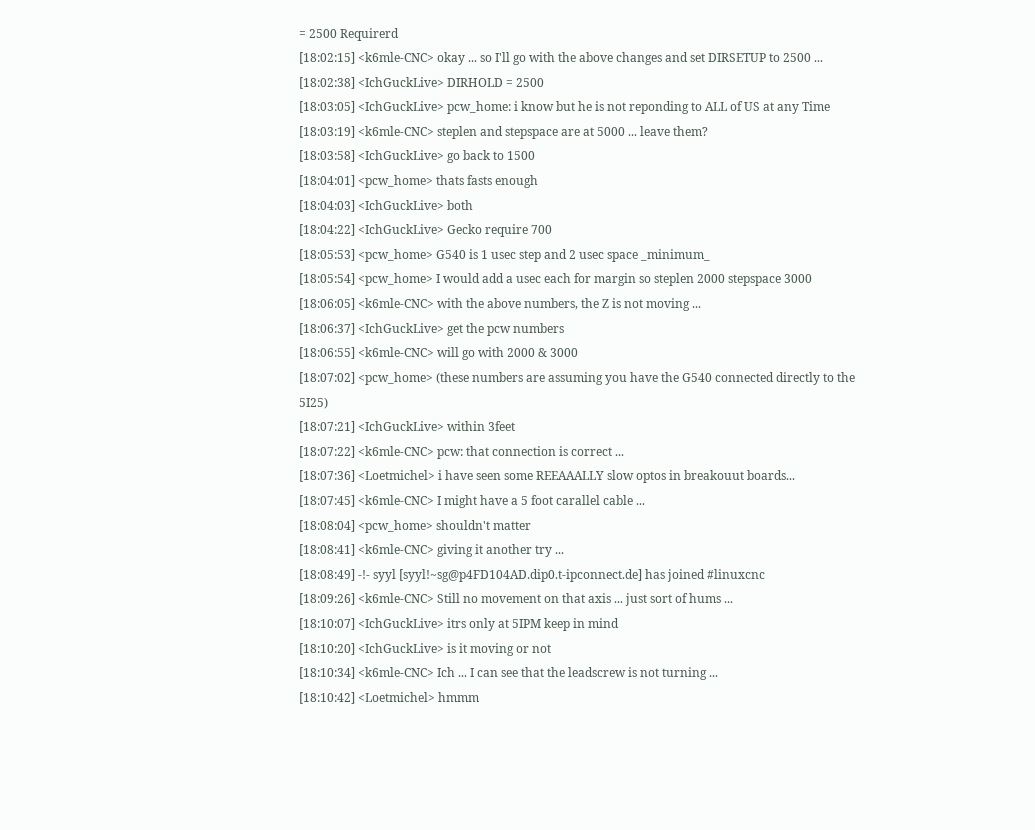= 2500 Requirerd
[18:02:15] <k6mle-CNC> okay ... so I'll go with the above changes and set DIRSETUP to 2500 ...
[18:02:38] <IchGuckLive> DIRHOLD = 2500
[18:03:05] <IchGuckLive> pcw_home: i know but he is not reponding to ALL of US at any Time
[18:03:19] <k6mle-CNC> steplen and stepspace are at 5000 ... leave them?
[18:03:58] <IchGuckLive> go back to 1500
[18:04:01] <pcw_home> thats fasts enough
[18:04:03] <IchGuckLive> both
[18:04:22] <IchGuckLive> Gecko require 700
[18:05:53] <pcw_home> G540 is 1 usec step and 2 usec space _minimum_
[18:05:54] <pcw_home> I would add a usec each for margin so steplen 2000 stepspace 3000
[18:06:05] <k6mle-CNC> with the above numbers, the Z is not moving ...
[18:06:37] <IchGuckLive> get the pcw numbers
[18:06:55] <k6mle-CNC> will go with 2000 & 3000
[18:07:02] <pcw_home> (these numbers are assuming you have the G540 connected directly to the 5I25)
[18:07:21] <IchGuckLive> within 3feet
[18:07:22] <k6mle-CNC> pcw: that connection is correct ...
[18:07:36] <Loetmichel> i have seen some REEAAALLY slow optos in breakouut boards...
[18:07:45] <k6mle-CNC> I might have a 5 foot carallel cable ...
[18:08:04] <pcw_home> shouldn't matter
[18:08:41] <k6mle-CNC> giving it another try ...
[18:08:49] -!- syyl [syyl!~sg@p4FD104AD.dip0.t-ipconnect.de] has joined #linuxcnc
[18:09:26] <k6mle-CNC> Still no movement on that axis ... just sort of hums ...
[18:10:07] <IchGuckLive> itrs only at 5IPM keep in mind
[18:10:20] <IchGuckLive> is it moving or not
[18:10:34] <k6mle-CNC> Ich ... I can see that the leadscrew is not turning ...
[18:10:42] <Loetmichel> hmmm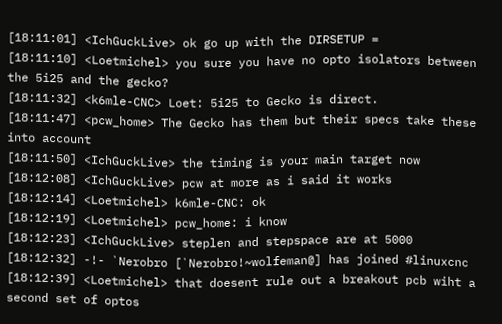[18:11:01] <IchGuckLive> ok go up with the DIRSETUP =
[18:11:10] <Loetmichel> you sure you have no opto isolators between the 5i25 and the gecko?
[18:11:32] <k6mle-CNC> Loet: 5i25 to Gecko is direct.
[18:11:47] <pcw_home> The Gecko has them but their specs take these into account
[18:11:50] <IchGuckLive> the timing is your main target now
[18:12:08] <IchGuckLive> pcw at more as i said it works
[18:12:14] <Loetmichel> k6mle-CNC: ok
[18:12:19] <Loetmichel> pcw_home: i know
[18:12:23] <IchGuckLive> steplen and stepspace are at 5000
[18:12:32] -!- `Nerobro [`Nerobro!~wolfeman@] has joined #linuxcnc
[18:12:39] <Loetmichel> that doesent rule out a breakout pcb wiht a second set of optos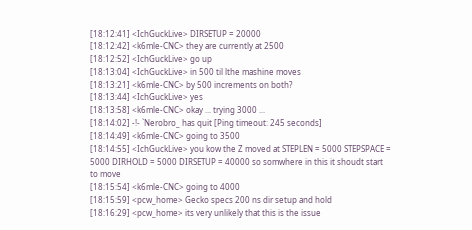[18:12:41] <IchGuckLive> DIRSETUP = 20000
[18:12:42] <k6mle-CNC> they are currently at 2500
[18:12:52] <IchGuckLive> go up
[18:13:04] <IchGuckLive> in 500 til lthe mashine moves
[18:13:21] <k6mle-CNC> by 500 increments on both?
[18:13:44] <IchGuckLive> yes
[18:13:58] <k6mle-CNC> okay ... trying 3000 ...
[18:14:02] -!- `Nerobro_ has quit [Ping timeout: 245 seconds]
[18:14:49] <k6mle-CNC> going to 3500
[18:14:55] <IchGuckLive> you kow the Z moved at STEPLEN = 5000 STEPSPACE = 5000 DIRHOLD = 5000 DIRSETUP = 40000 so somwhere in this it shoudt start to move
[18:15:54] <k6mle-CNC> going to 4000
[18:15:59] <pcw_home> Gecko specs 200 ns dir setup and hold
[18:16:29] <pcw_home> its very unlikely that this is the issue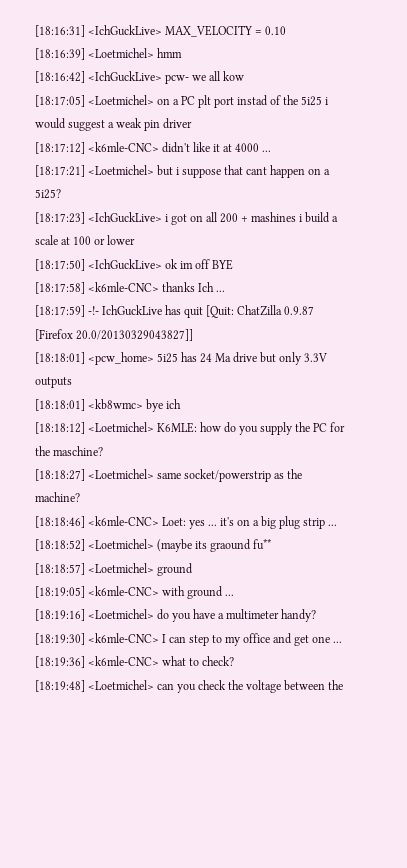[18:16:31] <IchGuckLive> MAX_VELOCITY = 0.10
[18:16:39] <Loetmichel> hmm
[18:16:42] <IchGuckLive> pcw- we all kow
[18:17:05] <Loetmichel> on a PC plt port instad of the 5i25 i would suggest a weak pin driver
[18:17:12] <k6mle-CNC> didn't like it at 4000 ...
[18:17:21] <Loetmichel> but i suppose that cant happen on a 5i25?
[18:17:23] <IchGuckLive> i got on all 200 + mashines i build a scale at 100 or lower
[18:17:50] <IchGuckLive> ok im off BYE
[18:17:58] <k6mle-CNC> thanks Ich ...
[18:17:59] -!- IchGuckLive has quit [Quit: ChatZilla 0.9.87 [Firefox 20.0/20130329043827]]
[18:18:01] <pcw_home> 5i25 has 24 Ma drive but only 3.3V outputs
[18:18:01] <kb8wmc> bye ich
[18:18:12] <Loetmichel> K6MLE: how do you supply the PC for the maschine?
[18:18:27] <Loetmichel> same socket/powerstrip as the machine?
[18:18:46] <k6mle-CNC> Loet: yes ... it's on a big plug strip ...
[18:18:52] <Loetmichel> (maybe its graound fu**
[18:18:57] <Loetmichel> ground
[18:19:05] <k6mle-CNC> with ground ...
[18:19:16] <Loetmichel> do you have a multimeter handy?
[18:19:30] <k6mle-CNC> I can step to my office and get one ...
[18:19:36] <k6mle-CNC> what to check?
[18:19:48] <Loetmichel> can you check the voltage between the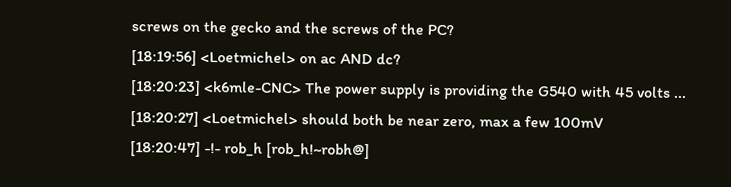screws on the gecko and the screws of the PC?
[18:19:56] <Loetmichel> on ac AND dc?
[18:20:23] <k6mle-CNC> The power supply is providing the G540 with 45 volts ...
[18:20:27] <Loetmichel> should both be near zero, max a few 100mV
[18:20:47] -!- rob_h [rob_h!~robh@]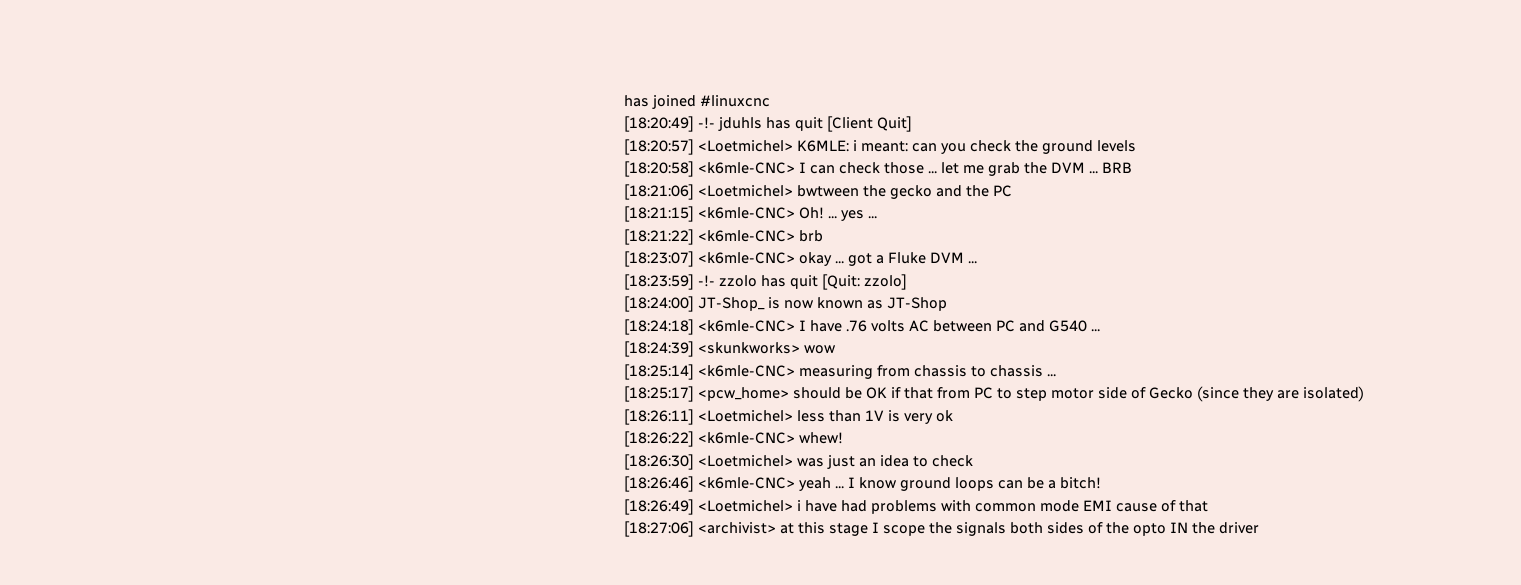has joined #linuxcnc
[18:20:49] -!- jduhls has quit [Client Quit]
[18:20:57] <Loetmichel> K6MLE: i meant: can you check the ground levels
[18:20:58] <k6mle-CNC> I can check those ... let me grab the DVM ... BRB
[18:21:06] <Loetmichel> bwtween the gecko and the PC
[18:21:15] <k6mle-CNC> Oh! ... yes ...
[18:21:22] <k6mle-CNC> brb
[18:23:07] <k6mle-CNC> okay ... got a Fluke DVM ...
[18:23:59] -!- zzolo has quit [Quit: zzolo]
[18:24:00] JT-Shop_ is now known as JT-Shop
[18:24:18] <k6mle-CNC> I have .76 volts AC between PC and G540 ...
[18:24:39] <skunkworks> wow
[18:25:14] <k6mle-CNC> measuring from chassis to chassis ...
[18:25:17] <pcw_home> should be OK if that from PC to step motor side of Gecko (since they are isolated)
[18:26:11] <Loetmichel> less than 1V is very ok
[18:26:22] <k6mle-CNC> whew!
[18:26:30] <Loetmichel> was just an idea to check
[18:26:46] <k6mle-CNC> yeah ... I know ground loops can be a bitch!
[18:26:49] <Loetmichel> i have had problems with common mode EMI cause of that
[18:27:06] <archivist> at this stage I scope the signals both sides of the opto IN the driver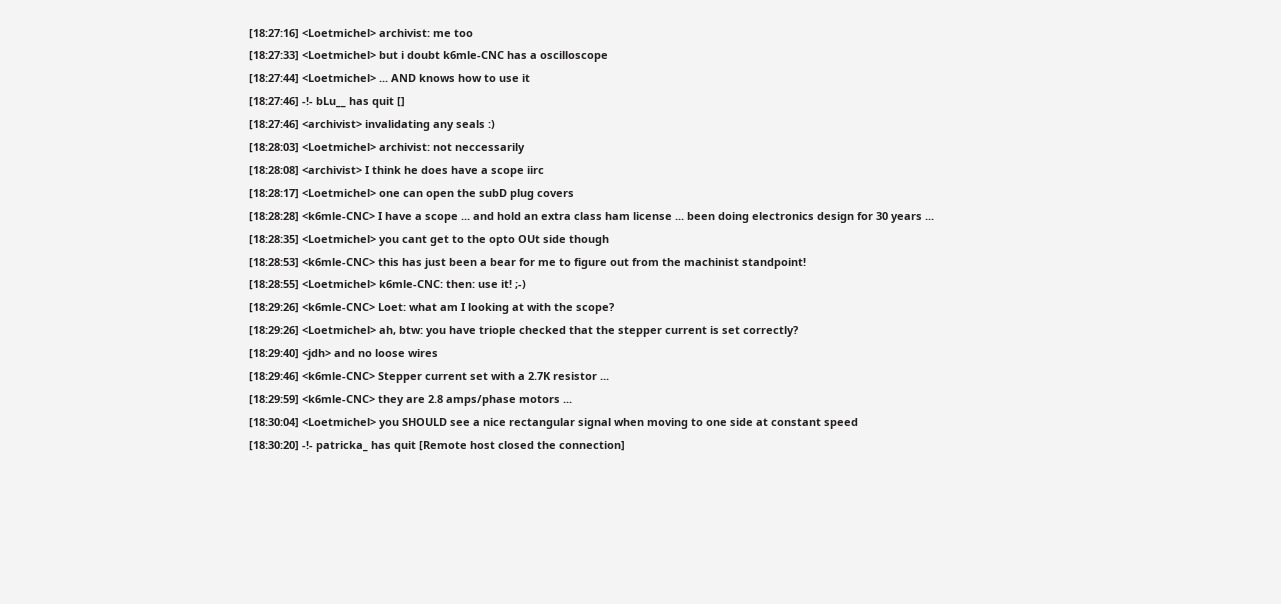[18:27:16] <Loetmichel> archivist: me too
[18:27:33] <Loetmichel> but i doubt k6mle-CNC has a oscilloscope
[18:27:44] <Loetmichel> ... AND knows how to use it
[18:27:46] -!- bLu__ has quit []
[18:27:46] <archivist> invalidating any seals :)
[18:28:03] <Loetmichel> archivist: not neccessarily
[18:28:08] <archivist> I think he does have a scope iirc
[18:28:17] <Loetmichel> one can open the subD plug covers
[18:28:28] <k6mle-CNC> I have a scope ... and hold an extra class ham license ... been doing electronics design for 30 years ...
[18:28:35] <Loetmichel> you cant get to the opto OUt side though
[18:28:53] <k6mle-CNC> this has just been a bear for me to figure out from the machinist standpoint!
[18:28:55] <Loetmichel> k6mle-CNC: then: use it! ;-)
[18:29:26] <k6mle-CNC> Loet: what am I looking at with the scope?
[18:29:26] <Loetmichel> ah, btw: you have triople checked that the stepper current is set correctly?
[18:29:40] <jdh> and no loose wires
[18:29:46] <k6mle-CNC> Stepper current set with a 2.7K resistor ...
[18:29:59] <k6mle-CNC> they are 2.8 amps/phase motors ...
[18:30:04] <Loetmichel> you SHOULD see a nice rectangular signal when moving to one side at constant speed
[18:30:20] -!- patricka_ has quit [Remote host closed the connection]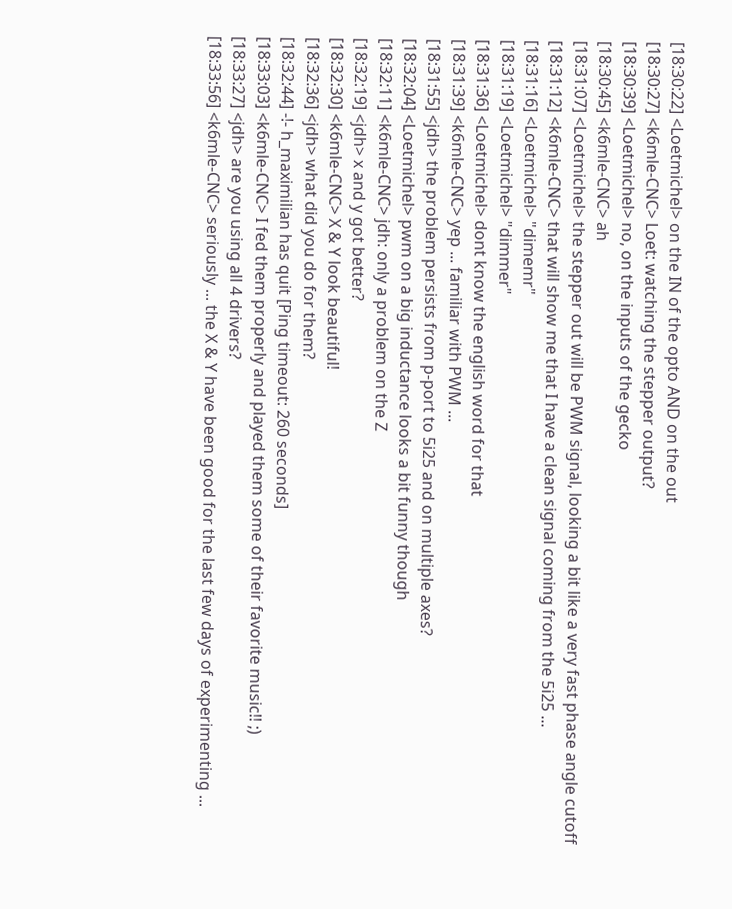[18:30:22] <Loetmichel> on the IN of the opto AND on the out
[18:30:27] <k6mle-CNC> Loet: watching the stepper output?
[18:30:39] <Loetmichel> no, on the inputs of the gecko
[18:30:45] <k6mle-CNC> ah
[18:31:07] <Loetmichel> the stepper out will be PWM signal, looking a bit like a very fast phase angle cutoff
[18:31:12] <k6mle-CNC> that will show me that I have a clean signal coming from the 5i25 ...
[18:31:16] <Loetmichel> "dimemr"
[18:31:19] <Loetmichel> "dimmer"
[18:31:36] <Loetmichel> dont know the english word for that
[18:31:39] <k6mle-CNC> yep ... familiar with PWM ...
[18:31:55] <jdh> the problem persists from p-port to 5i25 and on multiple axes?
[18:32:04] <Loetmichel> pwm on a big inductance looks a bit funny though
[18:32:11] <k6mle-CNC> jdh: only a problem on the Z
[18:32:19] <jdh> x and y got better?
[18:32:30] <k6mle-CNC> X & Y look beautiful!
[18:32:36] <jdh> what did you do for them?
[18:32:44] -!- h_maximilian has quit [Ping timeout: 260 seconds]
[18:33:03] <k6mle-CNC> I fed them properly and played them some of their favorite music!! ;)
[18:33:27] <jdh> are you using all 4 drivers?
[18:33:56] <k6mle-CNC> seriously ... the X & Y have been good for the last few days of experimenting ...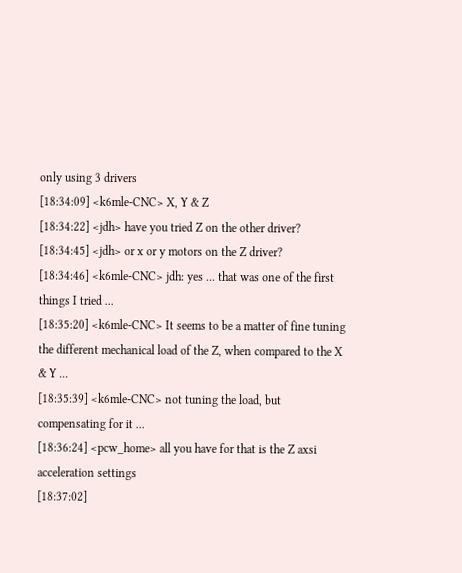only using 3 drivers
[18:34:09] <k6mle-CNC> X, Y & Z
[18:34:22] <jdh> have you tried Z on the other driver?
[18:34:45] <jdh> or x or y motors on the Z driver?
[18:34:46] <k6mle-CNC> jdh: yes ... that was one of the first things I tried ...
[18:35:20] <k6mle-CNC> It seems to be a matter of fine tuning the different mechanical load of the Z, when compared to the X & Y ...
[18:35:39] <k6mle-CNC> not tuning the load, but compensating for it ...
[18:36:24] <pcw_home> all you have for that is the Z axsi acceleration settings
[18:37:02]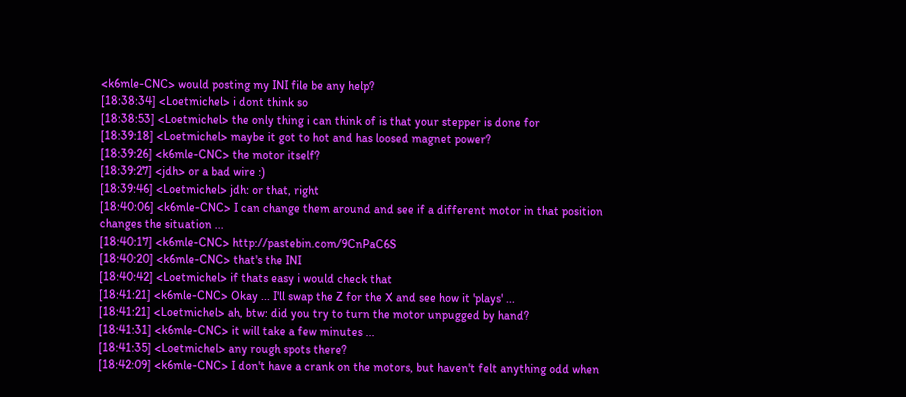<k6mle-CNC> would posting my INI file be any help?
[18:38:34] <Loetmichel> i dont think so
[18:38:53] <Loetmichel> the only thing i can think of is that your stepper is done for
[18:39:18] <Loetmichel> maybe it got to hot and has loosed magnet power?
[18:39:26] <k6mle-CNC> the motor itself?
[18:39:27] <jdh> or a bad wire :)
[18:39:46] <Loetmichel> jdh: or that, right
[18:40:06] <k6mle-CNC> I can change them around and see if a different motor in that position changes the situation ...
[18:40:17] <k6mle-CNC> http://pastebin.com/9CnPaC6S
[18:40:20] <k6mle-CNC> that's the INI
[18:40:42] <Loetmichel> if thats easy i would check that
[18:41:21] <k6mle-CNC> Okay ... I'll swap the Z for the X and see how it 'plays' ...
[18:41:21] <Loetmichel> ah, btw: did you try to turn the motor unpugged by hand?
[18:41:31] <k6mle-CNC> it will take a few minutes ...
[18:41:35] <Loetmichel> any rough spots there?
[18:42:09] <k6mle-CNC> I don't have a crank on the motors, but haven't felt anything odd when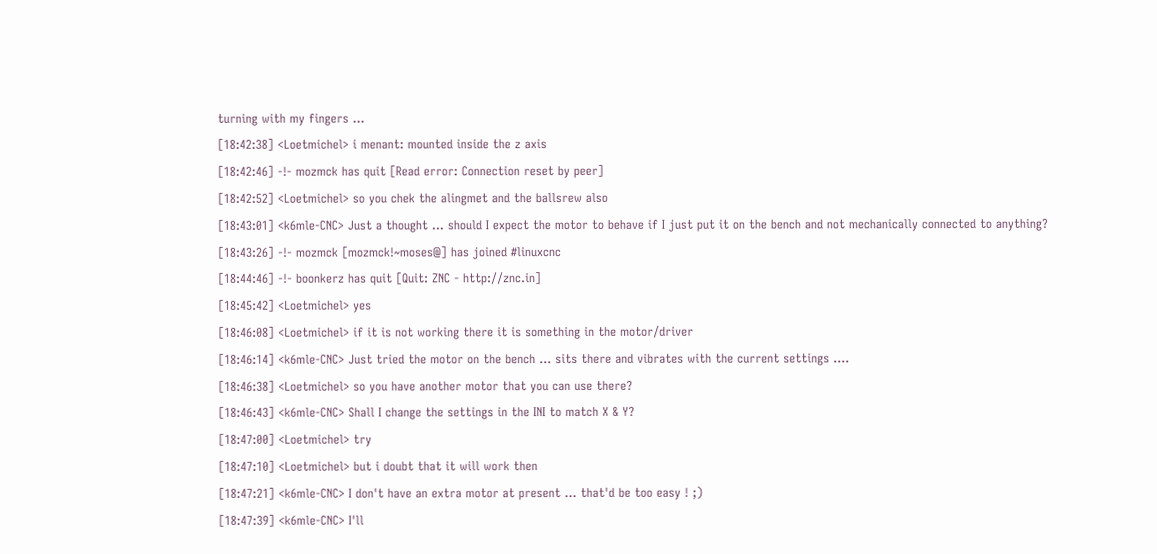turning with my fingers ...
[18:42:38] <Loetmichel> i menant: mounted inside the z axis
[18:42:46] -!- mozmck has quit [Read error: Connection reset by peer]
[18:42:52] <Loetmichel> so you chek the alingmet and the ballsrew also
[18:43:01] <k6mle-CNC> Just a thought ... should I expect the motor to behave if I just put it on the bench and not mechanically connected to anything?
[18:43:26] -!- mozmck [mozmck!~moses@] has joined #linuxcnc
[18:44:46] -!- boonkerz has quit [Quit: ZNC - http://znc.in]
[18:45:42] <Loetmichel> yes
[18:46:08] <Loetmichel> if it is not working there it is something in the motor/driver
[18:46:14] <k6mle-CNC> Just tried the motor on the bench ... sits there and vibrates with the current settings ....
[18:46:38] <Loetmichel> so you have another motor that you can use there?
[18:46:43] <k6mle-CNC> Shall I change the settings in the INI to match X & Y?
[18:47:00] <Loetmichel> try
[18:47:10] <Loetmichel> but i doubt that it will work then
[18:47:21] <k6mle-CNC> I don't have an extra motor at present ... that'd be too easy ! ;)
[18:47:39] <k6mle-CNC> I'll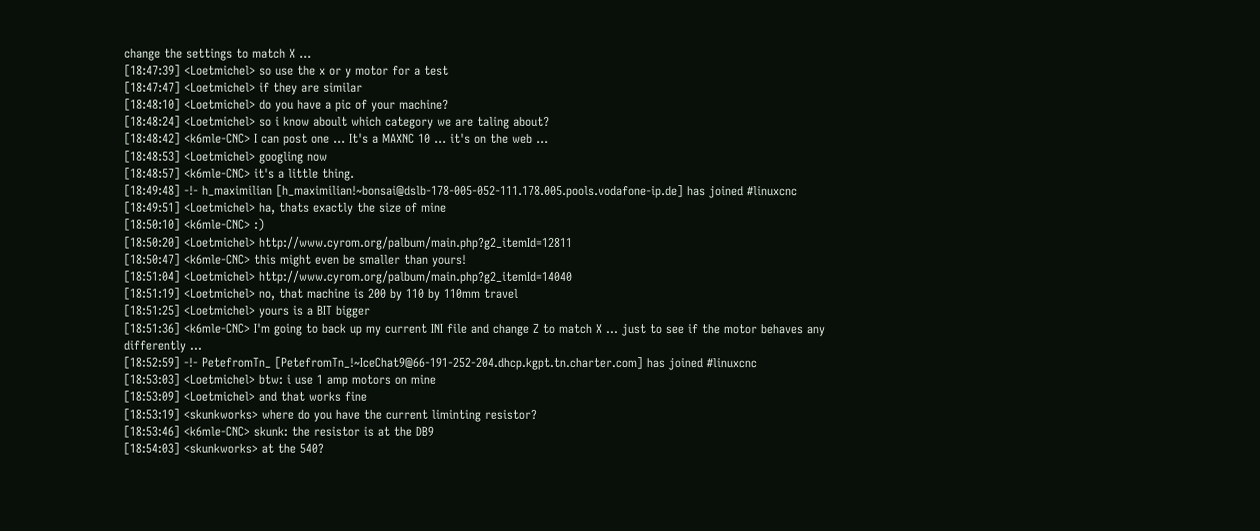change the settings to match X ...
[18:47:39] <Loetmichel> so use the x or y motor for a test
[18:47:47] <Loetmichel> if they are similar
[18:48:10] <Loetmichel> do you have a pic of your machine?
[18:48:24] <Loetmichel> so i know aboult which category we are taling about?
[18:48:42] <k6mle-CNC> I can post one ... It's a MAXNC 10 ... it's on the web ...
[18:48:53] <Loetmichel> googling now
[18:48:57] <k6mle-CNC> it's a little thing.
[18:49:48] -!- h_maximilian [h_maximilian!~bonsai@dslb-178-005-052-111.178.005.pools.vodafone-ip.de] has joined #linuxcnc
[18:49:51] <Loetmichel> ha, thats exactly the size of mine
[18:50:10] <k6mle-CNC> :)
[18:50:20] <Loetmichel> http://www.cyrom.org/palbum/main.php?g2_itemId=12811
[18:50:47] <k6mle-CNC> this might even be smaller than yours!
[18:51:04] <Loetmichel> http://www.cyrom.org/palbum/main.php?g2_itemId=14040
[18:51:19] <Loetmichel> no, that machine is 200 by 110 by 110mm travel
[18:51:25] <Loetmichel> yours is a BIT bigger
[18:51:36] <k6mle-CNC> I'm going to back up my current INI file and change Z to match X ... just to see if the motor behaves any differently ...
[18:52:59] -!- PetefromTn_ [PetefromTn_!~IceChat9@66-191-252-204.dhcp.kgpt.tn.charter.com] has joined #linuxcnc
[18:53:03] <Loetmichel> btw: i use 1 amp motors on mine
[18:53:09] <Loetmichel> and that works fine
[18:53:19] <skunkworks> where do you have the current liminting resistor?
[18:53:46] <k6mle-CNC> skunk: the resistor is at the DB9
[18:54:03] <skunkworks> at the 540?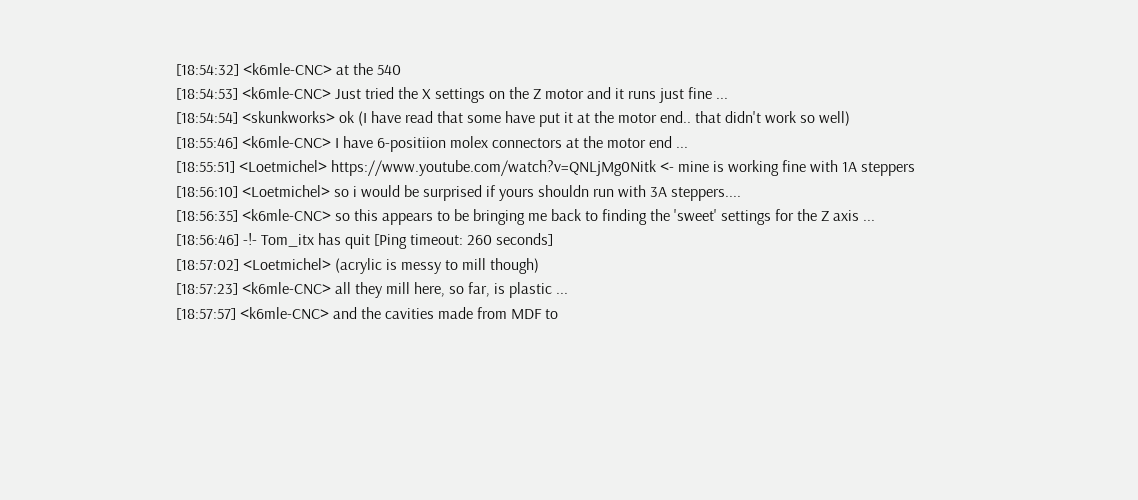[18:54:32] <k6mle-CNC> at the 540
[18:54:53] <k6mle-CNC> Just tried the X settings on the Z motor and it runs just fine ...
[18:54:54] <skunkworks> ok (I have read that some have put it at the motor end.. that didn't work so well)
[18:55:46] <k6mle-CNC> I have 6-positiion molex connectors at the motor end ...
[18:55:51] <Loetmichel> https://www.youtube.com/watch?v=QNLjMg0Nitk <- mine is working fine with 1A steppers
[18:56:10] <Loetmichel> so i would be surprised if yours shouldn run with 3A steppers....
[18:56:35] <k6mle-CNC> so this appears to be bringing me back to finding the 'sweet' settings for the Z axis ...
[18:56:46] -!- Tom_itx has quit [Ping timeout: 260 seconds]
[18:57:02] <Loetmichel> (acrylic is messy to mill though)
[18:57:23] <k6mle-CNC> all they mill here, so far, is plastic ...
[18:57:57] <k6mle-CNC> and the cavities made from MDF to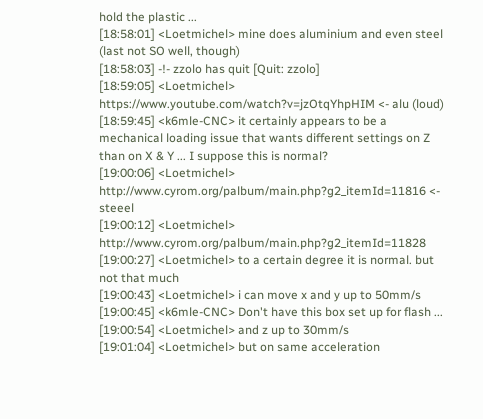hold the plastic ...
[18:58:01] <Loetmichel> mine does aluminium and even steel (last not SO well, though)
[18:58:03] -!- zzolo has quit [Quit: zzolo]
[18:59:05] <Loetmichel> https://www.youtube.com/watch?v=jzOtqYhpHIM <- alu (loud)
[18:59:45] <k6mle-CNC> it certainly appears to be a mechanical loading issue that wants different settings on Z than on X & Y ... I suppose this is normal?
[19:00:06] <Loetmichel> http://www.cyrom.org/palbum/main.php?g2_itemId=11816 <- steeel
[19:00:12] <Loetmichel> http://www.cyrom.org/palbum/main.php?g2_itemId=11828
[19:00:27] <Loetmichel> to a certain degree it is normal. but not that much
[19:00:43] <Loetmichel> i can move x and y up to 50mm/s
[19:00:45] <k6mle-CNC> Don't have this box set up for flash ...
[19:00:54] <Loetmichel> and z up to 30mm/s
[19:01:04] <Loetmichel> but on same acceleration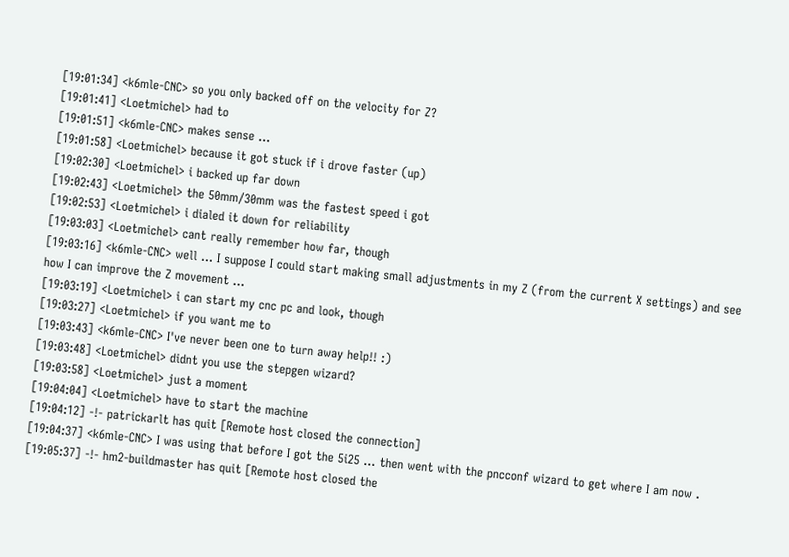[19:01:34] <k6mle-CNC> so you only backed off on the velocity for Z?
[19:01:41] <Loetmichel> had to
[19:01:51] <k6mle-CNC> makes sense ...
[19:01:58] <Loetmichel> because it got stuck if i drove faster (up)
[19:02:30] <Loetmichel> i backed up far down
[19:02:43] <Loetmichel> the 50mm/30mm was the fastest speed i got
[19:02:53] <Loetmichel> i dialed it down for reliability
[19:03:03] <Loetmichel> cant really remember how far, though
[19:03:16] <k6mle-CNC> well ... I suppose I could start making small adjustments in my Z (from the current X settings) and see how I can improve the Z movement ...
[19:03:19] <Loetmichel> i can start my cnc pc and look, though
[19:03:27] <Loetmichel> if you want me to
[19:03:43] <k6mle-CNC> I've never been one to turn away help!! :)
[19:03:48] <Loetmichel> didnt you use the stepgen wizard?
[19:03:58] <Loetmichel> just a moment
[19:04:04] <Loetmichel> have to start the machine
[19:04:12] -!- patrickarlt has quit [Remote host closed the connection]
[19:04:37] <k6mle-CNC> I was using that before I got the 5i25 ... then went with the pncconf wizard to get where I am now .
[19:05:37] -!- hm2-buildmaster has quit [Remote host closed the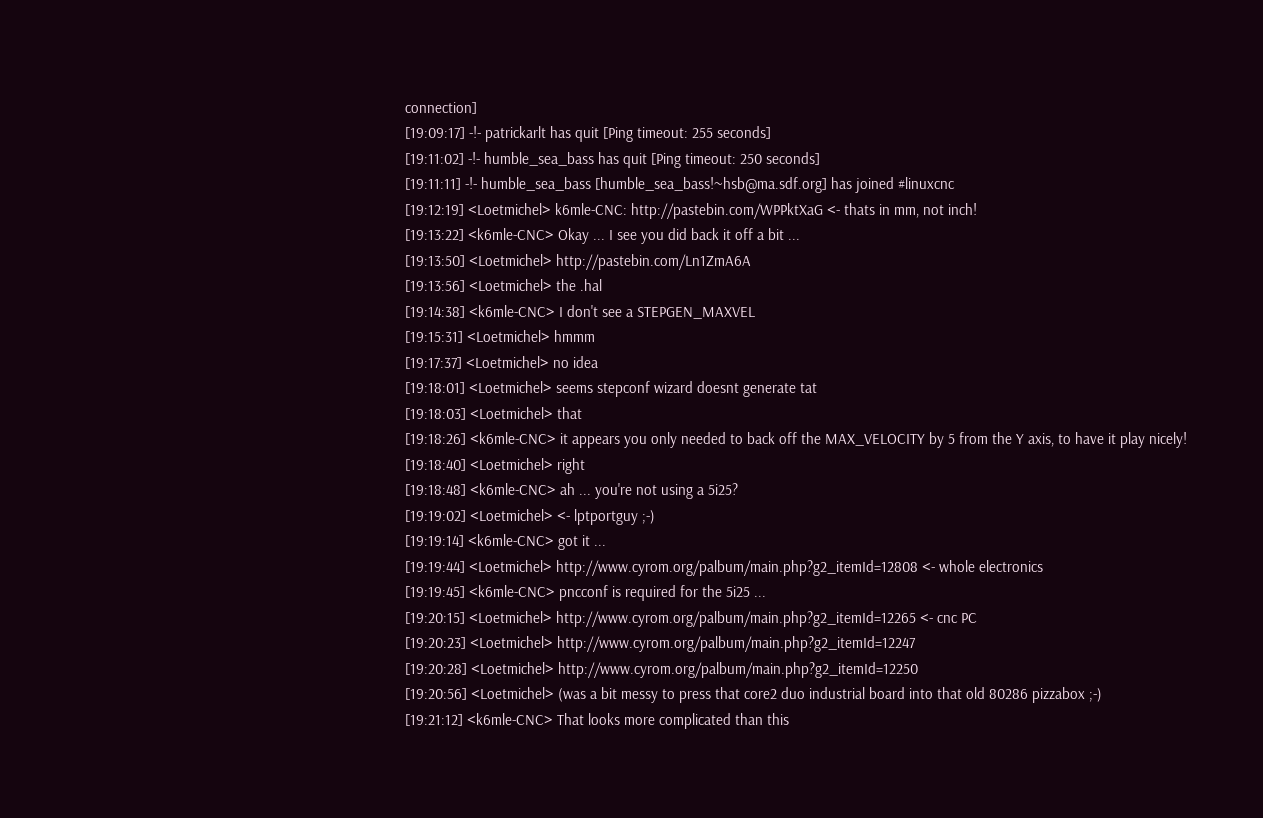connection]
[19:09:17] -!- patrickarlt has quit [Ping timeout: 255 seconds]
[19:11:02] -!- humble_sea_bass has quit [Ping timeout: 250 seconds]
[19:11:11] -!- humble_sea_bass [humble_sea_bass!~hsb@ma.sdf.org] has joined #linuxcnc
[19:12:19] <Loetmichel> k6mle-CNC: http://pastebin.com/WPPktXaG <- thats in mm, not inch!
[19:13:22] <k6mle-CNC> Okay ... I see you did back it off a bit ...
[19:13:50] <Loetmichel> http://pastebin.com/Ln1ZmA6A
[19:13:56] <Loetmichel> the .hal
[19:14:38] <k6mle-CNC> I don't see a STEPGEN_MAXVEL
[19:15:31] <Loetmichel> hmmm
[19:17:37] <Loetmichel> no idea
[19:18:01] <Loetmichel> seems stepconf wizard doesnt generate tat
[19:18:03] <Loetmichel> that
[19:18:26] <k6mle-CNC> it appears you only needed to back off the MAX_VELOCITY by 5 from the Y axis, to have it play nicely!
[19:18:40] <Loetmichel> right
[19:18:48] <k6mle-CNC> ah ... you're not using a 5i25?
[19:19:02] <Loetmichel> <- lptportguy ;-)
[19:19:14] <k6mle-CNC> got it ...
[19:19:44] <Loetmichel> http://www.cyrom.org/palbum/main.php?g2_itemId=12808 <- whole electronics
[19:19:45] <k6mle-CNC> pncconf is required for the 5i25 ...
[19:20:15] <Loetmichel> http://www.cyrom.org/palbum/main.php?g2_itemId=12265 <- cnc PC
[19:20:23] <Loetmichel> http://www.cyrom.org/palbum/main.php?g2_itemId=12247
[19:20:28] <Loetmichel> http://www.cyrom.org/palbum/main.php?g2_itemId=12250
[19:20:56] <Loetmichel> (was a bit messy to press that core2 duo industrial board into that old 80286 pizzabox ;-)
[19:21:12] <k6mle-CNC> That looks more complicated than this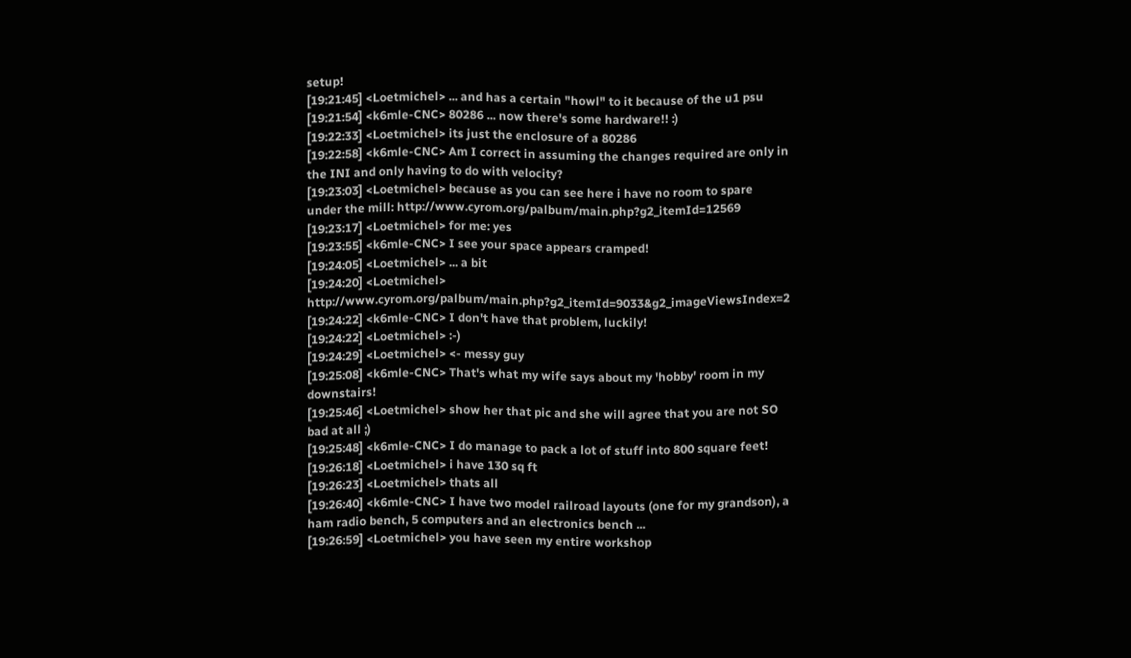setup!
[19:21:45] <Loetmichel> ... and has a certain "howl" to it because of the u1 psu
[19:21:54] <k6mle-CNC> 80286 ... now there's some hardware!! :)
[19:22:33] <Loetmichel> its just the enclosure of a 80286
[19:22:58] <k6mle-CNC> Am I correct in assuming the changes required are only in the INI and only having to do with velocity?
[19:23:03] <Loetmichel> because as you can see here i have no room to spare under the mill: http://www.cyrom.org/palbum/main.php?g2_itemId=12569
[19:23:17] <Loetmichel> for me: yes
[19:23:55] <k6mle-CNC> I see your space appears cramped!
[19:24:05] <Loetmichel> ... a bit
[19:24:20] <Loetmichel> http://www.cyrom.org/palbum/main.php?g2_itemId=9033&g2_imageViewsIndex=2
[19:24:22] <k6mle-CNC> I don't have that problem, luckily!
[19:24:22] <Loetmichel> :-)
[19:24:29] <Loetmichel> <- messy guy
[19:25:08] <k6mle-CNC> That's what my wife says about my 'hobby' room in my downstairs!
[19:25:46] <Loetmichel> show her that pic and she will agree that you are not SO bad at all ;)
[19:25:48] <k6mle-CNC> I do manage to pack a lot of stuff into 800 square feet!
[19:26:18] <Loetmichel> i have 130 sq ft
[19:26:23] <Loetmichel> thats all
[19:26:40] <k6mle-CNC> I have two model railroad layouts (one for my grandson), a ham radio bench, 5 computers and an electronics bench ...
[19:26:59] <Loetmichel> you have seen my entire workshop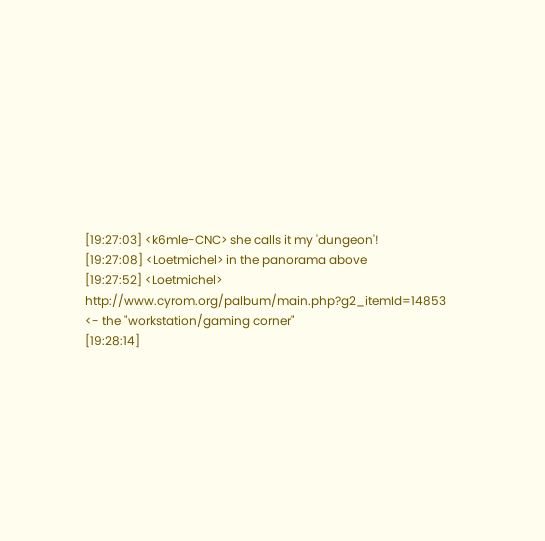[19:27:03] <k6mle-CNC> she calls it my 'dungeon'!
[19:27:08] <Loetmichel> in the panorama above
[19:27:52] <Loetmichel> http://www.cyrom.org/palbum/main.php?g2_itemId=14853 <- the "workstation/gaming corner"
[19:28:14]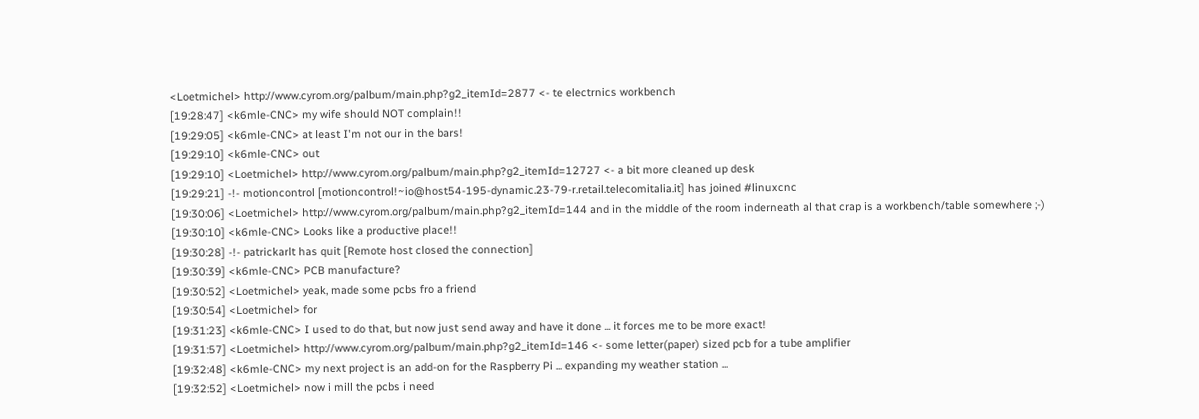<Loetmichel> http://www.cyrom.org/palbum/main.php?g2_itemId=2877 <- te electrnics workbench
[19:28:47] <k6mle-CNC> my wife should NOT complain!!
[19:29:05] <k6mle-CNC> at least I'm not our in the bars!
[19:29:10] <k6mle-CNC> out
[19:29:10] <Loetmichel> http://www.cyrom.org/palbum/main.php?g2_itemId=12727 <- a bit more cleaned up desk
[19:29:21] -!- motioncontrol [motioncontrol!~io@host54-195-dynamic.23-79-r.retail.telecomitalia.it] has joined #linuxcnc
[19:30:06] <Loetmichel> http://www.cyrom.org/palbum/main.php?g2_itemId=144 and in the middle of the room inderneath al that crap is a workbench/table somewhere ;-)
[19:30:10] <k6mle-CNC> Looks like a productive place!!
[19:30:28] -!- patrickarlt has quit [Remote host closed the connection]
[19:30:39] <k6mle-CNC> PCB manufacture?
[19:30:52] <Loetmichel> yeak, made some pcbs fro a friend
[19:30:54] <Loetmichel> for
[19:31:23] <k6mle-CNC> I used to do that, but now just send away and have it done ... it forces me to be more exact!
[19:31:57] <Loetmichel> http://www.cyrom.org/palbum/main.php?g2_itemId=146 <- some letter(paper) sized pcb for a tube amplifier
[19:32:48] <k6mle-CNC> my next project is an add-on for the Raspberry Pi ... expanding my weather station ...
[19:32:52] <Loetmichel> now i mill the pcbs i need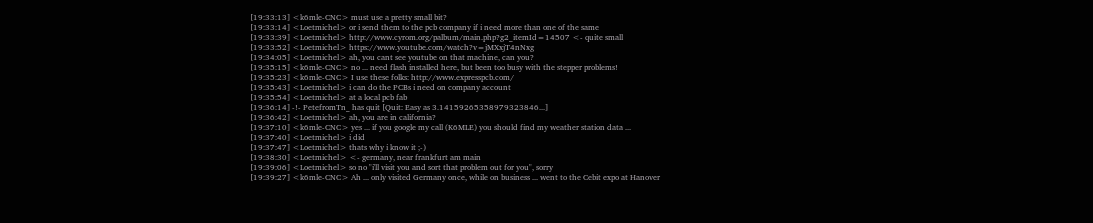[19:33:13] <k6mle-CNC> must use a pretty small bit?
[19:33:14] <Loetmichel> or i send them to the pcb company if i need more than one of the same
[19:33:39] <Loetmichel> http://www.cyrom.org/palbum/main.php?g2_itemId=14507 <- quite small
[19:33:52] <Loetmichel> https://www.youtube.com/watch?v=jMXxjT4nNxg
[19:34:05] <Loetmichel> ah, you cant see youtube on that machine, can you?
[19:35:15] <k6mle-CNC> no ... need flash installed here, but been too busy with the stepper problems!
[19:35:23] <k6mle-CNC> I use these folks: http://www.expresspcb.com/
[19:35:43] <Loetmichel> i can do the PCBs i need on company account
[19:35:54] <Loetmichel> at a local pcb fab
[19:36:14] -!- PetefromTn_ has quit [Quit: Easy as 3.14159265358979323846...]
[19:36:42] <Loetmichel> ah, you are in california?
[19:37:10] <k6mle-CNC> yes ... if you google my call (K6MLE) you should find my weather station data ...
[19:37:40] <Loetmichel> i did
[19:37:47] <Loetmichel> thats why i know it ;-)
[19:38:30] <Loetmichel> <- germany, near frankfurt am main
[19:39:06] <Loetmichel> so no "i'll visit you and sort that problem out for you", sorry
[19:39:27] <k6mle-CNC> Ah ... only visited Germany once, while on business ... went to the Cebit expo at Hanover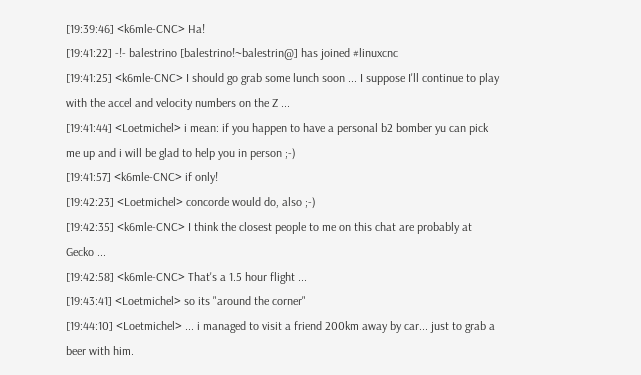[19:39:46] <k6mle-CNC> Ha!
[19:41:22] -!- balestrino [balestrino!~balestrin@] has joined #linuxcnc
[19:41:25] <k6mle-CNC> I should go grab some lunch soon ... I suppose I'll continue to play with the accel and velocity numbers on the Z ...
[19:41:44] <Loetmichel> i mean: if you happen to have a personal b2 bomber yu can pick me up and i will be glad to help you in person ;-)
[19:41:57] <k6mle-CNC> if only!
[19:42:23] <Loetmichel> concorde would do, also ;-)
[19:42:35] <k6mle-CNC> I think the closest people to me on this chat are probably at Gecko ...
[19:42:58] <k6mle-CNC> That's a 1.5 hour flight ...
[19:43:41] <Loetmichel> so its "around the corner"
[19:44:10] <Loetmichel> ... i managed to visit a friend 200km away by car... just to grab a beer with him.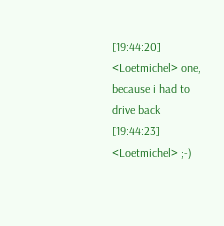[19:44:20] <Loetmichel> one, because i had to drive back
[19:44:23] <Loetmichel> ;-)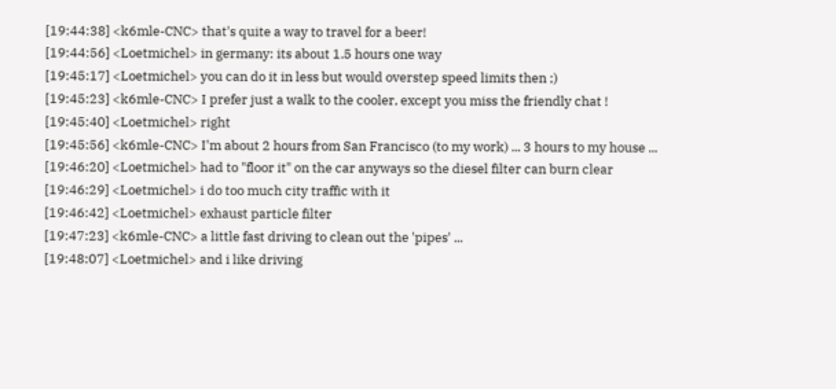[19:44:38] <k6mle-CNC> that's quite a way to travel for a beer!
[19:44:56] <Loetmichel> in germany: its about 1.5 hours one way
[19:45:17] <Loetmichel> you can do it in less but would overstep speed limits then ;)
[19:45:23] <k6mle-CNC> I prefer just a walk to the cooler, except you miss the friendly chat !
[19:45:40] <Loetmichel> right
[19:45:56] <k6mle-CNC> I'm about 2 hours from San Francisco (to my work) ... 3 hours to my house ...
[19:46:20] <Loetmichel> had to "floor it" on the car anyways so the diesel filter can burn clear
[19:46:29] <Loetmichel> i do too much city traffic with it
[19:46:42] <Loetmichel> exhaust particle filter
[19:47:23] <k6mle-CNC> a little fast driving to clean out the 'pipes' ...
[19:48:07] <Loetmichel> and i like driving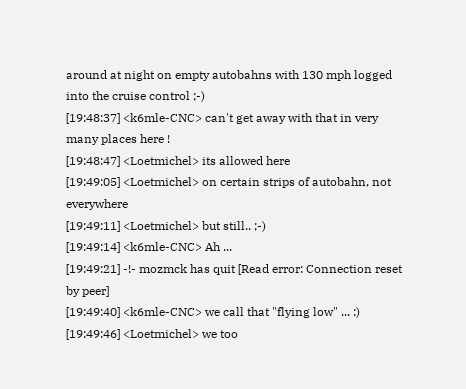around at night on empty autobahns with 130 mph logged into the cruise control ;-)
[19:48:37] <k6mle-CNC> can't get away with that in very many places here !
[19:48:47] <Loetmichel> its allowed here
[19:49:05] <Loetmichel> on certain strips of autobahn, not everywhere
[19:49:11] <Loetmichel> but still.. ;-)
[19:49:14] <k6mle-CNC> Ah ...
[19:49:21] -!- mozmck has quit [Read error: Connection reset by peer]
[19:49:40] <k6mle-CNC> we call that "flying low" ... :)
[19:49:46] <Loetmichel> we too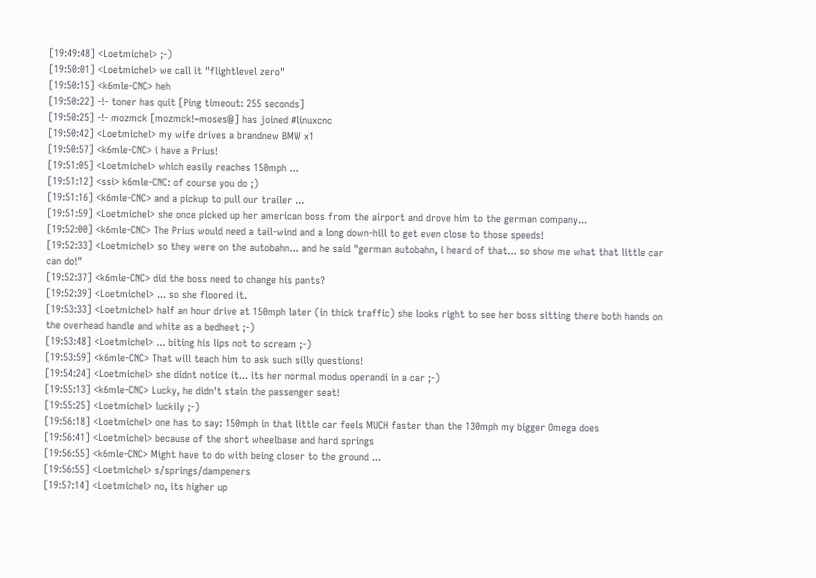[19:49:48] <Loetmichel> ;-)
[19:50:01] <Loetmichel> we call it "flightlevel zero"
[19:50:15] <k6mle-CNC> heh
[19:50:22] -!- toner has quit [Ping timeout: 255 seconds]
[19:50:25] -!- mozmck [mozmck!~moses@] has joined #linuxcnc
[19:50:42] <Loetmichel> my wife drives a brandnew BMW x1
[19:50:57] <k6mle-CNC> i have a Prius!
[19:51:05] <Loetmichel> which easily reaches 150mph ...
[19:51:12] <ssi> k6mle-CNC: of course you do ;)
[19:51:16] <k6mle-CNC> and a pickup to pull our trailer ...
[19:51:59] <Loetmichel> she once picked up her american boss from the airport and drove him to the german company...
[19:52:00] <k6mle-CNC> The Prius would need a tail-wind and a long down-hill to get even close to those speeds!
[19:52:33] <Loetmichel> so they were on the autobahn... and he said "german autobahn, i heard of that... so show me what that little car can do!"
[19:52:37] <k6mle-CNC> did the boss need to change his pants?
[19:52:39] <Loetmichel> ... so she floored it.
[19:53:33] <Loetmichel> half an hour drive at 150mph later (in thick traffic) she looks right to see her boss sitting there both hands on the overhead handle and white as a bedheet ;-)
[19:53:48] <Loetmichel> ... biting his lips not to scream ;-)
[19:53:59] <k6mle-CNC> That will teach him to ask such silly questions!
[19:54:24] <Loetmichel> she didnt notice it... its her normal modus operandi in a car ;-)
[19:55:13] <k6mle-CNC> Lucky, he didn't stain the passenger seat!
[19:55:25] <Loetmichel> luckily ;-)
[19:56:18] <Loetmichel> one has to say: 150mph in that little car feels MUCH faster than the 130mph my bigger Omega does
[19:56:41] <Loetmichel> because of the short wheelbase and hard springs
[19:56:55] <k6mle-CNC> Might have to do with being closer to the ground ...
[19:56:55] <Loetmichel> s/springs/dampeners
[19:57:14] <Loetmichel> no, its higher up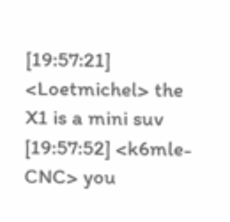[19:57:21] <Loetmichel> the X1 is a mini suv
[19:57:52] <k6mle-CNC> you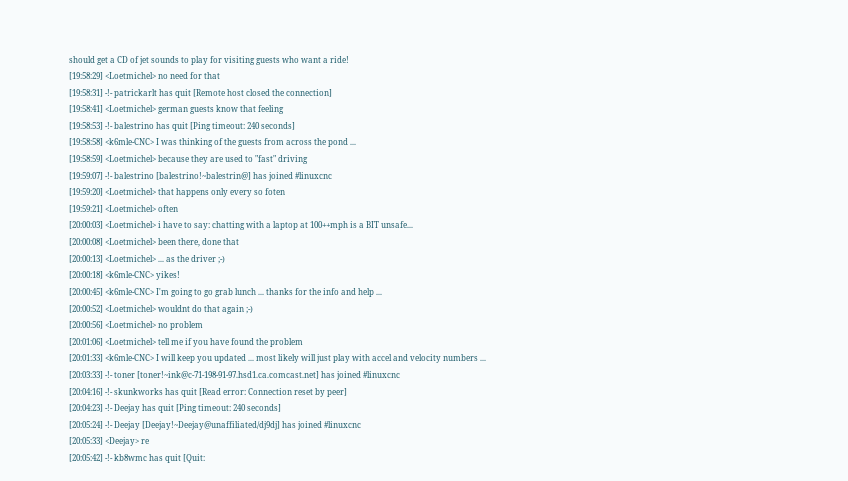should get a CD of jet sounds to play for visiting guests who want a ride!
[19:58:29] <Loetmichel> no need for that
[19:58:31] -!- patrickarlt has quit [Remote host closed the connection]
[19:58:41] <Loetmichel> german guests know that feeling
[19:58:53] -!- balestrino has quit [Ping timeout: 240 seconds]
[19:58:58] <k6mle-CNC> I was thinking of the guests from across the pond ...
[19:58:59] <Loetmichel> because they are used to "fast" driving
[19:59:07] -!- balestrino [balestrino!~balestrin@] has joined #linuxcnc
[19:59:20] <Loetmichel> that happens only every so foten
[19:59:21] <Loetmichel> often
[20:00:03] <Loetmichel> i have to say: chatting with a laptop at 100++mph is a BIT unsafe...
[20:00:08] <Loetmichel> been there, done that
[20:00:13] <Loetmichel> ... as the driver ;-)
[20:00:18] <k6mle-CNC> yikes!
[20:00:45] <k6mle-CNC> I'm going to go grab lunch ... thanks for the info and help ...
[20:00:52] <Loetmichel> wouldnt do that again ;-)
[20:00:56] <Loetmichel> no problem
[20:01:06] <Loetmichel> tell me if you have found the problem
[20:01:33] <k6mle-CNC> I will keep you updated ... most likely will just play with accel and velocity numbers ...
[20:03:33] -!- toner [toner!~ink@c-71-198-91-97.hsd1.ca.comcast.net] has joined #linuxcnc
[20:04:16] -!- skunkworks has quit [Read error: Connection reset by peer]
[20:04:23] -!- Deejay has quit [Ping timeout: 240 seconds]
[20:05:24] -!- Deejay [Deejay!~Deejay@unaffiliated/dj9dj] has joined #linuxcnc
[20:05:33] <Deejay> re
[20:05:42] -!- kb8wmc has quit [Quit: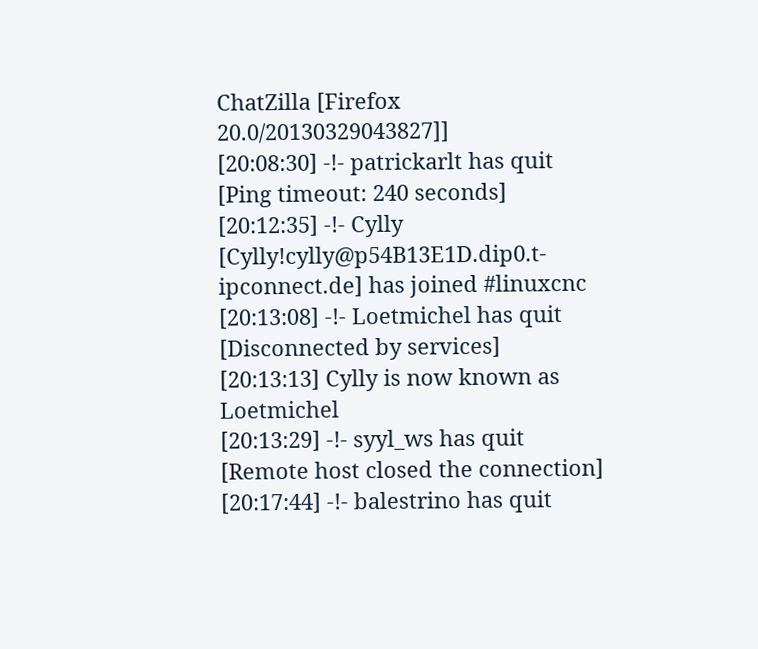ChatZilla [Firefox 20.0/20130329043827]]
[20:08:30] -!- patrickarlt has quit [Ping timeout: 240 seconds]
[20:12:35] -!- Cylly [Cylly!cylly@p54B13E1D.dip0.t-ipconnect.de] has joined #linuxcnc
[20:13:08] -!- Loetmichel has quit [Disconnected by services]
[20:13:13] Cylly is now known as Loetmichel
[20:13:29] -!- syyl_ws has quit [Remote host closed the connection]
[20:17:44] -!- balestrino has quit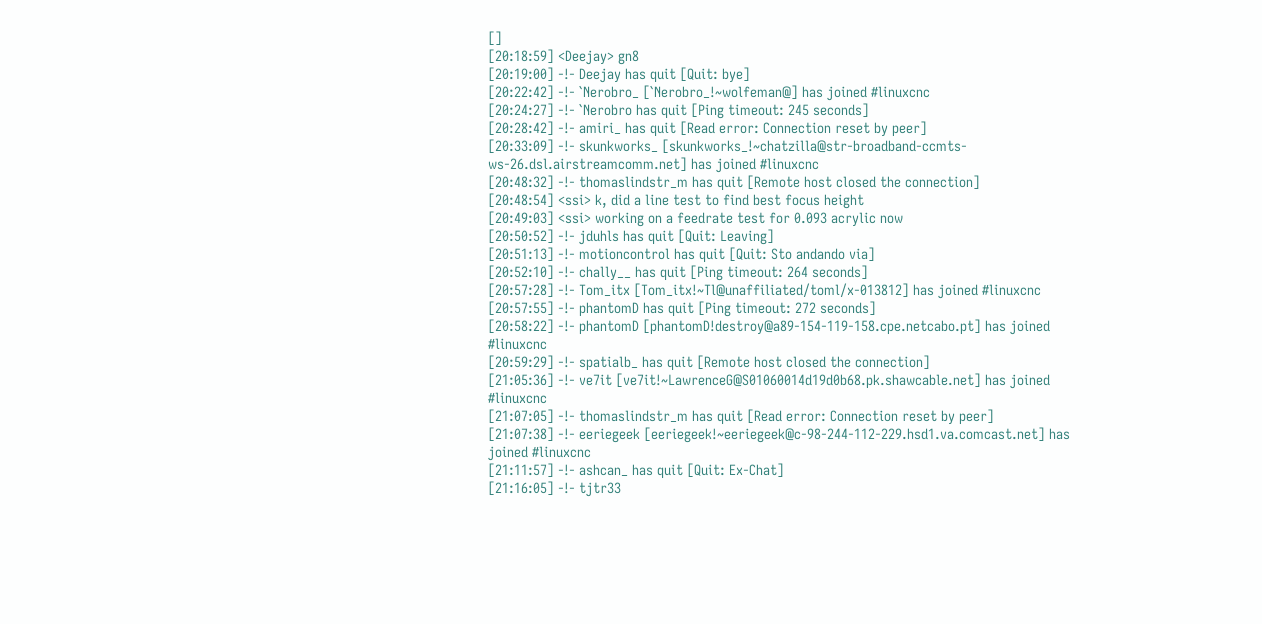[]
[20:18:59] <Deejay> gn8
[20:19:00] -!- Deejay has quit [Quit: bye]
[20:22:42] -!- `Nerobro_ [`Nerobro_!~wolfeman@] has joined #linuxcnc
[20:24:27] -!- `Nerobro has quit [Ping timeout: 245 seconds]
[20:28:42] -!- amiri_ has quit [Read error: Connection reset by peer]
[20:33:09] -!- skunkworks_ [skunkworks_!~chatzilla@str-broadband-ccmts-ws-26.dsl.airstreamcomm.net] has joined #linuxcnc
[20:48:32] -!- thomaslindstr_m has quit [Remote host closed the connection]
[20:48:54] <ssi> k, did a line test to find best focus height
[20:49:03] <ssi> working on a feedrate test for 0.093 acrylic now
[20:50:52] -!- jduhls has quit [Quit: Leaving]
[20:51:13] -!- motioncontrol has quit [Quit: Sto andando via]
[20:52:10] -!- chally__ has quit [Ping timeout: 264 seconds]
[20:57:28] -!- Tom_itx [Tom_itx!~Tl@unaffiliated/toml/x-013812] has joined #linuxcnc
[20:57:55] -!- phantomD has quit [Ping timeout: 272 seconds]
[20:58:22] -!- phantomD [phantomD!destroy@a89-154-119-158.cpe.netcabo.pt] has joined #linuxcnc
[20:59:29] -!- spatialb_ has quit [Remote host closed the connection]
[21:05:36] -!- ve7it [ve7it!~LawrenceG@S01060014d19d0b68.pk.shawcable.net] has joined #linuxcnc
[21:07:05] -!- thomaslindstr_m has quit [Read error: Connection reset by peer]
[21:07:38] -!- eeriegeek [eeriegeek!~eeriegeek@c-98-244-112-229.hsd1.va.comcast.net] has joined #linuxcnc
[21:11:57] -!- ashcan_ has quit [Quit: Ex-Chat]
[21:16:05] -!- tjtr33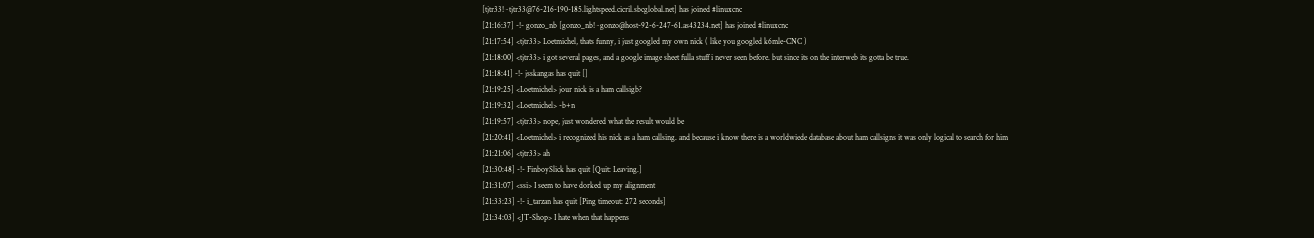[tjtr33!~tjtr33@76-216-190-185.lightspeed.cicril.sbcglobal.net] has joined #linuxcnc
[21:16:37] -!- gonzo_nb [gonzo_nb!~gonzo@host-92-6-247-61.as43234.net] has joined #linuxcnc
[21:17:54] <tjtr33> Loetmichel, thats funny, i just googled my own nick ( like you googled k6mle-CNC )
[21:18:00] <tjtr33> i got several pages, and a google image sheet fulla stuff i never seen before. but since its on the interweb its gotta be true.
[21:18:41] -!- jsskangas has quit []
[21:19:25] <Loetmichel> jour nick is a ham callsigb?
[21:19:32] <Loetmichel> -b+n
[21:19:57] <tjtr33> nope, just wondered what the result would be
[21:20:41] <Loetmichel> i recognized his nick as a ham callsing. and because i know there is a worldwiede database about ham callsigns it was only logical to search for him
[21:21:06] <tjtr33> ah
[21:30:48] -!- FinboySlick has quit [Quit: Leaving.]
[21:31:07] <ssi> I seem to have dorked up my alignment
[21:33:23] -!- i_tarzan has quit [Ping timeout: 272 seconds]
[21:34:03] <JT-Shop> I hate when that happens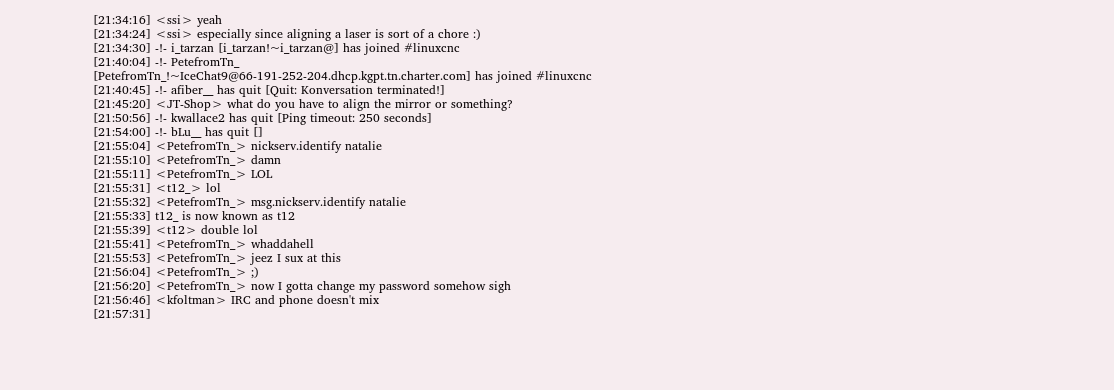[21:34:16] <ssi> yeah
[21:34:24] <ssi> especially since aligning a laser is sort of a chore :)
[21:34:30] -!- i_tarzan [i_tarzan!~i_tarzan@] has joined #linuxcnc
[21:40:04] -!- PetefromTn_ [PetefromTn_!~IceChat9@66-191-252-204.dhcp.kgpt.tn.charter.com] has joined #linuxcnc
[21:40:45] -!- afiber__ has quit [Quit: Konversation terminated!]
[21:45:20] <JT-Shop> what do you have to align the mirror or something?
[21:50:56] -!- kwallace2 has quit [Ping timeout: 250 seconds]
[21:54:00] -!- bLu__ has quit []
[21:55:04] <PetefromTn_> nickserv.identify natalie
[21:55:10] <PetefromTn_> damn
[21:55:11] <PetefromTn_> LOL
[21:55:31] <t12_> lol
[21:55:32] <PetefromTn_> msg.nickserv.identify natalie
[21:55:33] t12_ is now known as t12
[21:55:39] <t12> double lol
[21:55:41] <PetefromTn_> whaddahell
[21:55:53] <PetefromTn_> jeez I sux at this
[21:56:04] <PetefromTn_> ;)
[21:56:20] <PetefromTn_> now I gotta change my password somehow sigh
[21:56:46] <kfoltman> IRC and phone doesn't mix
[21:57:31]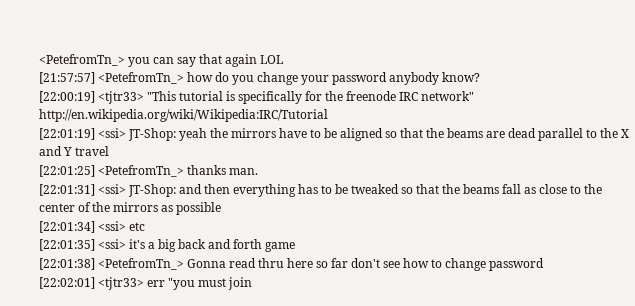<PetefromTn_> you can say that again LOL
[21:57:57] <PetefromTn_> how do you change your password anybody know?
[22:00:19] <tjtr33> "This tutorial is specifically for the freenode IRC network" http://en.wikipedia.org/wiki/Wikipedia:IRC/Tutorial
[22:01:19] <ssi> JT-Shop: yeah the mirrors have to be aligned so that the beams are dead parallel to the X and Y travel
[22:01:25] <PetefromTn_> thanks man.
[22:01:31] <ssi> JT-Shop: and then everything has to be tweaked so that the beams fall as close to the center of the mirrors as possible
[22:01:34] <ssi> etc
[22:01:35] <ssi> it's a big back and forth game
[22:01:38] <PetefromTn_> Gonna read thru here so far don't see how to change password
[22:02:01] <tjtr33> err "you must join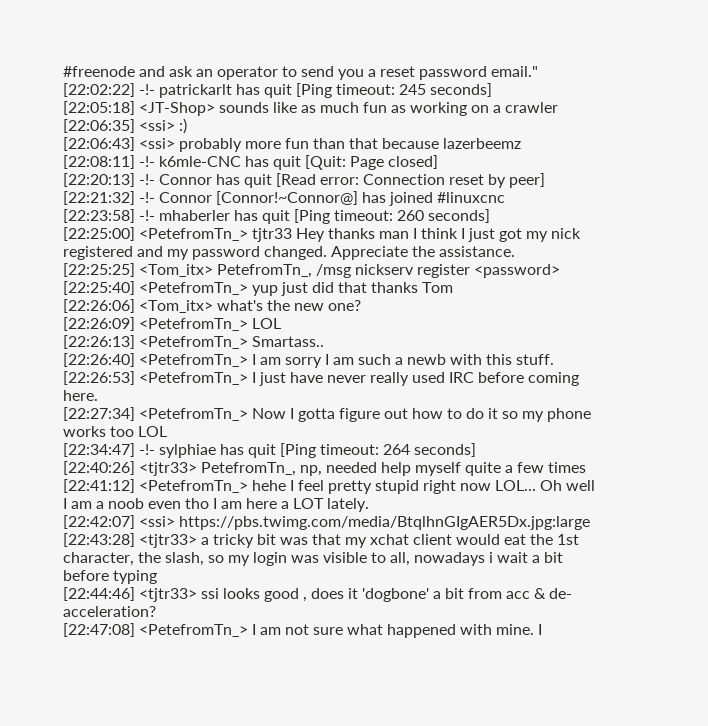#freenode and ask an operator to send you a reset password email."
[22:02:22] -!- patrickarlt has quit [Ping timeout: 245 seconds]
[22:05:18] <JT-Shop> sounds like as much fun as working on a crawler
[22:06:35] <ssi> :)
[22:06:43] <ssi> probably more fun than that because lazerbeemz
[22:08:11] -!- k6mle-CNC has quit [Quit: Page closed]
[22:20:13] -!- Connor has quit [Read error: Connection reset by peer]
[22:21:32] -!- Connor [Connor!~Connor@] has joined #linuxcnc
[22:23:58] -!- mhaberler has quit [Ping timeout: 260 seconds]
[22:25:00] <PetefromTn_> tjtr33 Hey thanks man I think I just got my nick registered and my password changed. Appreciate the assistance.
[22:25:25] <Tom_itx> PetefromTn_, /msg nickserv register <password>
[22:25:40] <PetefromTn_> yup just did that thanks Tom
[22:26:06] <Tom_itx> what's the new one?
[22:26:09] <PetefromTn_> LOL
[22:26:13] <PetefromTn_> Smartass..
[22:26:40] <PetefromTn_> I am sorry I am such a newb with this stuff.
[22:26:53] <PetefromTn_> I just have never really used IRC before coming here.
[22:27:34] <PetefromTn_> Now I gotta figure out how to do it so my phone works too LOL
[22:34:47] -!- sylphiae has quit [Ping timeout: 264 seconds]
[22:40:26] <tjtr33> PetefromTn_, np, needed help myself quite a few times
[22:41:12] <PetefromTn_> hehe I feel pretty stupid right now LOL... Oh well I am a noob even tho I am here a LOT lately.
[22:42:07] <ssi> https://pbs.twimg.com/media/BtqlhnGIgAER5Dx.jpg:large
[22:43:28] <tjtr33> a tricky bit was that my xchat client would eat the 1st character, the slash, so my login was visible to all, nowadays i wait a bit before typing
[22:44:46] <tjtr33> ssi looks good , does it 'dogbone' a bit from acc & de-acceleration?
[22:47:08] <PetefromTn_> I am not sure what happened with mine. I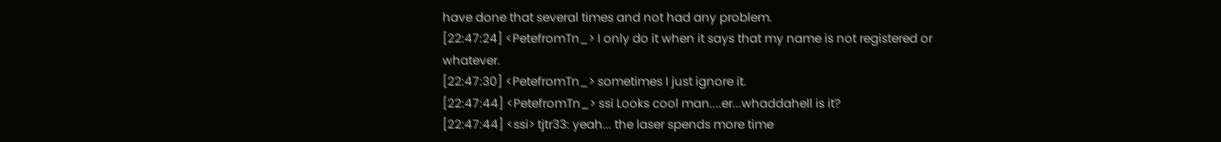have done that several times and not had any problem.
[22:47:24] <PetefromTn_> I only do it when it says that my name is not registered or whatever.
[22:47:30] <PetefromTn_> sometimes I just ignore it.
[22:47:44] <PetefromTn_> ssi Looks cool man....er...whaddahell is it?
[22:47:44] <ssi> tjtr33: yeah... the laser spends more time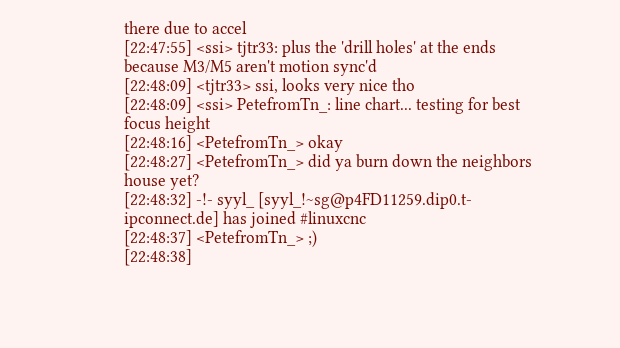there due to accel
[22:47:55] <ssi> tjtr33: plus the 'drill holes' at the ends because M3/M5 aren't motion sync'd
[22:48:09] <tjtr33> ssi, looks very nice tho
[22:48:09] <ssi> PetefromTn_: line chart... testing for best focus height
[22:48:16] <PetefromTn_> okay
[22:48:27] <PetefromTn_> did ya burn down the neighbors house yet?
[22:48:32] -!- syyl_ [syyl_!~sg@p4FD11259.dip0.t-ipconnect.de] has joined #linuxcnc
[22:48:37] <PetefromTn_> ;)
[22:48:38]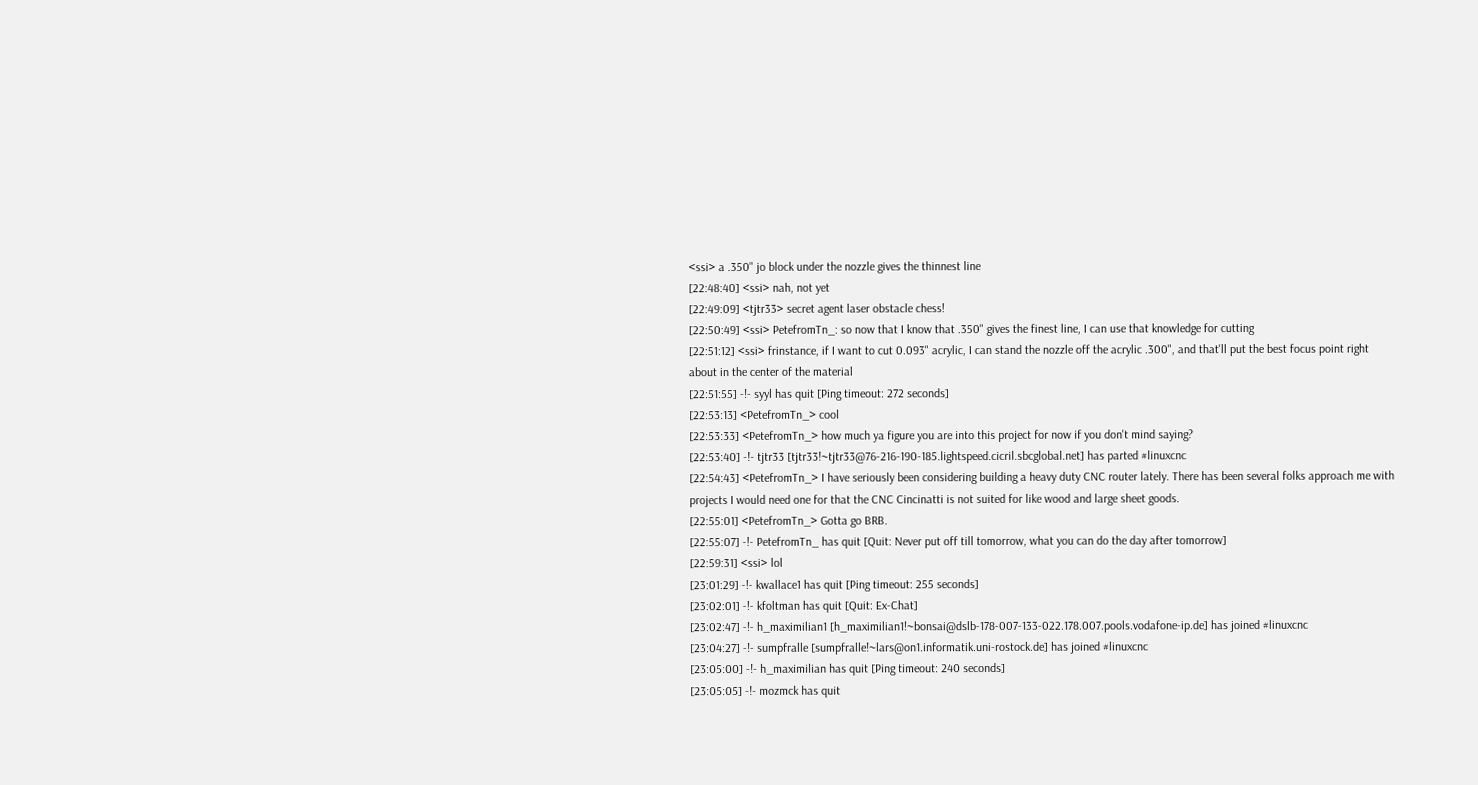<ssi> a .350" jo block under the nozzle gives the thinnest line
[22:48:40] <ssi> nah, not yet
[22:49:09] <tjtr33> secret agent laser obstacle chess!
[22:50:49] <ssi> PetefromTn_: so now that I know that .350" gives the finest line, I can use that knowledge for cutting
[22:51:12] <ssi> frinstance, if I want to cut 0.093" acrylic, I can stand the nozzle off the acrylic .300", and that'll put the best focus point right about in the center of the material
[22:51:55] -!- syyl has quit [Ping timeout: 272 seconds]
[22:53:13] <PetefromTn_> cool
[22:53:33] <PetefromTn_> how much ya figure you are into this project for now if you don't mind saying?
[22:53:40] -!- tjtr33 [tjtr33!~tjtr33@76-216-190-185.lightspeed.cicril.sbcglobal.net] has parted #linuxcnc
[22:54:43] <PetefromTn_> I have seriously been considering building a heavy duty CNC router lately. There has been several folks approach me with projects I would need one for that the CNC Cincinatti is not suited for like wood and large sheet goods.
[22:55:01] <PetefromTn_> Gotta go BRB.
[22:55:07] -!- PetefromTn_ has quit [Quit: Never put off till tomorrow, what you can do the day after tomorrow]
[22:59:31] <ssi> lol
[23:01:29] -!- kwallace1 has quit [Ping timeout: 255 seconds]
[23:02:01] -!- kfoltman has quit [Quit: Ex-Chat]
[23:02:47] -!- h_maximilian1 [h_maximilian1!~bonsai@dslb-178-007-133-022.178.007.pools.vodafone-ip.de] has joined #linuxcnc
[23:04:27] -!- sumpfralle [sumpfralle!~lars@on1.informatik.uni-rostock.de] has joined #linuxcnc
[23:05:00] -!- h_maximilian has quit [Ping timeout: 240 seconds]
[23:05:05] -!- mozmck has quit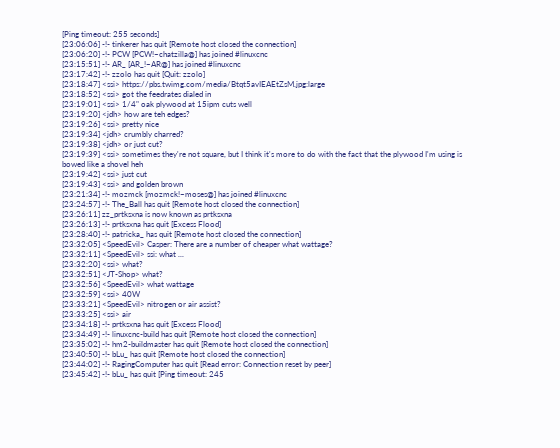[Ping timeout: 255 seconds]
[23:06:06] -!- tinkerer has quit [Remote host closed the connection]
[23:06:20] -!- PCW [PCW!~chatzilla@] has joined #linuxcnc
[23:15:51] -!- AR_ [AR_!~AR@] has joined #linuxcnc
[23:17:42] -!- zzolo has quit [Quit: zzolo]
[23:18:47] <ssi> https://pbs.twimg.com/media/Btqt5avIEAEtZsM.jpg:large
[23:18:52] <ssi> got the feedrates dialed in
[23:19:01] <ssi> 1/4" oak plywood at 15ipm cuts well
[23:19:20] <jdh> how are teh edges?
[23:19:26] <ssi> pretty nice
[23:19:34] <jdh> crumbly charred?
[23:19:38] <jdh> or just cut?
[23:19:39] <ssi> sometimes they're not square, but I think it's more to do with the fact that the plywood I'm using is bowed like a shovel heh
[23:19:42] <ssi> just cut
[23:19:43] <ssi> and golden brown
[23:21:34] -!- mozmck [mozmck!~moses@] has joined #linuxcnc
[23:24:57] -!- The_Ball has quit [Remote host closed the connection]
[23:26:11] zz_prtksxna is now known as prtksxna
[23:26:13] -!- prtksxna has quit [Excess Flood]
[23:28:40] -!- patricka_ has quit [Remote host closed the connection]
[23:32:05] <SpeedEvil> Casper: There are a number of cheaper what wattage?
[23:32:11] <SpeedEvil> ssi: what ...
[23:32:20] <ssi> what?
[23:32:51] <JT-Shop> what?
[23:32:56] <SpeedEvil> what wattage
[23:32:59] <ssi> 40W
[23:33:21] <SpeedEvil> nitrogen or air assist?
[23:33:25] <ssi> air
[23:34:18] -!- prtksxna has quit [Excess Flood]
[23:34:49] -!- linuxcnc-build has quit [Remote host closed the connection]
[23:35:02] -!- hm2-buildmaster has quit [Remote host closed the connection]
[23:40:50] -!- bLu_ has quit [Remote host closed the connection]
[23:44:02] -!- RagingComputer has quit [Read error: Connection reset by peer]
[23:45:42] -!- bLu_ has quit [Ping timeout: 245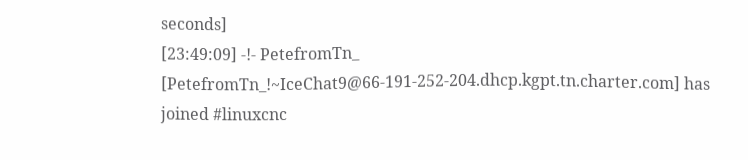seconds]
[23:49:09] -!- PetefromTn_ [PetefromTn_!~IceChat9@66-191-252-204.dhcp.kgpt.tn.charter.com] has joined #linuxcnc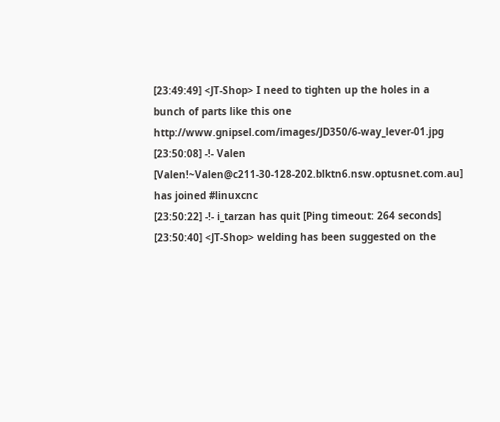[23:49:49] <JT-Shop> I need to tighten up the holes in a bunch of parts like this one http://www.gnipsel.com/images/JD350/6-way_lever-01.jpg
[23:50:08] -!- Valen [Valen!~Valen@c211-30-128-202.blktn6.nsw.optusnet.com.au] has joined #linuxcnc
[23:50:22] -!- i_tarzan has quit [Ping timeout: 264 seconds]
[23:50:40] <JT-Shop> welding has been suggested on the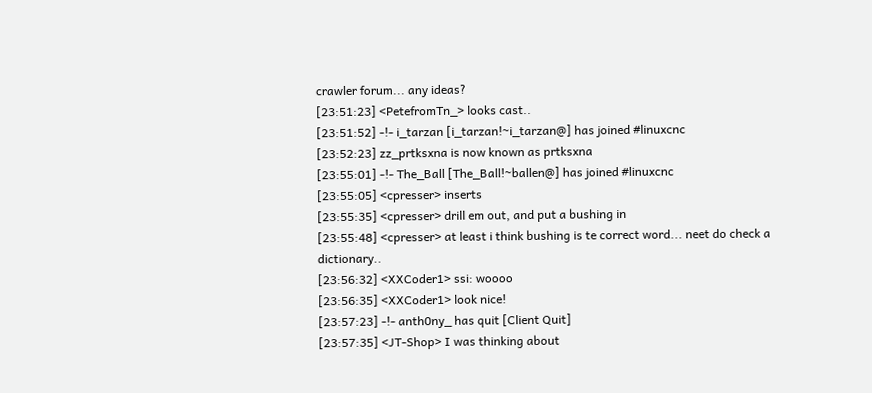crawler forum... any ideas?
[23:51:23] <PetefromTn_> looks cast..
[23:51:52] -!- i_tarzan [i_tarzan!~i_tarzan@] has joined #linuxcnc
[23:52:23] zz_prtksxna is now known as prtksxna
[23:55:01] -!- The_Ball [The_Ball!~ballen@] has joined #linuxcnc
[23:55:05] <cpresser> inserts
[23:55:35] <cpresser> drill em out, and put a bushing in
[23:55:48] <cpresser> at least i think bushing is te correct word... neet do check a dictionary..
[23:56:32] <XXCoder1> ssi: woooo
[23:56:35] <XXCoder1> look nice!
[23:57:23] -!- anth0ny_ has quit [Client Quit]
[23:57:35] <JT-Shop> I was thinking about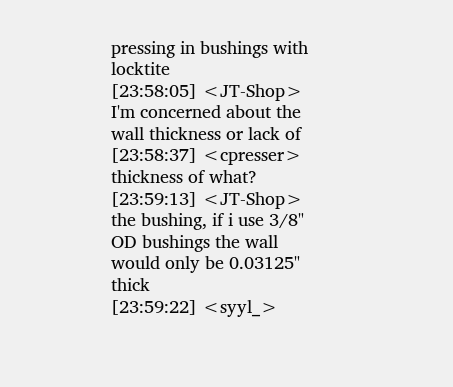pressing in bushings with locktite
[23:58:05] <JT-Shop> I'm concerned about the wall thickness or lack of
[23:58:37] <cpresser> thickness of what?
[23:59:13] <JT-Shop> the bushing, if i use 3/8" OD bushings the wall would only be 0.03125" thick
[23:59:22] <syyl_>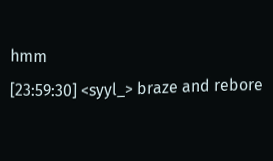hmm
[23:59:30] <syyl_> braze and rebore